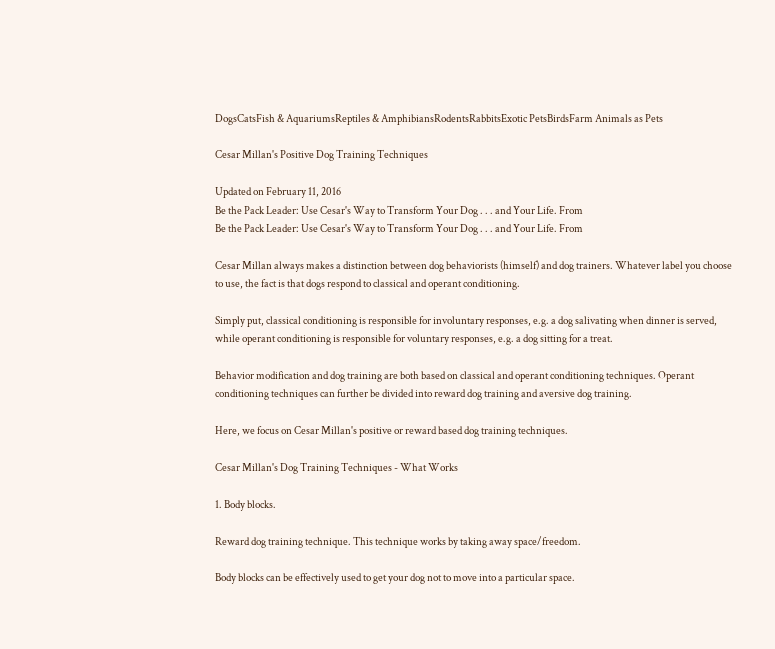DogsCatsFish & AquariumsReptiles & AmphibiansRodentsRabbitsExotic PetsBirdsFarm Animals as Pets

Cesar Millan's Positive Dog Training Techniques

Updated on February 11, 2016
Be the Pack Leader: Use Cesar's Way to Transform Your Dog . . . and Your Life. From
Be the Pack Leader: Use Cesar's Way to Transform Your Dog . . . and Your Life. From

Cesar Millan always makes a distinction between dog behaviorists (himself) and dog trainers. Whatever label you choose to use, the fact is that dogs respond to classical and operant conditioning.

Simply put, classical conditioning is responsible for involuntary responses, e.g. a dog salivating when dinner is served, while operant conditioning is responsible for voluntary responses, e.g. a dog sitting for a treat.

Behavior modification and dog training are both based on classical and operant conditioning techniques. Operant conditioning techniques can further be divided into reward dog training and aversive dog training.

Here, we focus on Cesar Millan's positive or reward based dog training techniques.

Cesar Millan's Dog Training Techniques - What Works

1. Body blocks.

Reward dog training technique. This technique works by taking away space/freedom.

Body blocks can be effectively used to get your dog not to move into a particular space.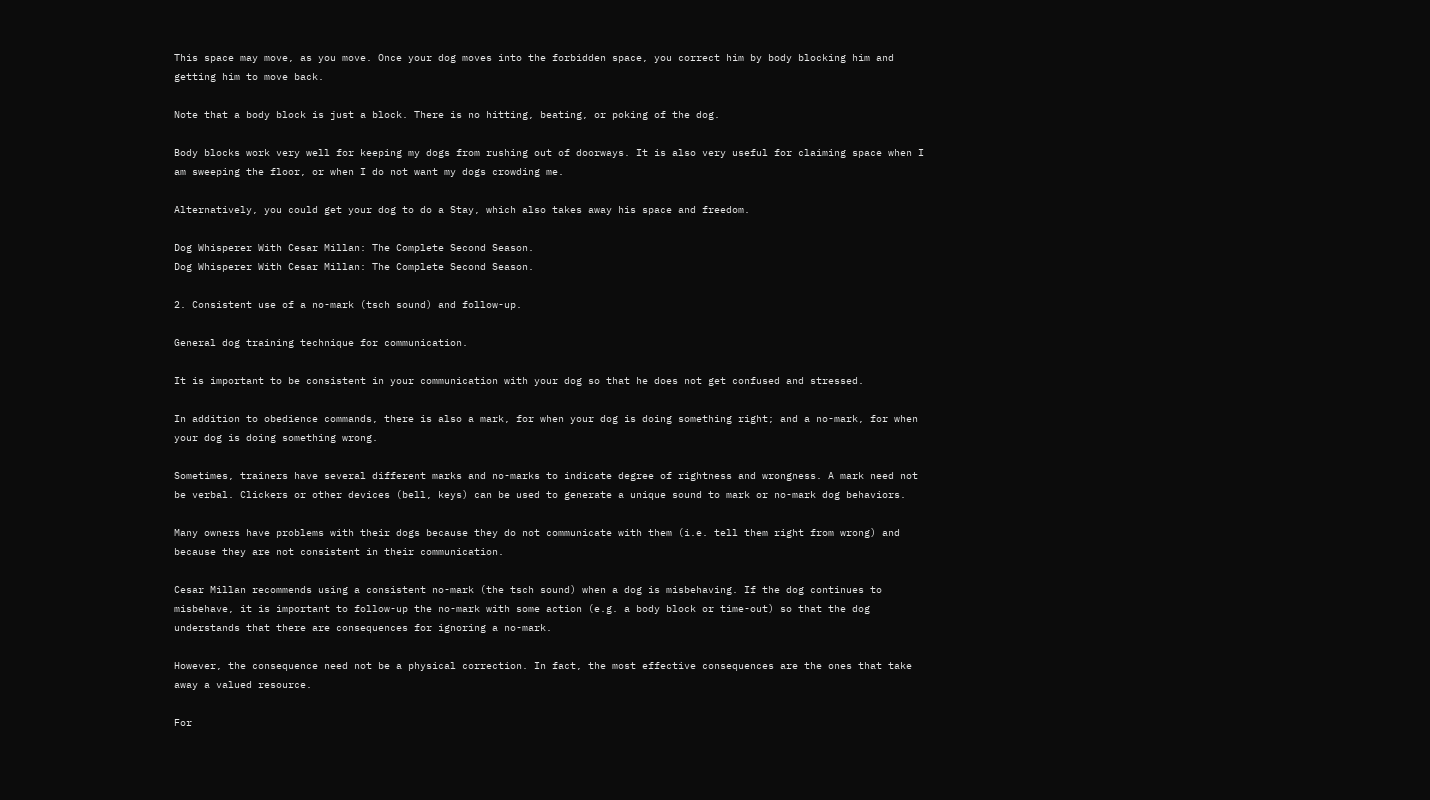This space may move, as you move. Once your dog moves into the forbidden space, you correct him by body blocking him and getting him to move back.

Note that a body block is just a block. There is no hitting, beating, or poking of the dog.

Body blocks work very well for keeping my dogs from rushing out of doorways. It is also very useful for claiming space when I am sweeping the floor, or when I do not want my dogs crowding me.

Alternatively, you could get your dog to do a Stay, which also takes away his space and freedom.

Dog Whisperer With Cesar Millan: The Complete Second Season.
Dog Whisperer With Cesar Millan: The Complete Second Season.

2. Consistent use of a no-mark (tsch sound) and follow-up.

General dog training technique for communication.

It is important to be consistent in your communication with your dog so that he does not get confused and stressed.

In addition to obedience commands, there is also a mark, for when your dog is doing something right; and a no-mark, for when your dog is doing something wrong.

Sometimes, trainers have several different marks and no-marks to indicate degree of rightness and wrongness. A mark need not be verbal. Clickers or other devices (bell, keys) can be used to generate a unique sound to mark or no-mark dog behaviors.

Many owners have problems with their dogs because they do not communicate with them (i.e. tell them right from wrong) and because they are not consistent in their communication.

Cesar Millan recommends using a consistent no-mark (the tsch sound) when a dog is misbehaving. If the dog continues to misbehave, it is important to follow-up the no-mark with some action (e.g. a body block or time-out) so that the dog understands that there are consequences for ignoring a no-mark.

However, the consequence need not be a physical correction. In fact, the most effective consequences are the ones that take away a valued resource.

For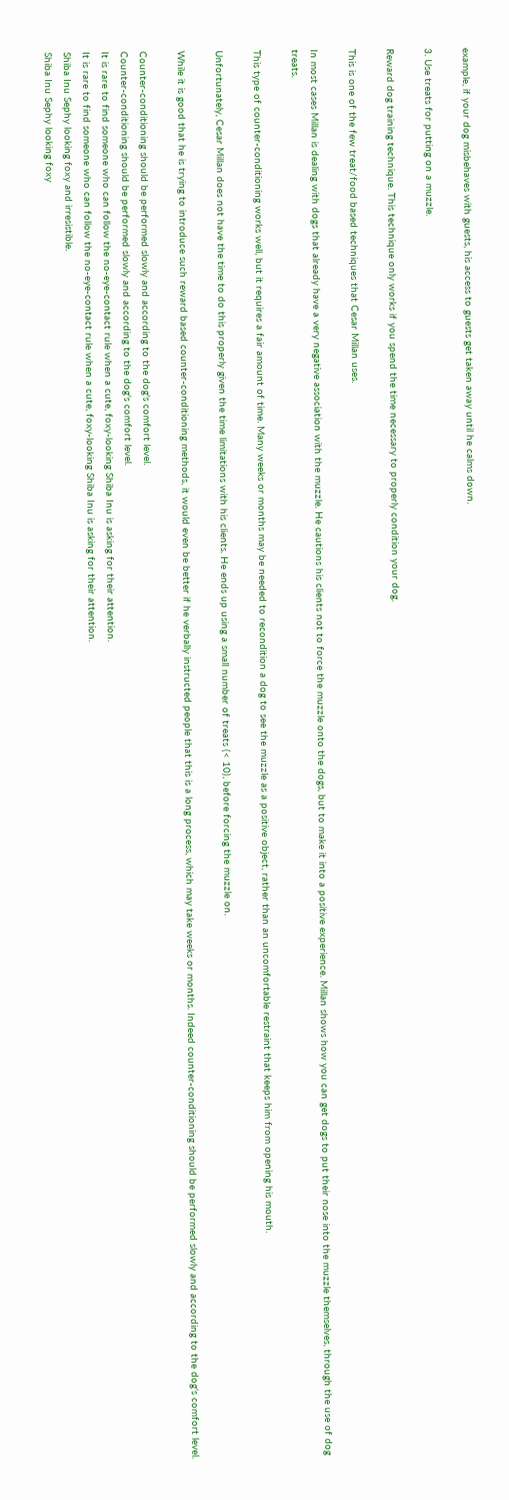example, if your dog misbehaves with guests, his access to guests get taken away until he calms down.

3. Use treats for putting on a muzzle.

Reward dog training technique. This technique only works if you spend the time necessary to properly condition your dog.

This is one of the few treat/food based techniques that Cesar Millan uses.

In most cases Millan is dealing with dogs that already have a very negative association with the muzzle. He cautions his clients not to force the muzzle onto the dogs, but to make it into a positive experience. Millan shows how you can get dogs to put their nose into the muzzle themselves, through the use of dog treats.

This type of counter-conditioning works well, but it requires a fair amount of time. Many weeks or months may be needed to recondition a dog to see the muzzle as a positive object, rather than an uncomfortable restraint that keeps him from opening his mouth.

Unfortunately, Cesar Millan does not have the time to do this properly given the time limitations with his clients. He ends up using a small number of treats (< 10), before forcing the muzzle on.

While it is good that he is trying to introduce such reward based counter-conditioning methods, it would even be better if he verbally instructed people that this is a long process, which may take weeks or months. Indeed counter-conditioning should be performed slowly and according to the dog's comfort level.

Counter-conditioning should be performed slowly and according to the dog's comfort level.
Counter-conditioning should be performed slowly and according to the dog's comfort level.
It is rare to find someone who can follow the no-eye-contact rule when a cute, foxy-looking Shiba Inu is asking for their attention.
It is rare to find someone who can follow the no-eye-contact rule when a cute, foxy-looking Shiba Inu is asking for their attention.
Shiba Inu Sephy looking foxy and irresistible.
Shiba Inu Sephy looking foxy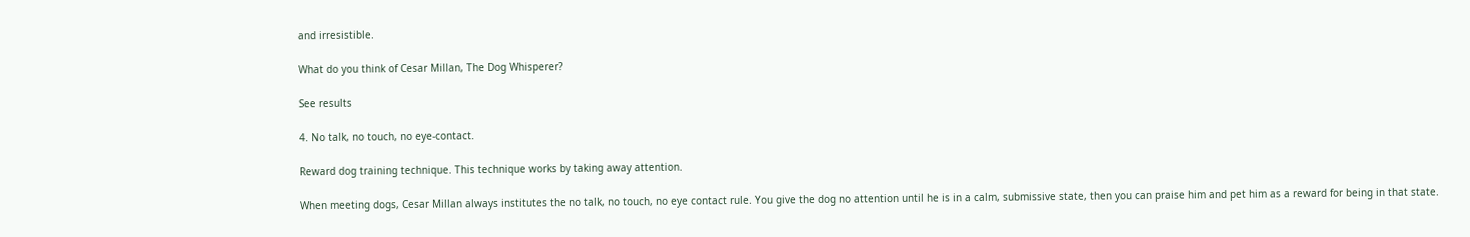and irresistible.

What do you think of Cesar Millan, The Dog Whisperer?

See results

4. No talk, no touch, no eye-contact.

Reward dog training technique. This technique works by taking away attention.

When meeting dogs, Cesar Millan always institutes the no talk, no touch, no eye contact rule. You give the dog no attention until he is in a calm, submissive state, then you can praise him and pet him as a reward for being in that state.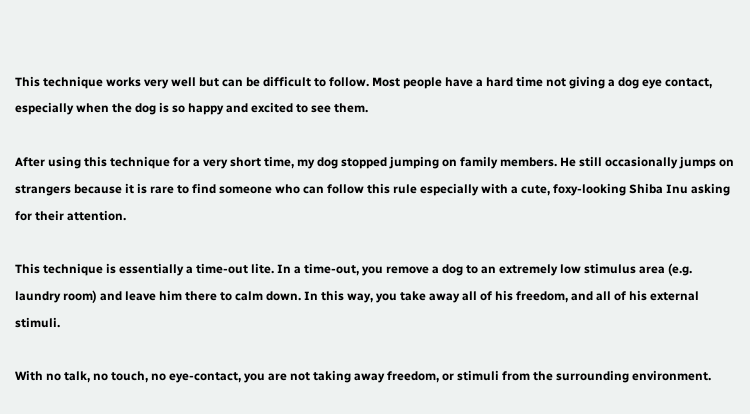This technique works very well but can be difficult to follow. Most people have a hard time not giving a dog eye contact, especially when the dog is so happy and excited to see them.

After using this technique for a very short time, my dog stopped jumping on family members. He still occasionally jumps on strangers because it is rare to find someone who can follow this rule especially with a cute, foxy-looking Shiba Inu asking for their attention.

This technique is essentially a time-out lite. In a time-out, you remove a dog to an extremely low stimulus area (e.g. laundry room) and leave him there to calm down. In this way, you take away all of his freedom, and all of his external stimuli.

With no talk, no touch, no eye-contact, you are not taking away freedom, or stimuli from the surrounding environment.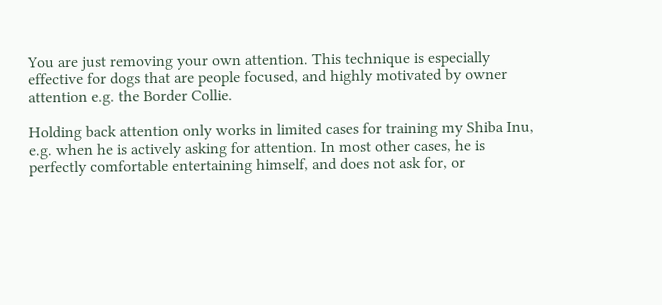You are just removing your own attention. This technique is especially effective for dogs that are people focused, and highly motivated by owner attention e.g. the Border Collie.

Holding back attention only works in limited cases for training my Shiba Inu, e.g. when he is actively asking for attention. In most other cases, he is perfectly comfortable entertaining himself, and does not ask for, or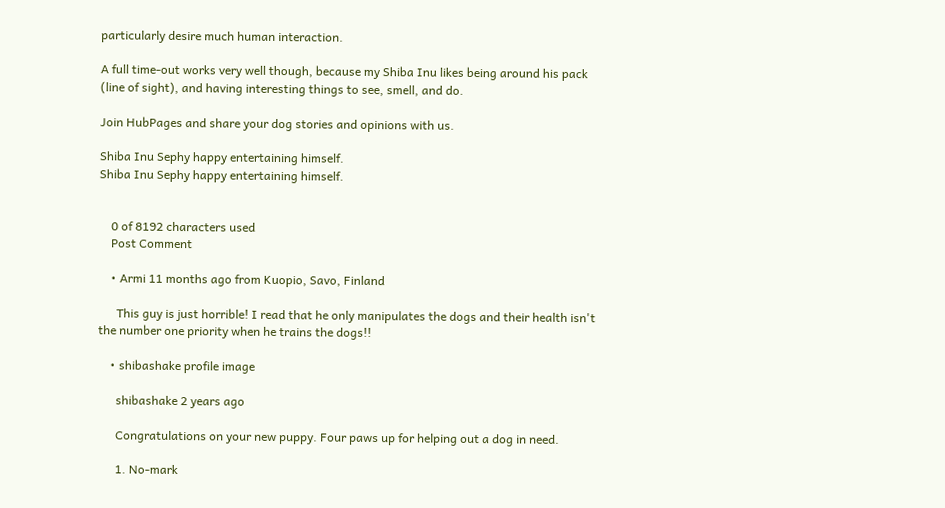particularly desire much human interaction.

A full time-out works very well though, because my Shiba Inu likes being around his pack (line of sight), and having interesting things to see, smell, and do.

Join HubPages and share your dog stories and opinions with us.

Shiba Inu Sephy happy entertaining himself.
Shiba Inu Sephy happy entertaining himself.


    0 of 8192 characters used
    Post Comment

    • Armi 11 months ago from Kuopio, Savo, Finland

      This guy is just horrible! I read that he only manipulates the dogs and their health isn't the number one priority when he trains the dogs!!

    • shibashake profile image

      shibashake 2 years ago

      Congratulations on your new puppy. Four paws up for helping out a dog in need.

      1. No-mark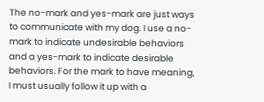The no-mark and yes-mark are just ways to communicate with my dog. I use a no-mark to indicate undesirable behaviors and a yes-mark to indicate desirable behaviors. For the mark to have meaning, I must usually follow it up with a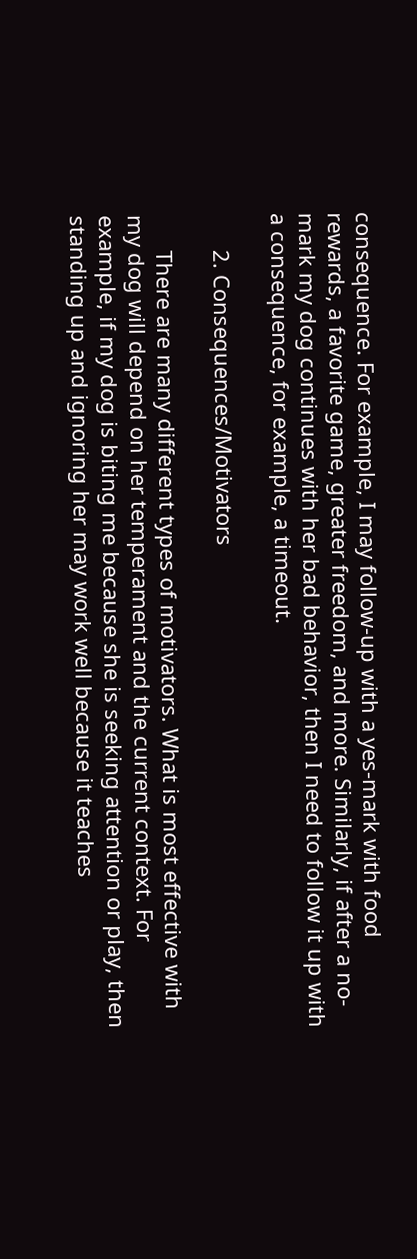consequence. For example, I may follow-up with a yes-mark with food rewards, a favorite game, greater freedom, and more. Similarly, if after a no-mark my dog continues with her bad behavior, then I need to follow it up with a consequence, for example, a timeout.

      2. Consequences/Motivators

      There are many different types of motivators. What is most effective with my dog will depend on her temperament and the current context. For example, if my dog is biting me because she is seeking attention or play, then standing up and ignoring her may work well because it teaches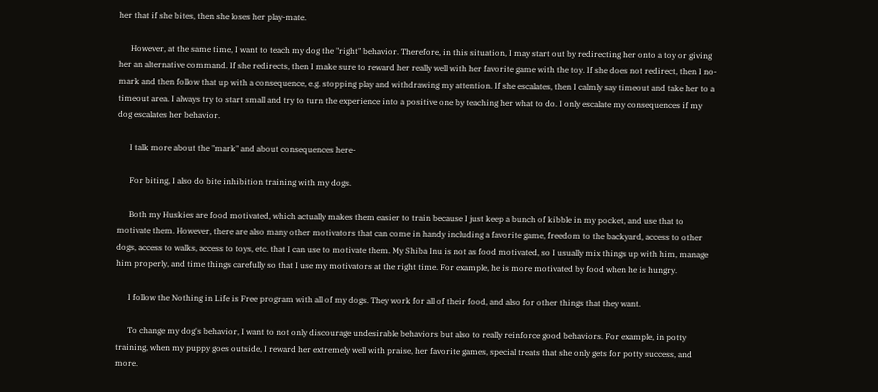her that if she bites, then she loses her play-mate.

      However, at the same time, I want to teach my dog the "right" behavior. Therefore, in this situation, I may start out by redirecting her onto a toy or giving her an alternative command. If she redirects, then I make sure to reward her really well with her favorite game with the toy. If she does not redirect, then I no-mark and then follow that up with a consequence, e.g. stopping play and withdrawing my attention. If she escalates, then I calmly say timeout and take her to a timeout area. I always try to start small and try to turn the experience into a positive one by teaching her what to do. I only escalate my consequences if my dog escalates her behavior.

      I talk more about the "mark" and about consequences here-

      For biting, I also do bite inhibition training with my dogs.

      Both my Huskies are food motivated, which actually makes them easier to train because I just keep a bunch of kibble in my pocket, and use that to motivate them. However, there are also many other motivators that can come in handy including a favorite game, freedom to the backyard, access to other dogs, access to walks, access to toys, etc. that I can use to motivate them. My Shiba Inu is not as food motivated, so I usually mix things up with him, manage him properly, and time things carefully so that I use my motivators at the right time. For example, he is more motivated by food when he is hungry.

      I follow the Nothing in Life is Free program with all of my dogs. They work for all of their food, and also for other things that they want.

      To change my dog's behavior, I want to not only discourage undesirable behaviors but also to really reinforce good behaviors. For example, in potty training, when my puppy goes outside, I reward her extremely well with praise, her favorite games, special treats that she only gets for potty success, and more.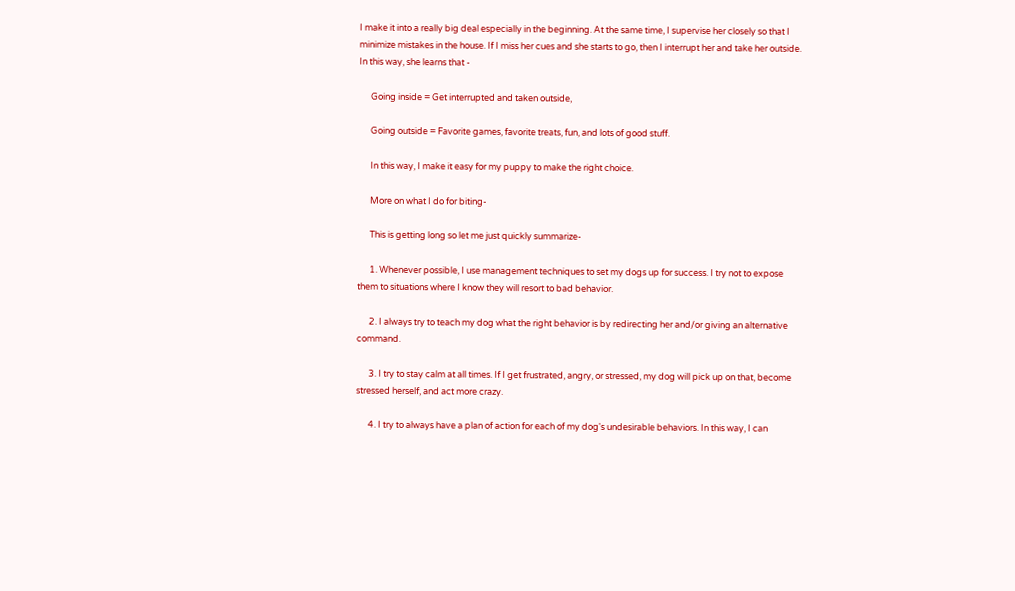I make it into a really big deal especially in the beginning. At the same time, I supervise her closely so that I minimize mistakes in the house. If I miss her cues and she starts to go, then I interrupt her and take her outside. In this way, she learns that -

      Going inside = Get interrupted and taken outside,

      Going outside = Favorite games, favorite treats, fun, and lots of good stuff.

      In this way, I make it easy for my puppy to make the right choice.

      More on what I do for biting-

      This is getting long so let me just quickly summarize-

      1. Whenever possible, I use management techniques to set my dogs up for success. I try not to expose them to situations where I know they will resort to bad behavior.

      2. I always try to teach my dog what the right behavior is by redirecting her and/or giving an alternative command.

      3. I try to stay calm at all times. If I get frustrated, angry, or stressed, my dog will pick up on that, become stressed herself, and act more crazy.

      4. I try to always have a plan of action for each of my dog's undesirable behaviors. In this way, I can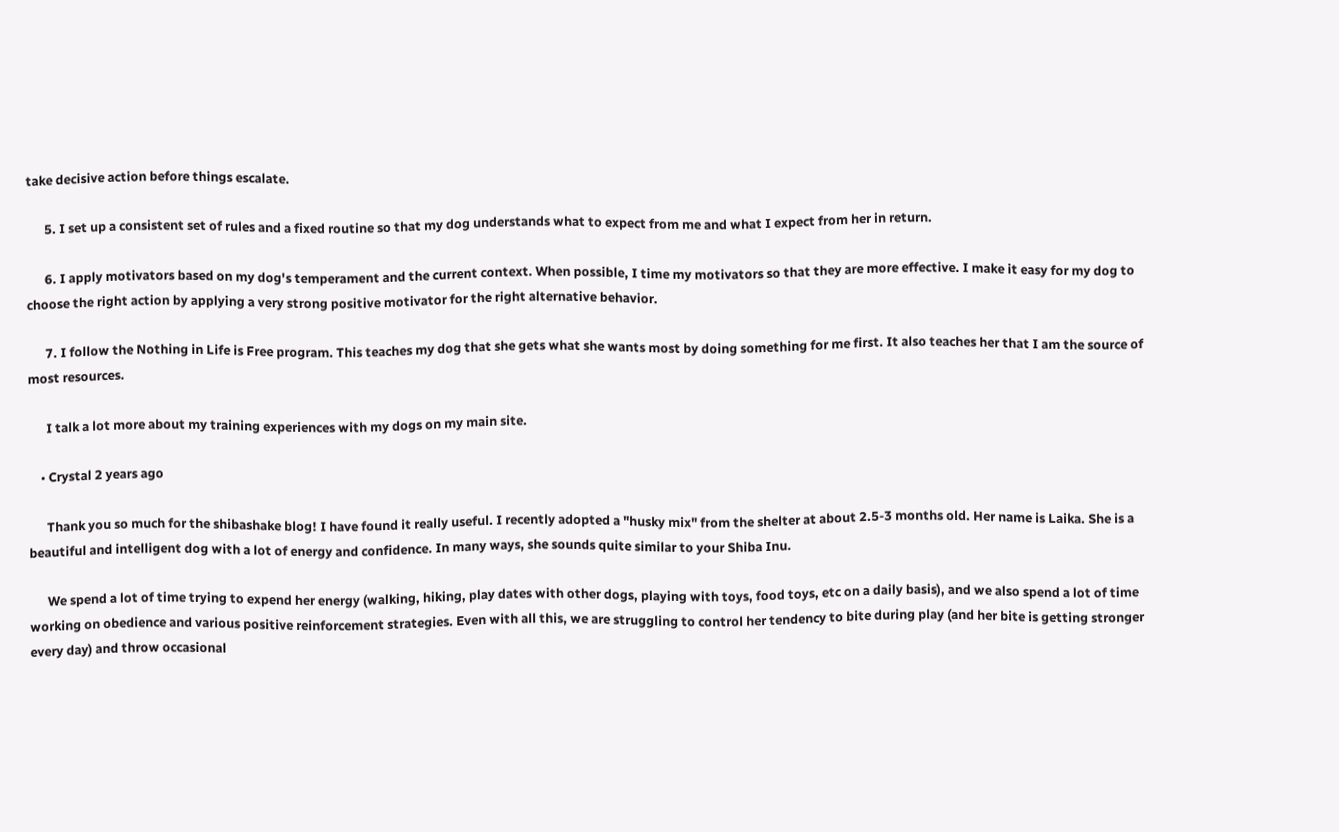take decisive action before things escalate.

      5. I set up a consistent set of rules and a fixed routine so that my dog understands what to expect from me and what I expect from her in return.

      6. I apply motivators based on my dog's temperament and the current context. When possible, I time my motivators so that they are more effective. I make it easy for my dog to choose the right action by applying a very strong positive motivator for the right alternative behavior.

      7. I follow the Nothing in Life is Free program. This teaches my dog that she gets what she wants most by doing something for me first. It also teaches her that I am the source of most resources.

      I talk a lot more about my training experiences with my dogs on my main site.

    • Crystal 2 years ago

      Thank you so much for the shibashake blog! I have found it really useful. I recently adopted a "husky mix" from the shelter at about 2.5-3 months old. Her name is Laika. She is a beautiful and intelligent dog with a lot of energy and confidence. In many ways, she sounds quite similar to your Shiba Inu.

      We spend a lot of time trying to expend her energy (walking, hiking, play dates with other dogs, playing with toys, food toys, etc on a daily basis), and we also spend a lot of time working on obedience and various positive reinforcement strategies. Even with all this, we are struggling to control her tendency to bite during play (and her bite is getting stronger every day) and throw occasional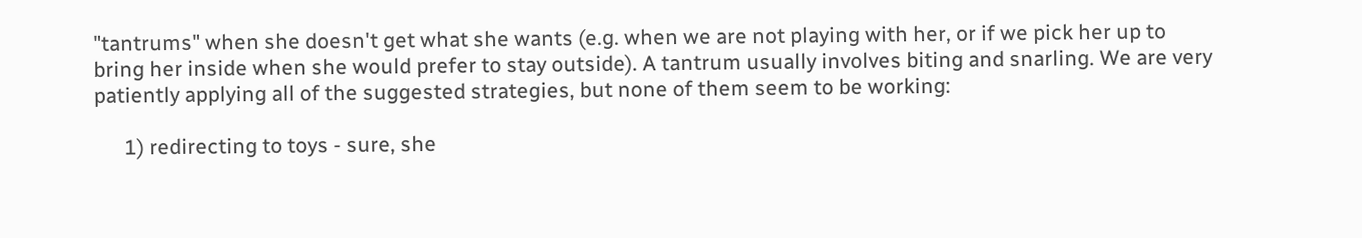"tantrums" when she doesn't get what she wants (e.g. when we are not playing with her, or if we pick her up to bring her inside when she would prefer to stay outside). A tantrum usually involves biting and snarling. We are very patiently applying all of the suggested strategies, but none of them seem to be working:

      1) redirecting to toys - sure, she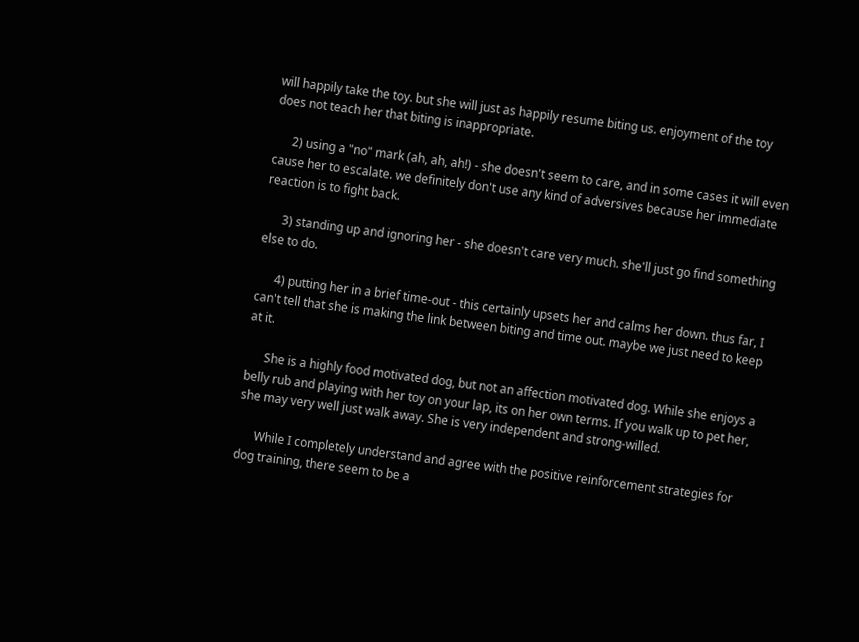will happily take the toy. but she will just as happily resume biting us. enjoyment of the toy does not teach her that biting is inappropriate.

      2) using a "no" mark (ah, ah, ah!) - she doesn't seem to care, and in some cases it will even cause her to escalate. we definitely don't use any kind of adversives because her immediate reaction is to fight back.

      3) standing up and ignoring her - she doesn't care very much. she'll just go find something else to do.

      4) putting her in a brief time-out - this certainly upsets her and calms her down. thus far, I can't tell that she is making the link between biting and time out. maybe we just need to keep at it.

      She is a highly food motivated dog, but not an affection motivated dog. While she enjoys a belly rub and playing with her toy on your lap, its on her own terms. If you walk up to pet her, she may very well just walk away. She is very independent and strong-willed.

      While I completely understand and agree with the positive reinforcement strategies for dog training, there seem to be a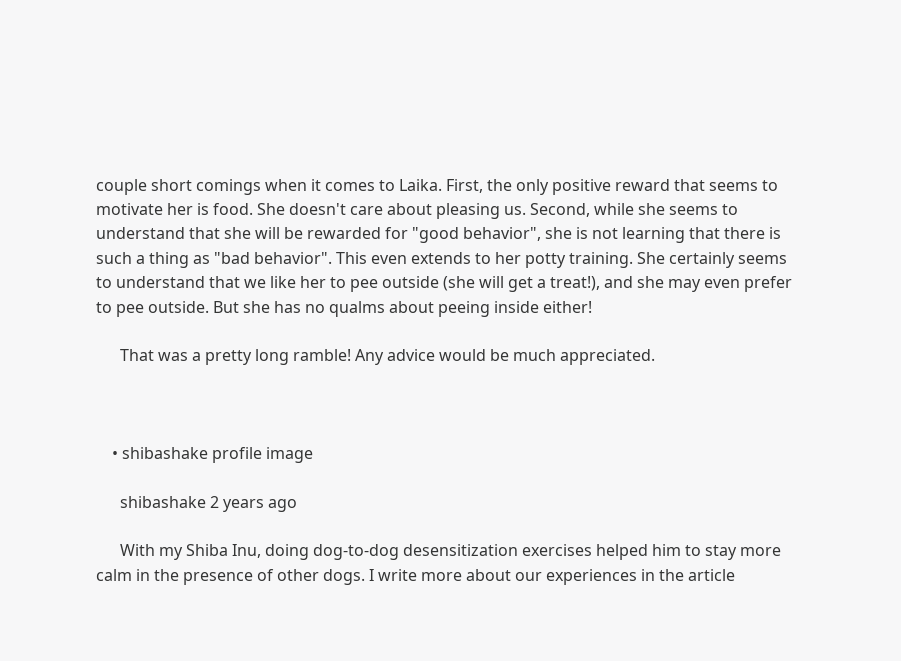couple short comings when it comes to Laika. First, the only positive reward that seems to motivate her is food. She doesn't care about pleasing us. Second, while she seems to understand that she will be rewarded for "good behavior", she is not learning that there is such a thing as "bad behavior". This even extends to her potty training. She certainly seems to understand that we like her to pee outside (she will get a treat!), and she may even prefer to pee outside. But she has no qualms about peeing inside either!

      That was a pretty long ramble! Any advice would be much appreciated.



    • shibashake profile image

      shibashake 2 years ago

      With my Shiba Inu, doing dog-to-dog desensitization exercises helped him to stay more calm in the presence of other dogs. I write more about our experiences in the article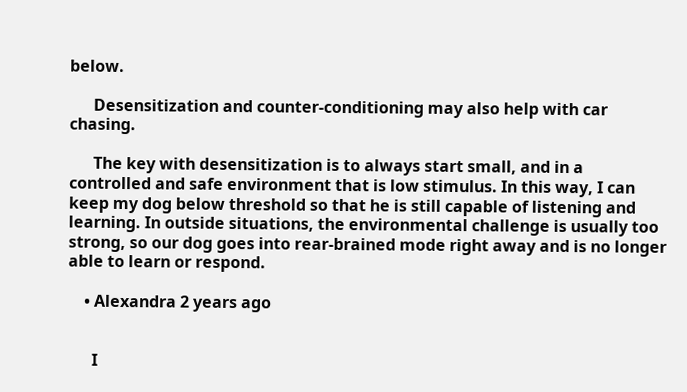below.

      Desensitization and counter-conditioning may also help with car chasing.

      The key with desensitization is to always start small, and in a controlled and safe environment that is low stimulus. In this way, I can keep my dog below threshold so that he is still capable of listening and learning. In outside situations, the environmental challenge is usually too strong, so our dog goes into rear-brained mode right away and is no longer able to learn or respond.

    • Alexandra 2 years ago


      I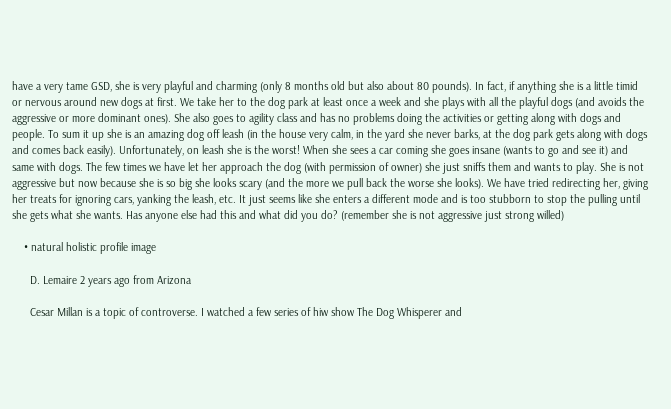have a very tame GSD, she is very playful and charming (only 8 months old but also about 80 pounds). In fact, if anything she is a little timid or nervous around new dogs at first. We take her to the dog park at least once a week and she plays with all the playful dogs (and avoids the aggressive or more dominant ones). She also goes to agility class and has no problems doing the activities or getting along with dogs and people. To sum it up she is an amazing dog off leash (in the house very calm, in the yard she never barks, at the dog park gets along with dogs and comes back easily). Unfortunately, on leash she is the worst! When she sees a car coming she goes insane (wants to go and see it) and same with dogs. The few times we have let her approach the dog (with permission of owner) she just sniffs them and wants to play. She is not aggressive but now because she is so big she looks scary (and the more we pull back the worse she looks). We have tried redirecting her, giving her treats for ignoring cars, yanking the leash, etc. It just seems like she enters a different mode and is too stubborn to stop the pulling until she gets what she wants. Has anyone else had this and what did you do? (remember she is not aggressive just strong willed)

    • natural holistic profile image

      D. Lemaire 2 years ago from Arizona

      Cesar Millan is a topic of controverse. I watched a few series of hiw show The Dog Whisperer and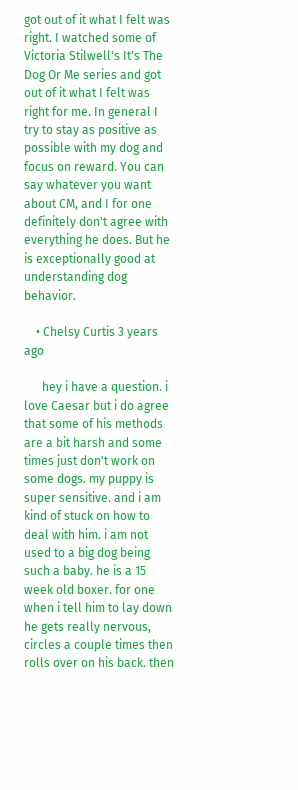got out of it what I felt was right. I watched some of Victoria Stilwell's It's The Dog Or Me series and got out of it what I felt was right for me. In general I try to stay as positive as possible with my dog and focus on reward. You can say whatever you want about CM, and I for one definitely don't agree with everything he does. But he is exceptionally good at understanding dog behavior.

    • Chelsy Curtis 3 years ago

      hey i have a question. i love Caesar but i do agree that some of his methods are a bit harsh and some times just don't work on some dogs. my puppy is super sensitive. and i am kind of stuck on how to deal with him. i am not used to a big dog being such a baby. he is a 15 week old boxer. for one when i tell him to lay down he gets really nervous, circles a couple times then rolls over on his back. then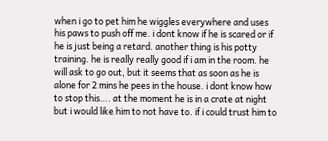when i go to pet him he wiggles everywhere and uses his paws to push off me. i dont know if he is scared or if he is just being a retard. another thing is his potty training. he is really really good if i am in the room. he will ask to go out, but it seems that as soon as he is alone for 2 mins he pees in the house. i dont know how to stop this…. at the moment he is in a crate at night but i would like him to not have to. if i could trust him to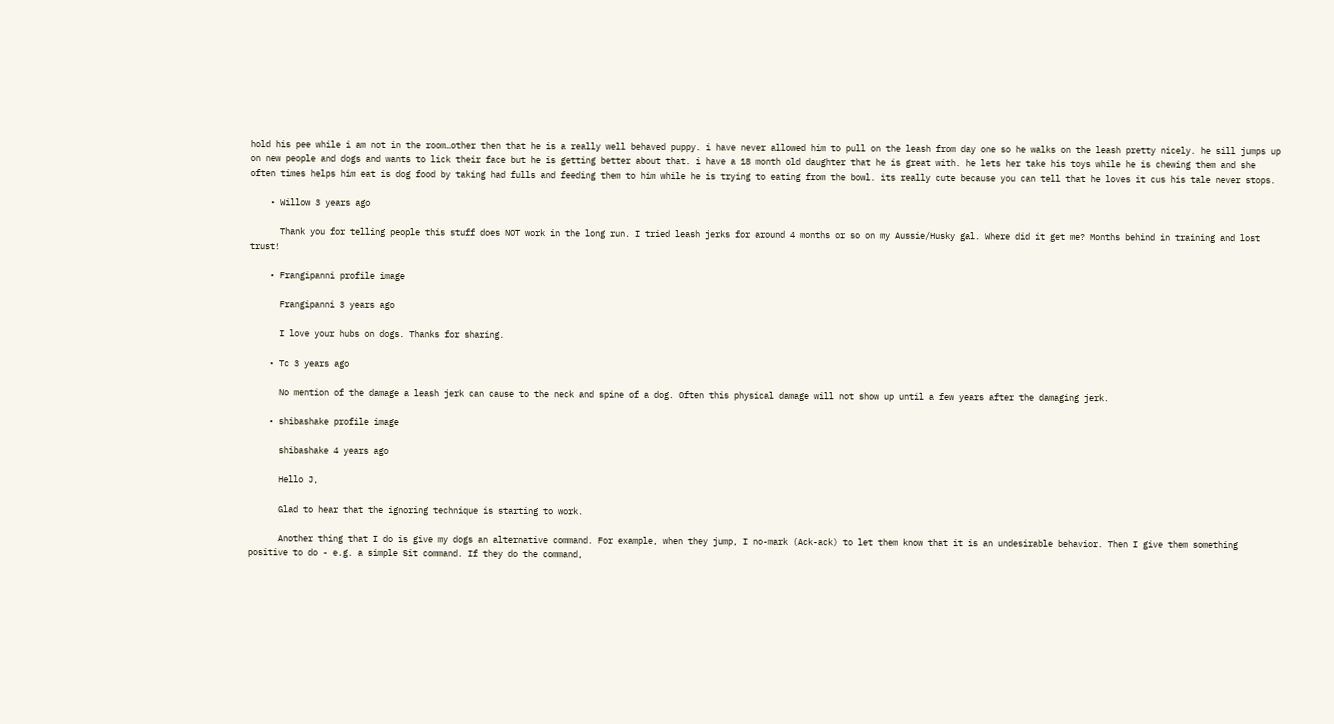hold his pee while i am not in the room…other then that he is a really well behaved puppy. i have never allowed him to pull on the leash from day one so he walks on the leash pretty nicely. he sill jumps up on new people and dogs and wants to lick their face but he is getting better about that. i have a 18 month old daughter that he is great with. he lets her take his toys while he is chewing them and she often times helps him eat is dog food by taking had fulls and feeding them to him while he is trying to eating from the bowl. its really cute because you can tell that he loves it cus his tale never stops.

    • Willow 3 years ago

      Thank you for telling people this stuff does NOT work in the long run. I tried leash jerks for around 4 months or so on my Aussie/Husky gal. Where did it get me? Months behind in training and lost trust!

    • Frangipanni profile image

      Frangipanni 3 years ago

      I love your hubs on dogs. Thanks for sharing.

    • Tc 3 years ago

      No mention of the damage a leash jerk can cause to the neck and spine of a dog. Often this physical damage will not show up until a few years after the damaging jerk.

    • shibashake profile image

      shibashake 4 years ago

      Hello J,

      Glad to hear that the ignoring technique is starting to work.

      Another thing that I do is give my dogs an alternative command. For example, when they jump, I no-mark (Ack-ack) to let them know that it is an undesirable behavior. Then I give them something positive to do - e.g. a simple Sit command. If they do the command,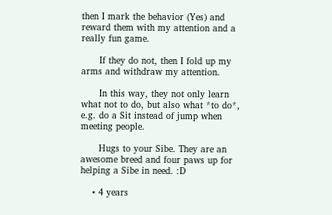then I mark the behavior (Yes) and reward them with my attention and a really fun game.

      If they do not, then I fold up my arms and withdraw my attention.

      In this way, they not only learn what not to do, but also what *to do*, e.g. do a Sit instead of jump when meeting people.

      Hugs to your Sibe. They are an awesome breed and four paws up for helping a Sibe in need. :D

    • 4 years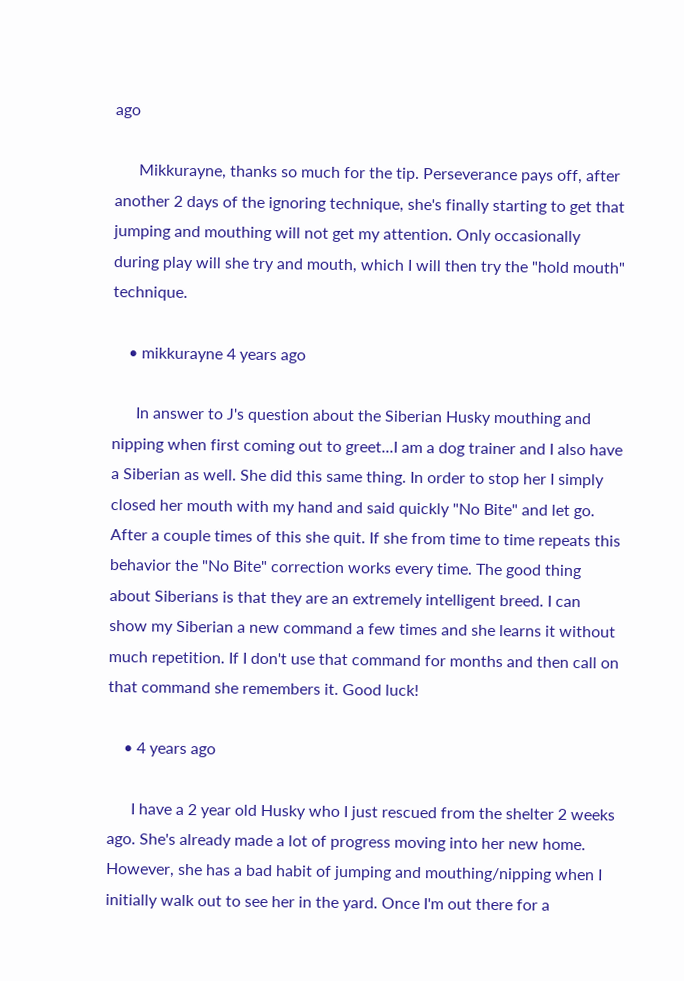ago

      Mikkurayne, thanks so much for the tip. Perseverance pays off, after another 2 days of the ignoring technique, she's finally starting to get that jumping and mouthing will not get my attention. Only occasionally during play will she try and mouth, which I will then try the "hold mouth" technique.

    • mikkurayne 4 years ago

      In answer to J's question about the Siberian Husky mouthing and nipping when first coming out to greet...I am a dog trainer and I also have a Siberian as well. She did this same thing. In order to stop her I simply closed her mouth with my hand and said quickly "No Bite" and let go. After a couple times of this she quit. If she from time to time repeats this behavior the "No Bite" correction works every time. The good thing about Siberians is that they are an extremely intelligent breed. I can show my Siberian a new command a few times and she learns it without much repetition. If I don't use that command for months and then call on that command she remembers it. Good luck!

    • 4 years ago

      I have a 2 year old Husky who I just rescued from the shelter 2 weeks ago. She's already made a lot of progress moving into her new home. However, she has a bad habit of jumping and mouthing/nipping when I initially walk out to see her in the yard. Once I'm out there for a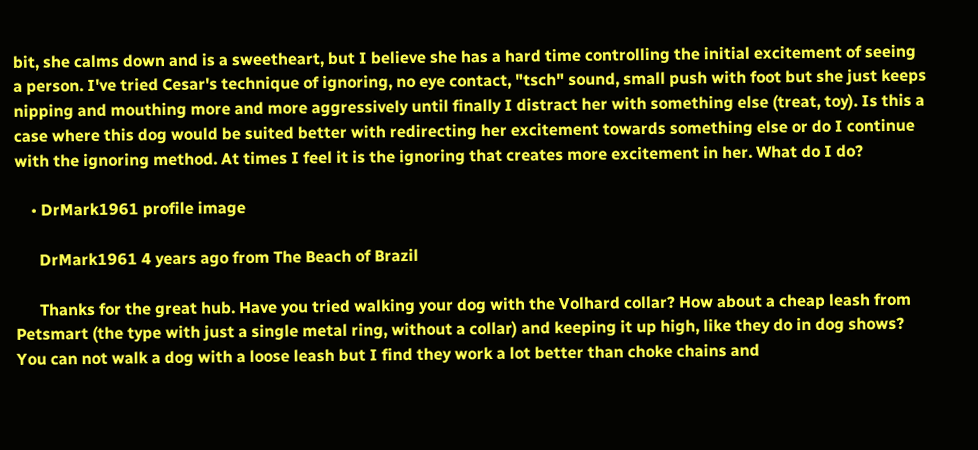bit, she calms down and is a sweetheart, but I believe she has a hard time controlling the initial excitement of seeing a person. I've tried Cesar's technique of ignoring, no eye contact, "tsch" sound, small push with foot but she just keeps nipping and mouthing more and more aggressively until finally I distract her with something else (treat, toy). Is this a case where this dog would be suited better with redirecting her excitement towards something else or do I continue with the ignoring method. At times I feel it is the ignoring that creates more excitement in her. What do I do?

    • DrMark1961 profile image

      DrMark1961 4 years ago from The Beach of Brazil

      Thanks for the great hub. Have you tried walking your dog with the Volhard collar? How about a cheap leash from Petsmart (the type with just a single metal ring, without a collar) and keeping it up high, like they do in dog shows? You can not walk a dog with a loose leash but I find they work a lot better than choke chains and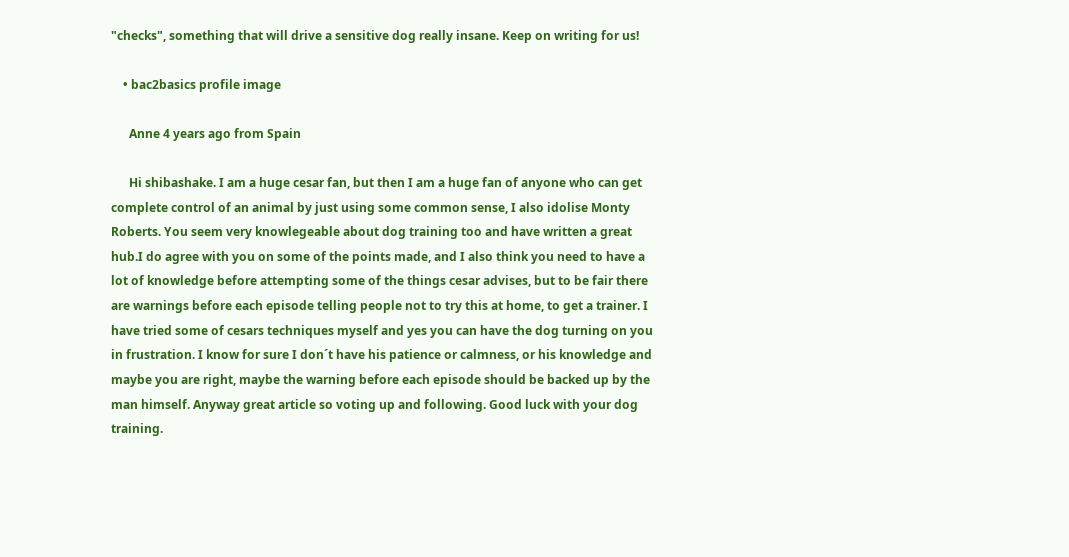"checks", something that will drive a sensitive dog really insane. Keep on writing for us!

    • bac2basics profile image

      Anne 4 years ago from Spain

      Hi shibashake. I am a huge cesar fan, but then I am a huge fan of anyone who can get complete control of an animal by just using some common sense, I also idolise Monty Roberts. You seem very knowlegeable about dog training too and have written a great hub.I do agree with you on some of the points made, and I also think you need to have a lot of knowledge before attempting some of the things cesar advises, but to be fair there are warnings before each episode telling people not to try this at home, to get a trainer. I have tried some of cesars techniques myself and yes you can have the dog turning on you in frustration. I know for sure I don´t have his patience or calmness, or his knowledge and maybe you are right, maybe the warning before each episode should be backed up by the man himself. Anyway great article so voting up and following. Good luck with your dog training.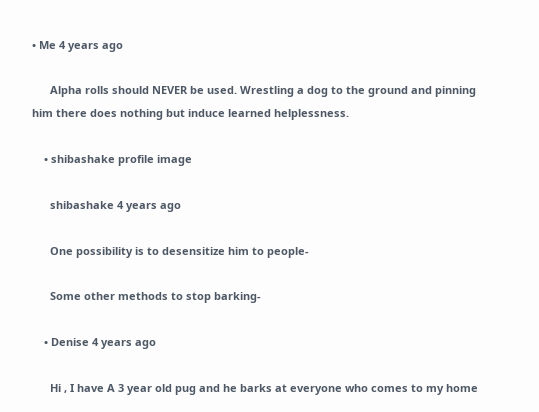• Me 4 years ago

      Alpha rolls should NEVER be used. Wrestling a dog to the ground and pinning him there does nothing but induce learned helplessness.

    • shibashake profile image

      shibashake 4 years ago

      One possibility is to desensitize him to people-

      Some other methods to stop barking-

    • Denise 4 years ago

      Hi , I have A 3 year old pug and he barks at everyone who comes to my home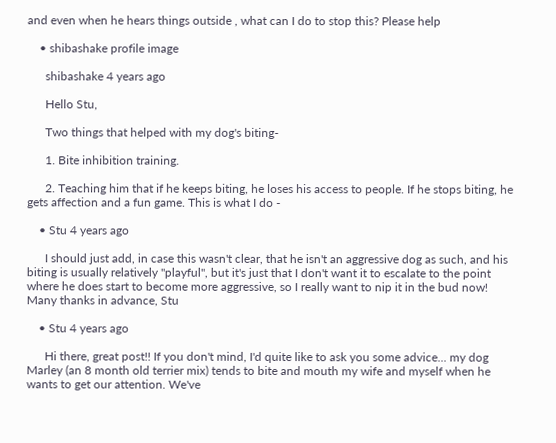and even when he hears things outside , what can I do to stop this? Please help

    • shibashake profile image

      shibashake 4 years ago

      Hello Stu,

      Two things that helped with my dog's biting-

      1. Bite inhibition training.

      2. Teaching him that if he keeps biting, he loses his access to people. If he stops biting, he gets affection and a fun game. This is what I do -

    • Stu 4 years ago

      I should just add, in case this wasn't clear, that he isn't an aggressive dog as such, and his biting is usually relatively "playful", but it's just that I don't want it to escalate to the point where he does start to become more aggressive, so I really want to nip it in the bud now! Many thanks in advance, Stu

    • Stu 4 years ago

      Hi there, great post!! If you don't mind, I'd quite like to ask you some advice... my dog Marley (an 8 month old terrier mix) tends to bite and mouth my wife and myself when he wants to get our attention. We've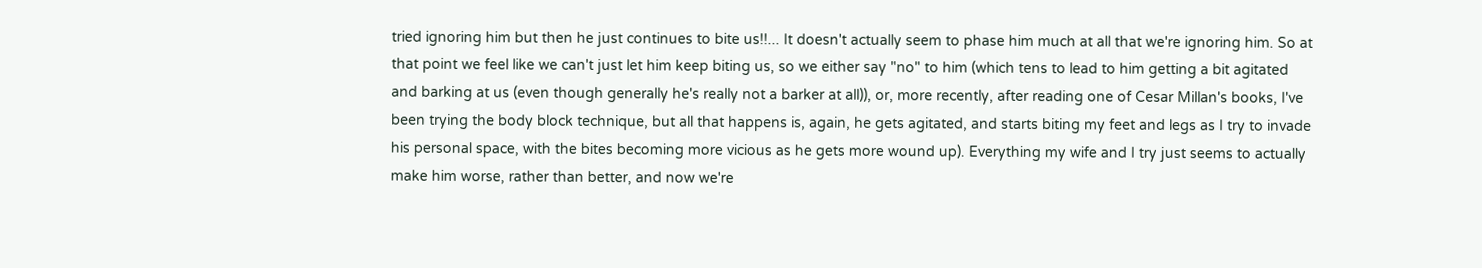tried ignoring him but then he just continues to bite us!!... It doesn't actually seem to phase him much at all that we're ignoring him. So at that point we feel like we can't just let him keep biting us, so we either say "no" to him (which tens to lead to him getting a bit agitated and barking at us (even though generally he's really not a barker at all)), or, more recently, after reading one of Cesar Millan's books, I've been trying the body block technique, but all that happens is, again, he gets agitated, and starts biting my feet and legs as I try to invade his personal space, with the bites becoming more vicious as he gets more wound up). Everything my wife and I try just seems to actually make him worse, rather than better, and now we're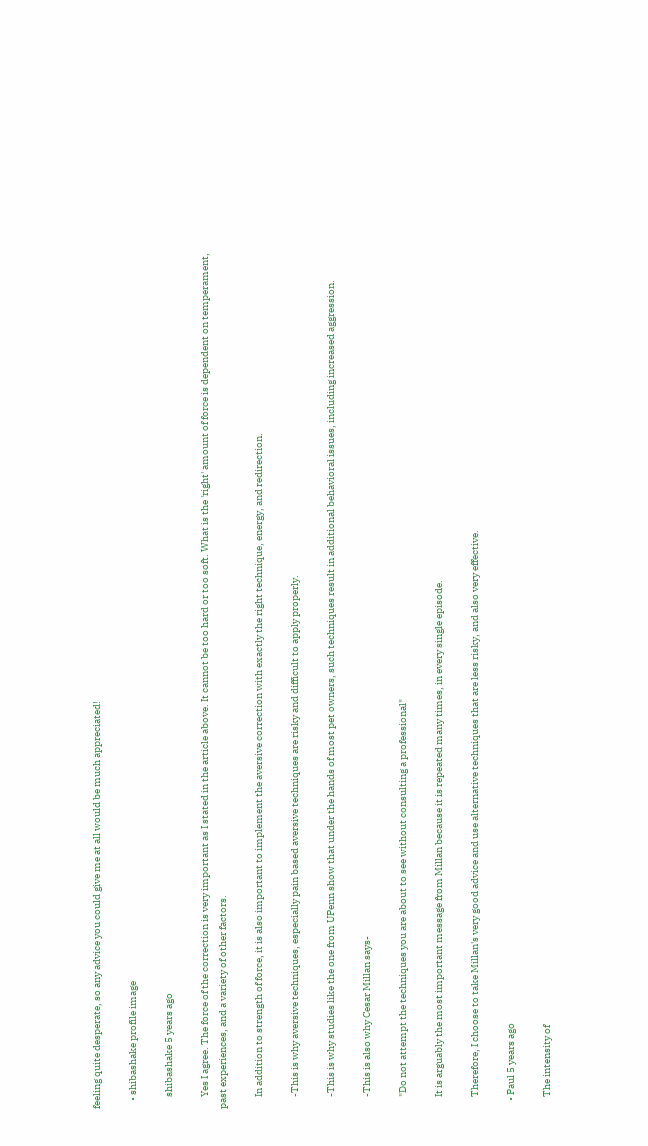feeling quite desperate, so any advice you could give me at all would be much appreciated!

    • shibashake profile image

      shibashake 5 years ago

      Yes I agree. The force of the correction is very important as I stated in the article above. It cannot be too hard or too soft. What is the 'right' amount of force is dependent on temperament, past experiences, and a variety of other factors.

      In addition to strength of force, it is also important to implement the aversive correction with exactly the right technique, energy, and redirection.

      -This is why aversive techniques, especially pain based aversive techniques are risky and difficult to apply properly.

      -This is why studies like the one from UPenn show that under the hands of most pet owners, such techniques result in additional behavioral issues, including increased aggression.

      -This is also why Cesar Millan says-

      "Do not attempt the techniques you are about to see without consulting a professional"

      It is arguably the most important message from Millan because it is repeated many times, in every single episode.

      Therefore, I choose to take Millan's very good advice and use alternative techniques that are less risky, and also very effective.

    • Paul 5 years ago

      The intensity of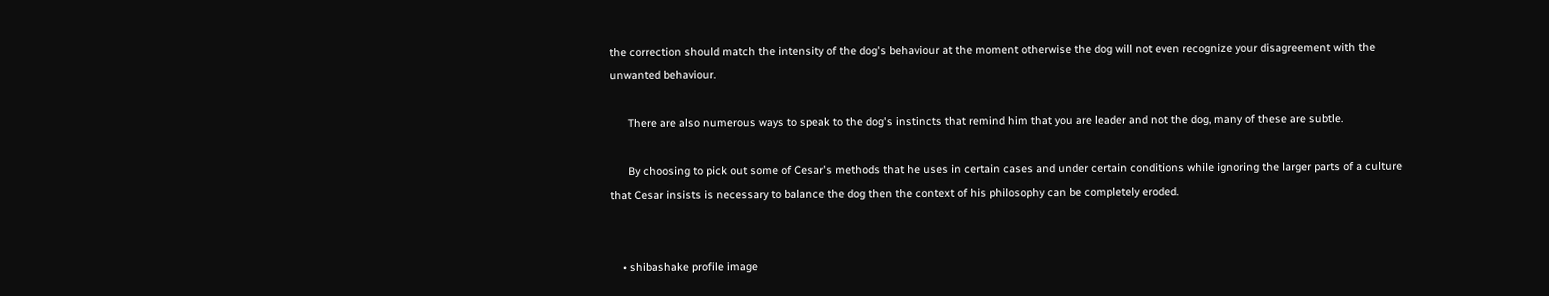the correction should match the intensity of the dog's behaviour at the moment otherwise the dog will not even recognize your disagreement with the unwanted behaviour.

      There are also numerous ways to speak to the dog's instincts that remind him that you are leader and not the dog, many of these are subtle.

      By choosing to pick out some of Cesar's methods that he uses in certain cases and under certain conditions while ignoring the larger parts of a culture that Cesar insists is necessary to balance the dog then the context of his philosophy can be completely eroded.


    • shibashake profile image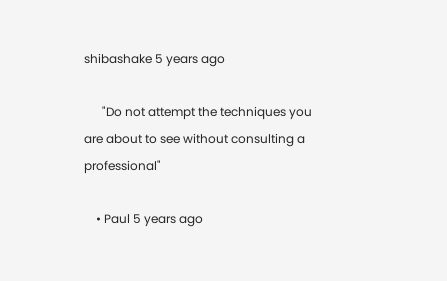shibashake 5 years ago

      "Do not attempt the techniques you are about to see without consulting a professional"

    • Paul 5 years ago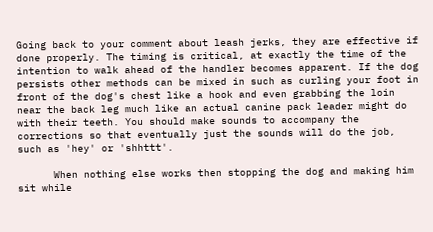Going back to your comment about leash jerks, they are effective if done properly. The timing is critical, at exactly the time of the intention to walk ahead of the handler becomes apparent. If the dog persists other methods can be mixed in such as curling your foot in front of the dog's chest like a hook and even grabbing the loin near the back leg much like an actual canine pack leader might do with their teeth. You should make sounds to accompany the corrections so that eventually just the sounds will do the job, such as 'hey' or 'shhttt'.

      When nothing else works then stopping the dog and making him sit while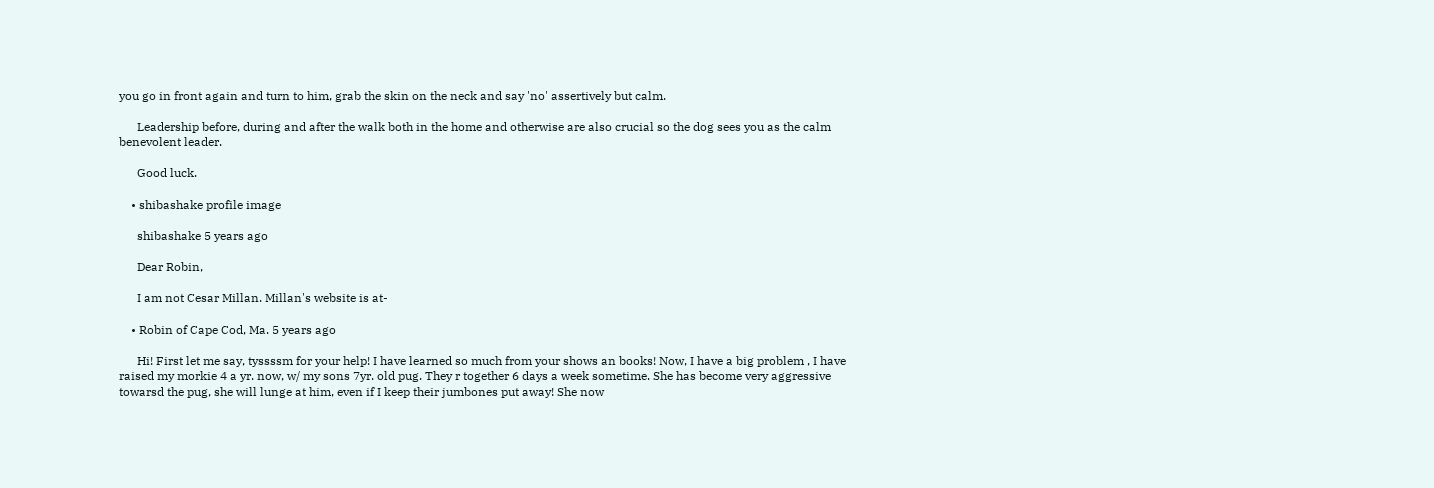you go in front again and turn to him, grab the skin on the neck and say 'no' assertively but calm.

      Leadership before, during and after the walk both in the home and otherwise are also crucial so the dog sees you as the calm benevolent leader.

      Good luck.

    • shibashake profile image

      shibashake 5 years ago

      Dear Robin,

      I am not Cesar Millan. Millan's website is at-

    • Robin of Cape Cod, Ma. 5 years ago

      Hi! First let me say, tyssssm for your help! I have learned so much from your shows an books! Now, I have a big problem , I have raised my morkie 4 a yr. now, w/ my sons 7yr. old pug. They r together 6 days a week sometime. She has become very aggressive towarsd the pug, she will lunge at him, even if I keep their jumbones put away! She now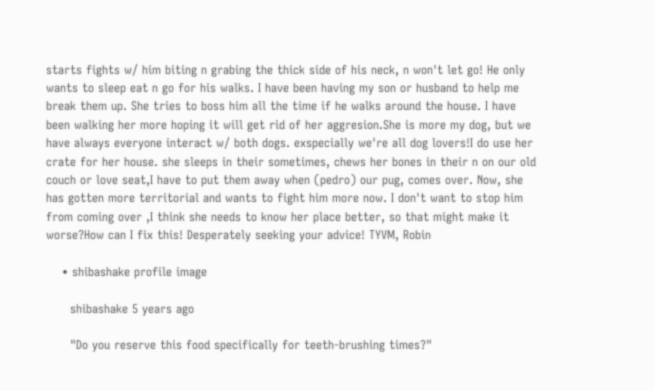starts fights w/ him biting n grabing the thick side of his neck, n won't let go! He only wants to sleep eat n go for his walks. I have been having my son or husband to help me break them up. She tries to boss him all the time if he walks around the house. I have been walking her more hoping it will get rid of her aggresion.She is more my dog, but we have always everyone interact w/ both dogs. exspecially we're all dog lovers!I do use her crate for her house. she sleeps in their sometimes, chews her bones in their n on our old couch or love seat,I have to put them away when (pedro) our pug, comes over. Now, she has gotten more territorial and wants to fight him more now. I don't want to stop him from coming over ,I think she needs to know her place better, so that might make it worse?How can I fix this! Desperately seeking your advice! TYVM, Robin

    • shibashake profile image

      shibashake 5 years ago

      "Do you reserve this food specifically for teeth-brushing times?"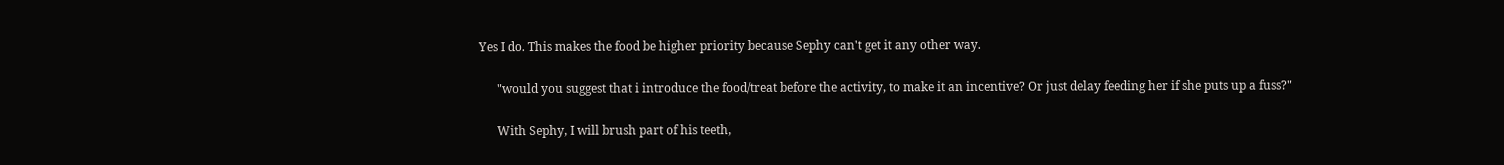Yes I do. This makes the food be higher priority because Sephy can't get it any other way.

      "would you suggest that i introduce the food/treat before the activity, to make it an incentive? Or just delay feeding her if she puts up a fuss?"

      With Sephy, I will brush part of his teeth,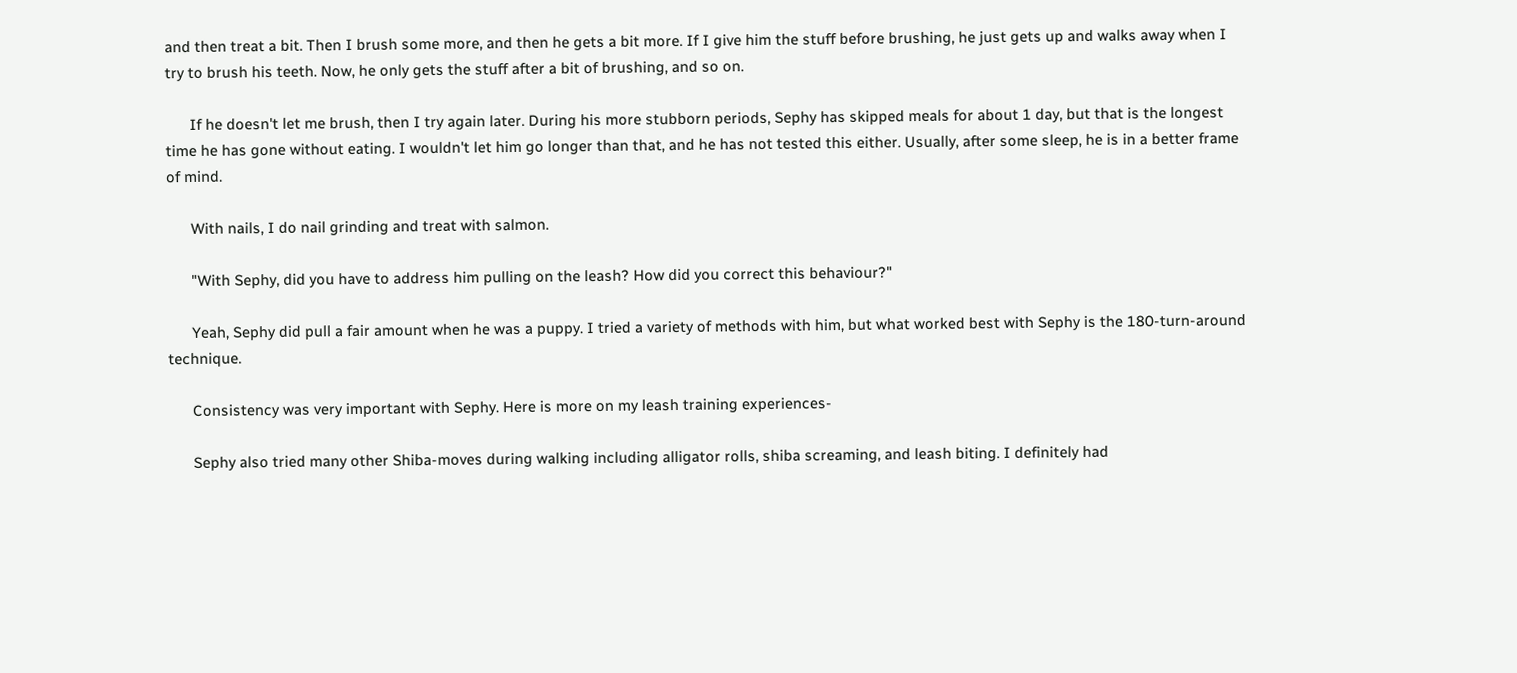and then treat a bit. Then I brush some more, and then he gets a bit more. If I give him the stuff before brushing, he just gets up and walks away when I try to brush his teeth. Now, he only gets the stuff after a bit of brushing, and so on.

      If he doesn't let me brush, then I try again later. During his more stubborn periods, Sephy has skipped meals for about 1 day, but that is the longest time he has gone without eating. I wouldn't let him go longer than that, and he has not tested this either. Usually, after some sleep, he is in a better frame of mind.

      With nails, I do nail grinding and treat with salmon.

      "With Sephy, did you have to address him pulling on the leash? How did you correct this behaviour?"

      Yeah, Sephy did pull a fair amount when he was a puppy. I tried a variety of methods with him, but what worked best with Sephy is the 180-turn-around technique.

      Consistency was very important with Sephy. Here is more on my leash training experiences-

      Sephy also tried many other Shiba-moves during walking including alligator rolls, shiba screaming, and leash biting. I definitely had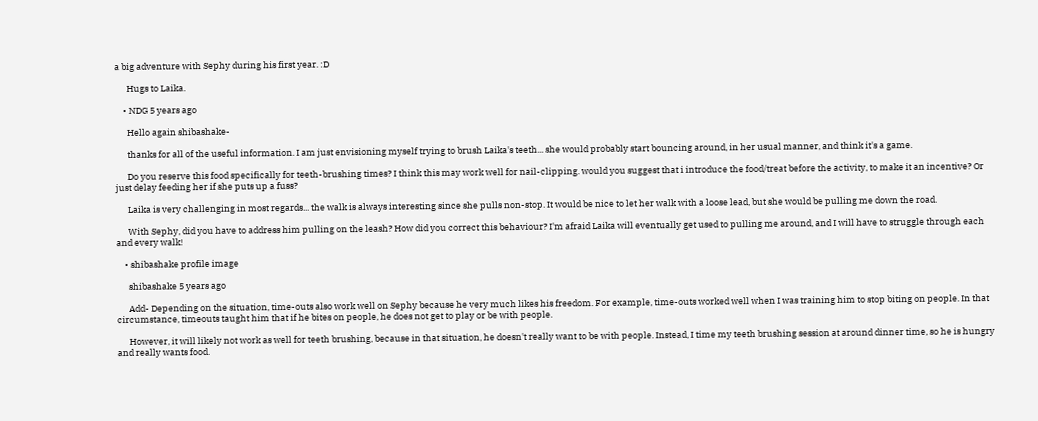a big adventure with Sephy during his first year. :D

      Hugs to Laika.

    • NDG 5 years ago

      Hello again shibashake-

      thanks for all of the useful information. I am just envisioning myself trying to brush Laika's teeth... she would probably start bouncing around, in her usual manner, and think it's a game.

      Do you reserve this food specifically for teeth-brushing times? I think this may work well for nail-clipping. would you suggest that i introduce the food/treat before the activity, to make it an incentive? Or just delay feeding her if she puts up a fuss?

      Laika is very challenging in most regards... the walk is always interesting since she pulls non-stop. It would be nice to let her walk with a loose lead, but she would be pulling me down the road.

      With Sephy, did you have to address him pulling on the leash? How did you correct this behaviour? I'm afraid Laika will eventually get used to pulling me around, and I will have to struggle through each and every walk!

    • shibashake profile image

      shibashake 5 years ago

      Add- Depending on the situation, time-outs also work well on Sephy because he very much likes his freedom. For example, time-outs worked well when I was training him to stop biting on people. In that circumstance, timeouts taught him that if he bites on people, he does not get to play or be with people.

      However, it will likely not work as well for teeth brushing, because in that situation, he doesn't really want to be with people. Instead, I time my teeth brushing session at around dinner time, so he is hungry and really wants food.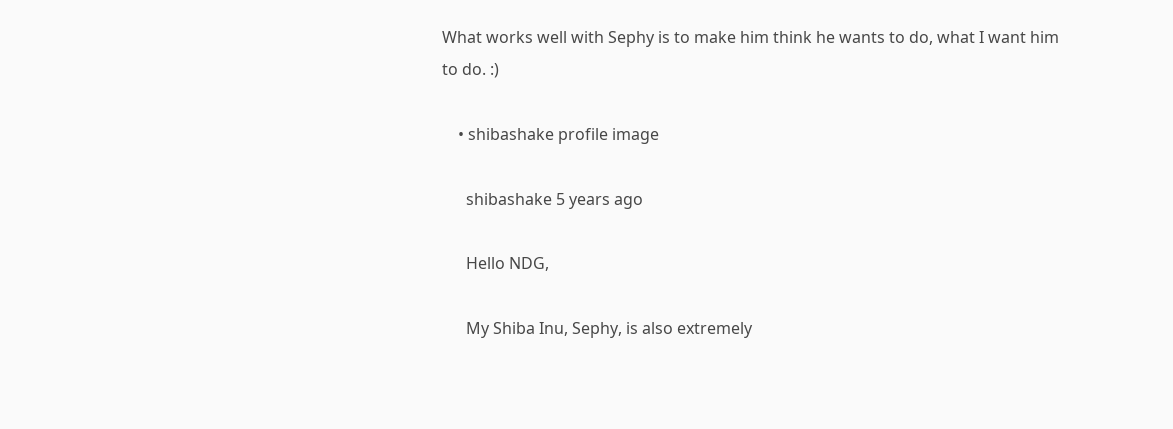What works well with Sephy is to make him think he wants to do, what I want him to do. :)

    • shibashake profile image

      shibashake 5 years ago

      Hello NDG,

      My Shiba Inu, Sephy, is also extremely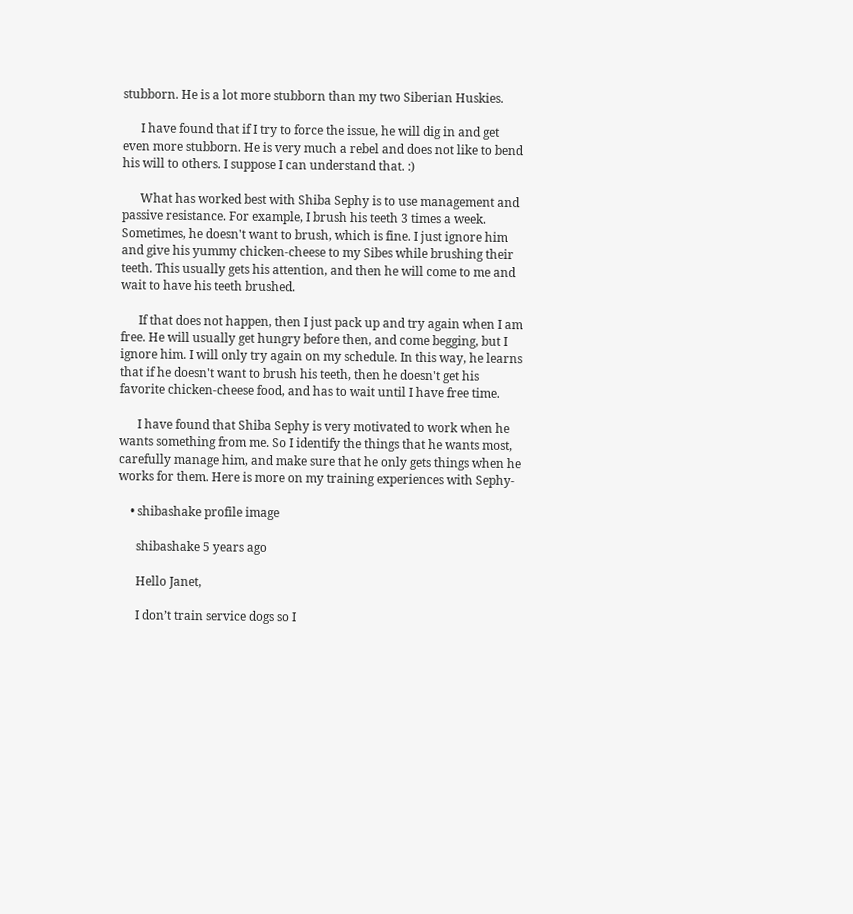stubborn. He is a lot more stubborn than my two Siberian Huskies.

      I have found that if I try to force the issue, he will dig in and get even more stubborn. He is very much a rebel and does not like to bend his will to others. I suppose I can understand that. :)

      What has worked best with Shiba Sephy is to use management and passive resistance. For example, I brush his teeth 3 times a week. Sometimes, he doesn't want to brush, which is fine. I just ignore him and give his yummy chicken-cheese to my Sibes while brushing their teeth. This usually gets his attention, and then he will come to me and wait to have his teeth brushed.

      If that does not happen, then I just pack up and try again when I am free. He will usually get hungry before then, and come begging, but I ignore him. I will only try again on my schedule. In this way, he learns that if he doesn't want to brush his teeth, then he doesn't get his favorite chicken-cheese food, and has to wait until I have free time.

      I have found that Shiba Sephy is very motivated to work when he wants something from me. So I identify the things that he wants most, carefully manage him, and make sure that he only gets things when he works for them. Here is more on my training experiences with Sephy-

    • shibashake profile image

      shibashake 5 years ago

      Hello Janet,

      I don’t train service dogs so I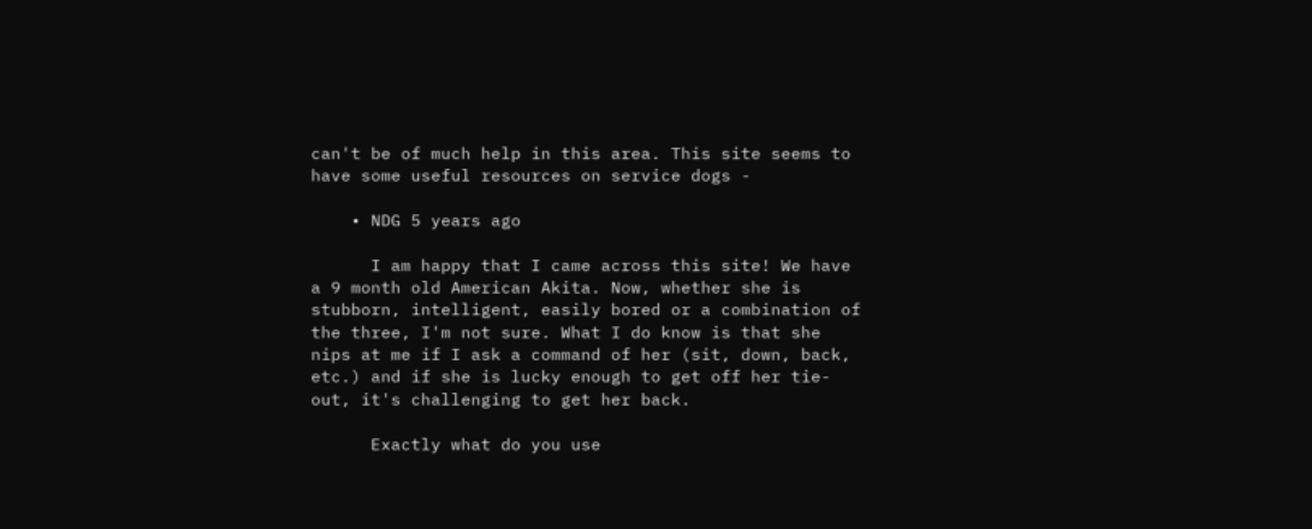can't be of much help in this area. This site seems to have some useful resources on service dogs -

    • NDG 5 years ago

      I am happy that I came across this site! We have a 9 month old American Akita. Now, whether she is stubborn, intelligent, easily bored or a combination of the three, I'm not sure. What I do know is that she nips at me if I ask a command of her (sit, down, back, etc.) and if she is lucky enough to get off her tie-out, it's challenging to get her back.

      Exactly what do you use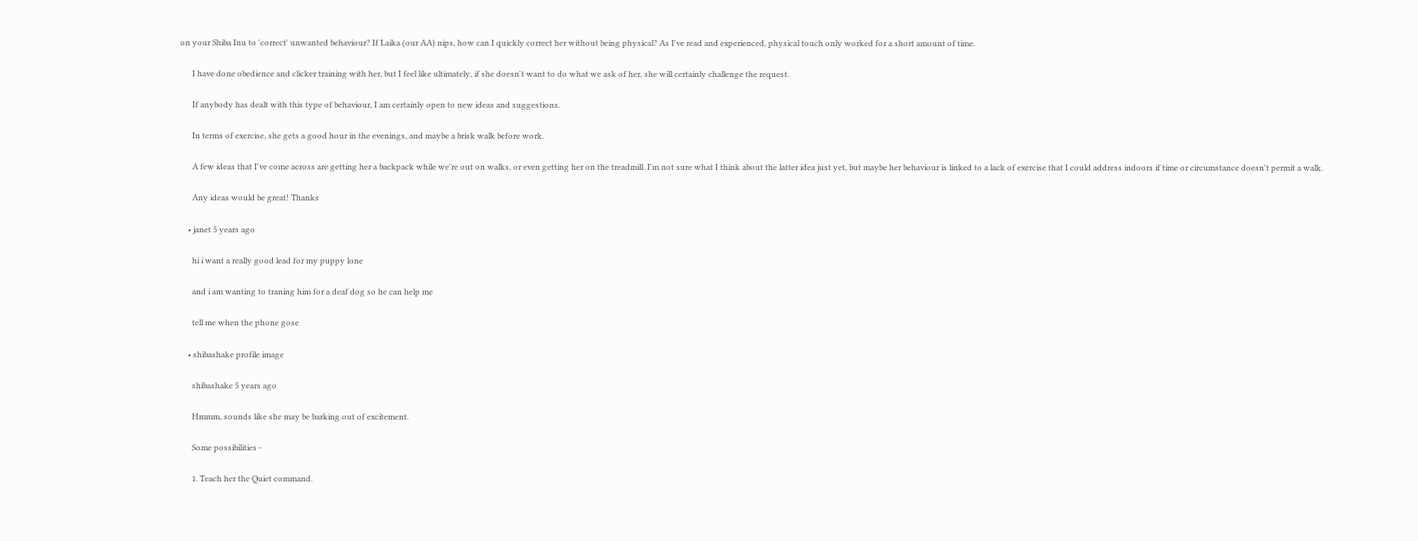on your Shiba Inu to 'correct' unwanted behaviour? If Laika (our AA) nips, how can I quickly correct her without being physical? As I've read and experienced, physical touch only worked for a short amount of time.

      I have done obedience and clicker training with her, but I feel like ultimately, if she doesn't want to do what we ask of her, she will certainly challenge the request.

      If anybody has dealt with this type of behaviour, I am certainly open to new ideas and suggestions.

      In terms of exercise, she gets a good hour in the evenings, and maybe a brisk walk before work.

      A few ideas that I've come across are getting her a backpack while we're out on walks, or even getting her on the treadmill. I'm not sure what I think about the latter idea just yet, but maybe her behaviour is linked to a lack of exercise that I could address indoors if time or circumstance doesn't permit a walk.

      Any ideas would be great! Thanks

    • janet 5 years ago

      hi i want a really good lead for my puppy lone

      and i am wanting to traning him for a deaf dog so he can help me

      tell me when the phone gose

    • shibashake profile image

      shibashake 5 years ago

      Hmmm, sounds like she may be barking out of excitement.

      Some possibilities -

      1. Teach her the Quiet command.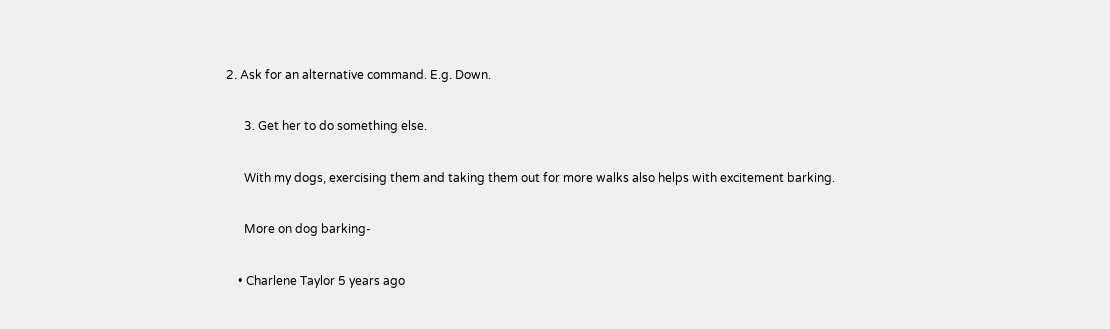2. Ask for an alternative command. E.g. Down.

      3. Get her to do something else.

      With my dogs, exercising them and taking them out for more walks also helps with excitement barking.

      More on dog barking-

    • Charlene Taylor 5 years ago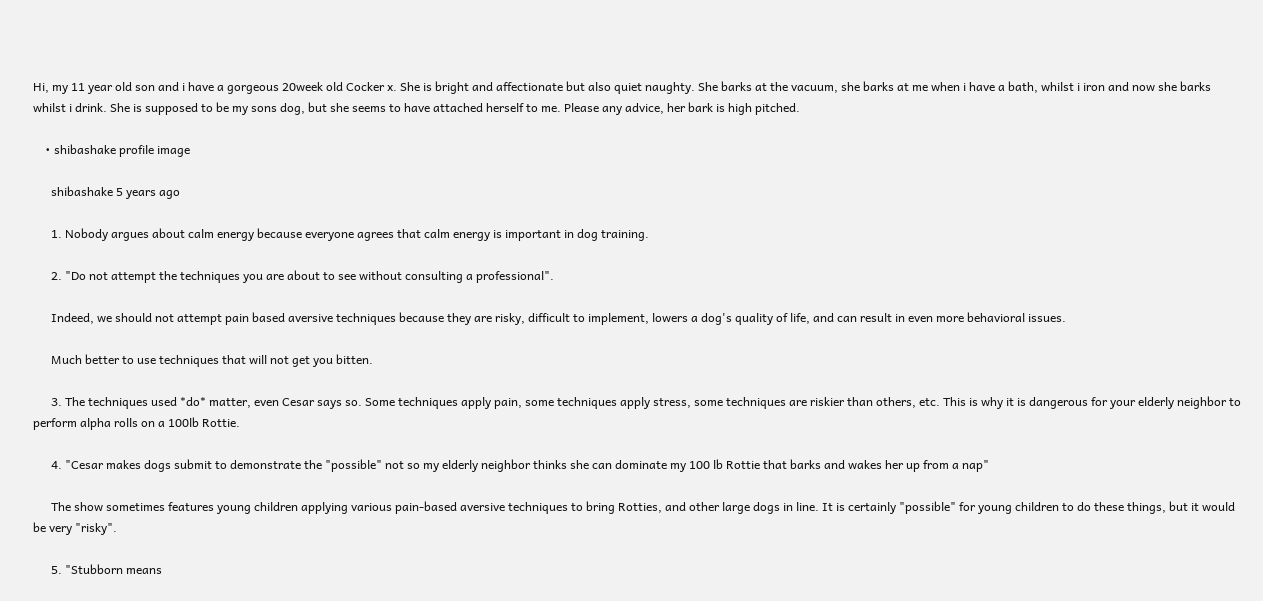Hi, my 11 year old son and i have a gorgeous 20week old Cocker x. She is bright and affectionate but also quiet naughty. She barks at the vacuum, she barks at me when i have a bath, whilst i iron and now she barks whilst i drink. She is supposed to be my sons dog, but she seems to have attached herself to me. Please any advice, her bark is high pitched.

    • shibashake profile image

      shibashake 5 years ago

      1. Nobody argues about calm energy because everyone agrees that calm energy is important in dog training.

      2. "Do not attempt the techniques you are about to see without consulting a professional".

      Indeed, we should not attempt pain based aversive techniques because they are risky, difficult to implement, lowers a dog's quality of life, and can result in even more behavioral issues.

      Much better to use techniques that will not get you bitten.

      3. The techniques used *do* matter, even Cesar says so. Some techniques apply pain, some techniques apply stress, some techniques are riskier than others, etc. This is why it is dangerous for your elderly neighbor to perform alpha rolls on a 100lb Rottie.

      4. "Cesar makes dogs submit to demonstrate the "possible" not so my elderly neighbor thinks she can dominate my 100 lb Rottie that barks and wakes her up from a nap"

      The show sometimes features young children applying various pain-based aversive techniques to bring Rotties, and other large dogs in line. It is certainly "possible" for young children to do these things, but it would be very "risky".

      5. "Stubborn means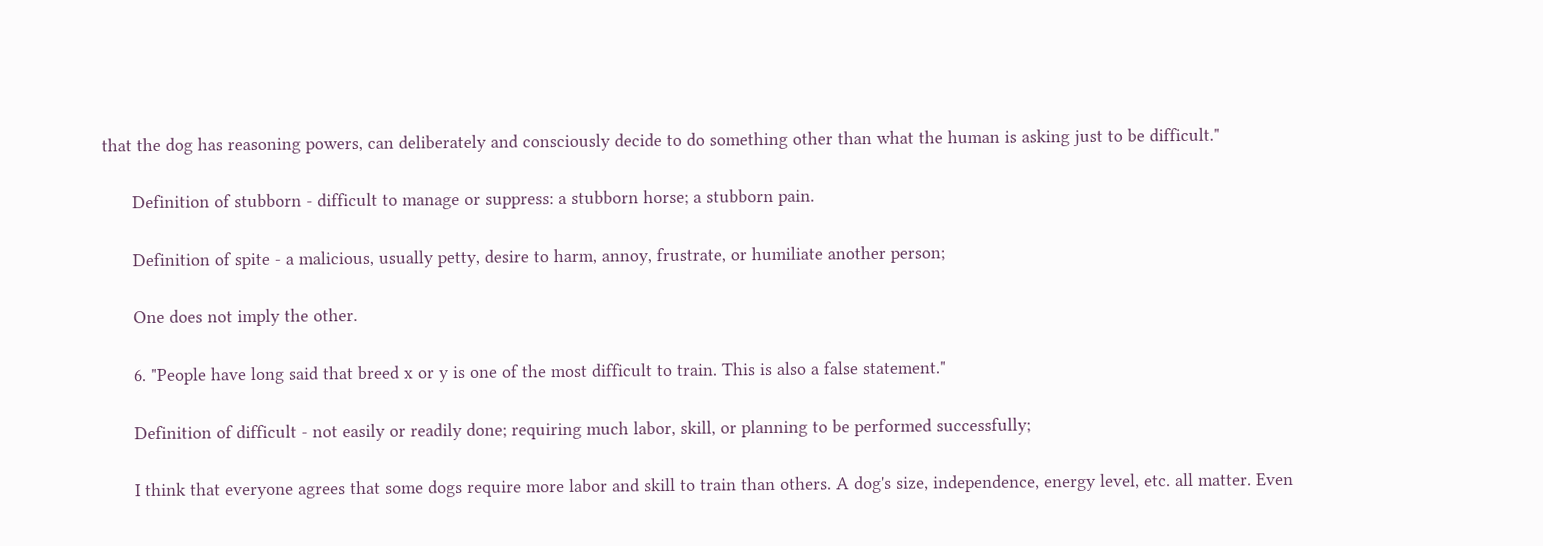that the dog has reasoning powers, can deliberately and consciously decide to do something other than what the human is asking just to be difficult."

      Definition of stubborn - difficult to manage or suppress: a stubborn horse; a stubborn pain.

      Definition of spite - a malicious, usually petty, desire to harm, annoy, frustrate, or humiliate another person;

      One does not imply the other.

      6. "People have long said that breed x or y is one of the most difficult to train. This is also a false statement."

      Definition of difficult - not easily or readily done; requiring much labor, skill, or planning to be performed successfully;

      I think that everyone agrees that some dogs require more labor and skill to train than others. A dog's size, independence, energy level, etc. all matter. Even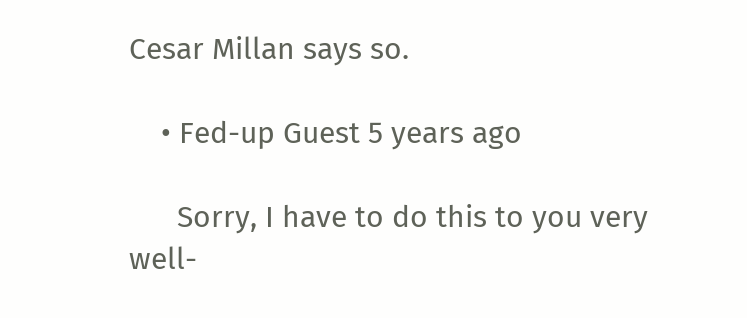Cesar Millan says so.

    • Fed-up Guest 5 years ago

      Sorry, I have to do this to you very well-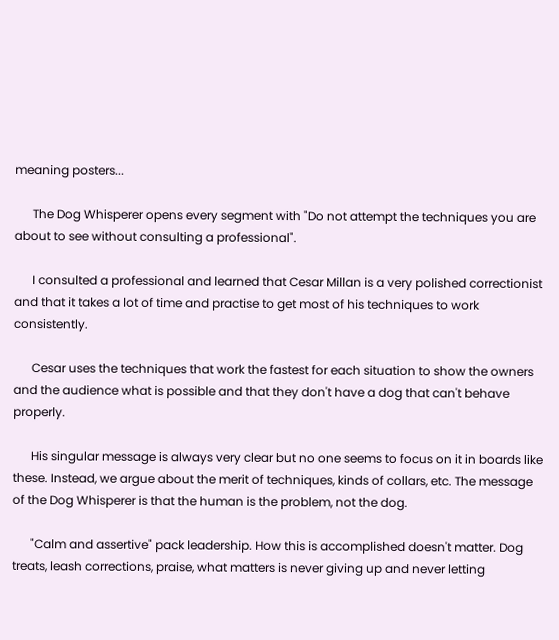meaning posters...

      The Dog Whisperer opens every segment with "Do not attempt the techniques you are about to see without consulting a professional".

      I consulted a professional and learned that Cesar Millan is a very polished correctionist and that it takes a lot of time and practise to get most of his techniques to work consistently.

      Cesar uses the techniques that work the fastest for each situation to show the owners and the audience what is possible and that they don't have a dog that can't behave properly.

      His singular message is always very clear but no one seems to focus on it in boards like these. Instead, we argue about the merit of techniques, kinds of collars, etc. The message of the Dog Whisperer is that the human is the problem, not the dog.

      "Calm and assertive" pack leadership. How this is accomplished doesn't matter. Dog treats, leash corrections, praise, what matters is never giving up and never letting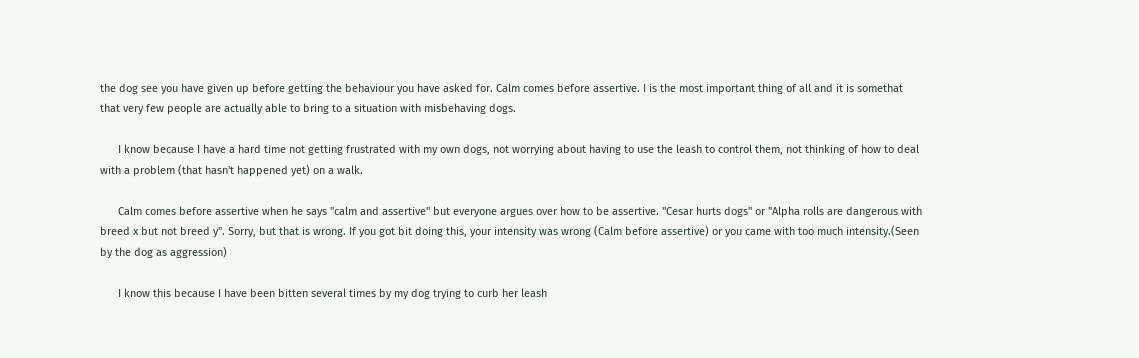the dog see you have given up before getting the behaviour you have asked for. Calm comes before assertive. I is the most important thing of all and it is somethat that very few people are actually able to bring to a situation with misbehaving dogs.

      I know because I have a hard time not getting frustrated with my own dogs, not worrying about having to use the leash to control them, not thinking of how to deal with a problem (that hasn't happened yet) on a walk.

      Calm comes before assertive when he says "calm and assertive" but everyone argues over how to be assertive. "Cesar hurts dogs" or "Alpha rolls are dangerous with breed x but not breed y". Sorry, but that is wrong. If you got bit doing this, your intensity was wrong (Calm before assertive) or you came with too much intensity.(Seen by the dog as aggression)

      I know this because I have been bitten several times by my dog trying to curb her leash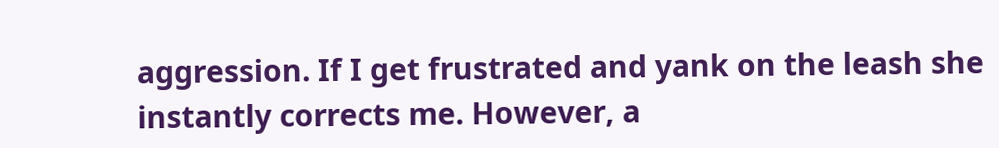aggression. If I get frustrated and yank on the leash she instantly corrects me. However, a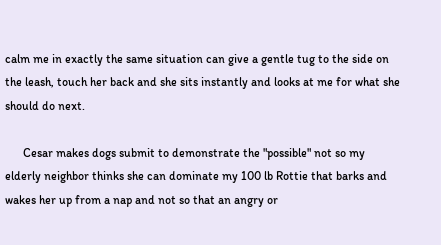calm me in exactly the same situation can give a gentle tug to the side on the leash, touch her back and she sits instantly and looks at me for what she should do next.

      Cesar makes dogs submit to demonstrate the "possible" not so my elderly neighbor thinks she can dominate my 100 lb Rottie that barks and wakes her up from a nap and not so that an angry or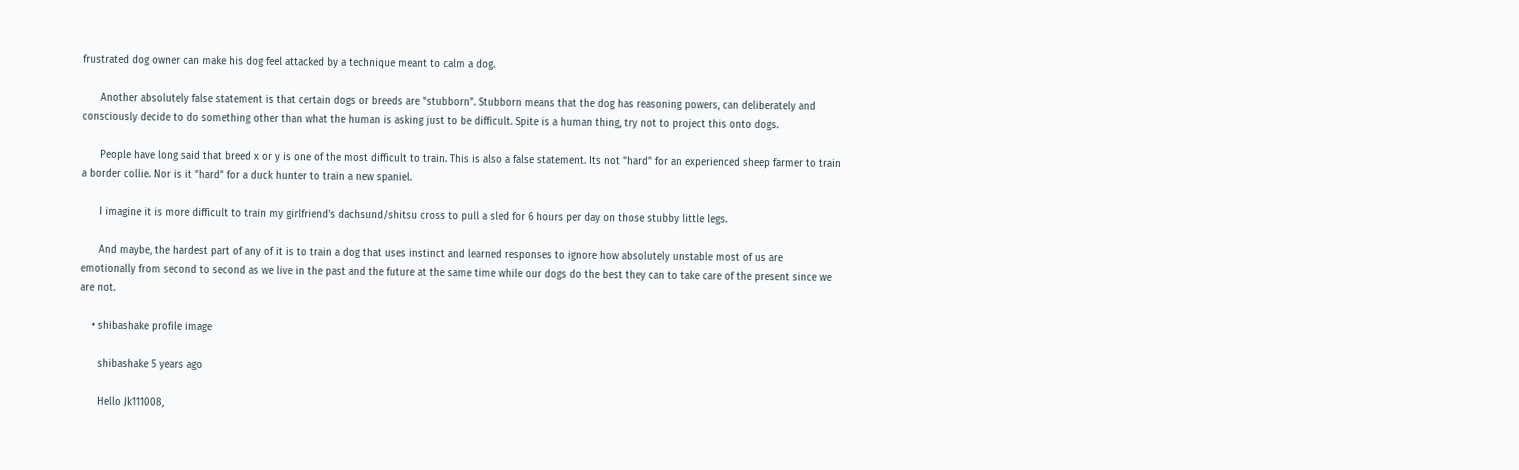frustrated dog owner can make his dog feel attacked by a technique meant to calm a dog.

      Another absolutely false statement is that certain dogs or breeds are "stubborn". Stubborn means that the dog has reasoning powers, can deliberately and consciously decide to do something other than what the human is asking just to be difficult. Spite is a human thing, try not to project this onto dogs.

      People have long said that breed x or y is one of the most difficult to train. This is also a false statement. Its not "hard" for an experienced sheep farmer to train a border collie. Nor is it "hard" for a duck hunter to train a new spaniel.

      I imagine it is more difficult to train my girlfriend's dachsund/shitsu cross to pull a sled for 6 hours per day on those stubby little legs.

      And maybe, the hardest part of any of it is to train a dog that uses instinct and learned responses to ignore how absolutely unstable most of us are emotionally from second to second as we live in the past and the future at the same time while our dogs do the best they can to take care of the present since we are not.

    • shibashake profile image

      shibashake 5 years ago

      Hello Jk111008,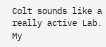Colt sounds like a really active Lab. My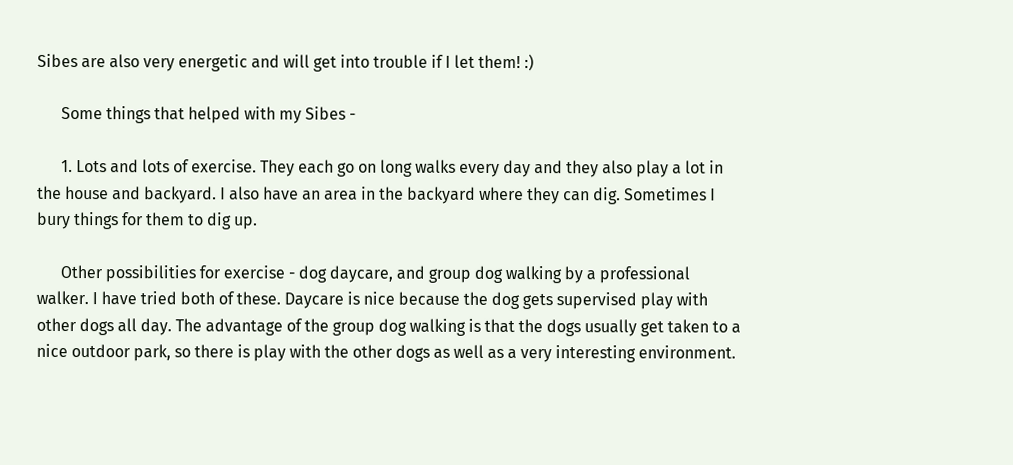Sibes are also very energetic and will get into trouble if I let them! :)

      Some things that helped with my Sibes -

      1. Lots and lots of exercise. They each go on long walks every day and they also play a lot in the house and backyard. I also have an area in the backyard where they can dig. Sometimes I bury things for them to dig up.

      Other possibilities for exercise - dog daycare, and group dog walking by a professional walker. I have tried both of these. Daycare is nice because the dog gets supervised play with other dogs all day. The advantage of the group dog walking is that the dogs usually get taken to a nice outdoor park, so there is play with the other dogs as well as a very interesting environment.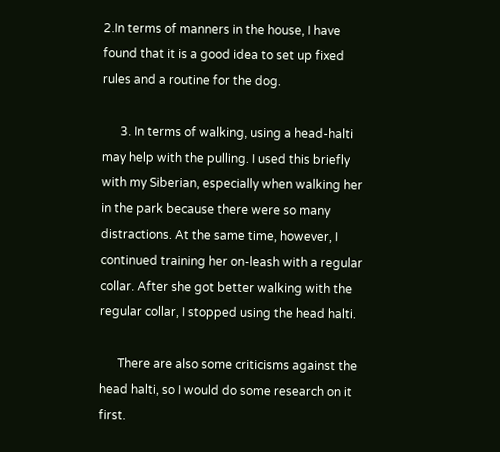2.In terms of manners in the house, I have found that it is a good idea to set up fixed rules and a routine for the dog.

      3. In terms of walking, using a head-halti may help with the pulling. I used this briefly with my Siberian, especially when walking her in the park because there were so many distractions. At the same time, however, I continued training her on-leash with a regular collar. After she got better walking with the regular collar, I stopped using the head halti.

      There are also some criticisms against the head halti, so I would do some research on it first.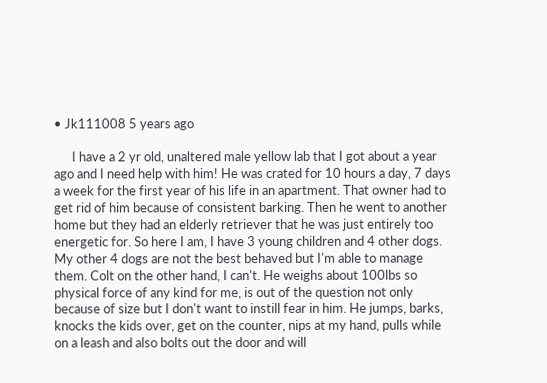• Jk111008 5 years ago

      I have a 2 yr old, unaltered male yellow lab that I got about a year ago and I need help with him! He was crated for 10 hours a day, 7 days a week for the first year of his life in an apartment. That owner had to get rid of him because of consistent barking. Then he went to another home but they had an elderly retriever that he was just entirely too energetic for. So here I am, I have 3 young children and 4 other dogs. My other 4 dogs are not the best behaved but I'm able to manage them. Colt on the other hand, I can't. He weighs about 100lbs so physical force of any kind for me, is out of the question not only because of size but I don't want to instill fear in him. He jumps, barks, knocks the kids over, get on the counter, nips at my hand, pulls while on a leash and also bolts out the door and will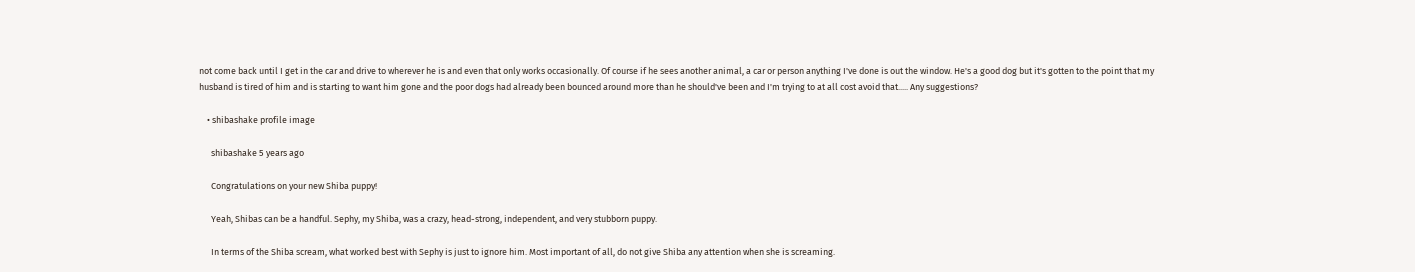not come back until I get in the car and drive to wherever he is and even that only works occasionally. Of course if he sees another animal, a car or person anything I've done is out the window. He's a good dog but it's gotten to the point that my husband is tired of him and is starting to want him gone and the poor dogs had already been bounced around more than he should've been and I'm trying to at all cost avoid that..... Any suggestions?

    • shibashake profile image

      shibashake 5 years ago

      Congratulations on your new Shiba puppy!

      Yeah, Shibas can be a handful. Sephy, my Shiba, was a crazy, head-strong, independent, and very stubborn puppy.

      In terms of the Shiba scream, what worked best with Sephy is just to ignore him. Most important of all, do not give Shiba any attention when she is screaming.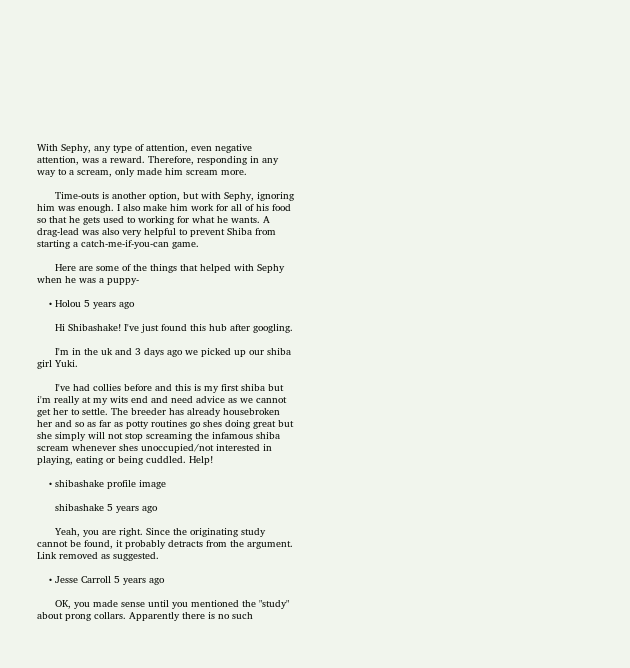With Sephy, any type of attention, even negative attention, was a reward. Therefore, responding in any way to a scream, only made him scream more.

      Time-outs is another option, but with Sephy, ignoring him was enough. I also make him work for all of his food so that he gets used to working for what he wants. A drag-lead was also very helpful to prevent Shiba from starting a catch-me-if-you-can game.

      Here are some of the things that helped with Sephy when he was a puppy-

    • Holou 5 years ago

      Hi Shibashake! I've just found this hub after googling.

      I'm in the uk and 3 days ago we picked up our shiba girl Yuki.

      I've had collies before and this is my first shiba but i'm really at my wits end and need advice as we cannot get her to settle. The breeder has already housebroken her and so as far as potty routines go shes doing great but she simply will not stop screaming the infamous shiba scream whenever shes unoccupied/not interested in playing, eating or being cuddled. Help!

    • shibashake profile image

      shibashake 5 years ago

      Yeah, you are right. Since the originating study cannot be found, it probably detracts from the argument. Link removed as suggested.

    • Jesse Carroll 5 years ago

      OK, you made sense until you mentioned the "study" about prong collars. Apparently there is no such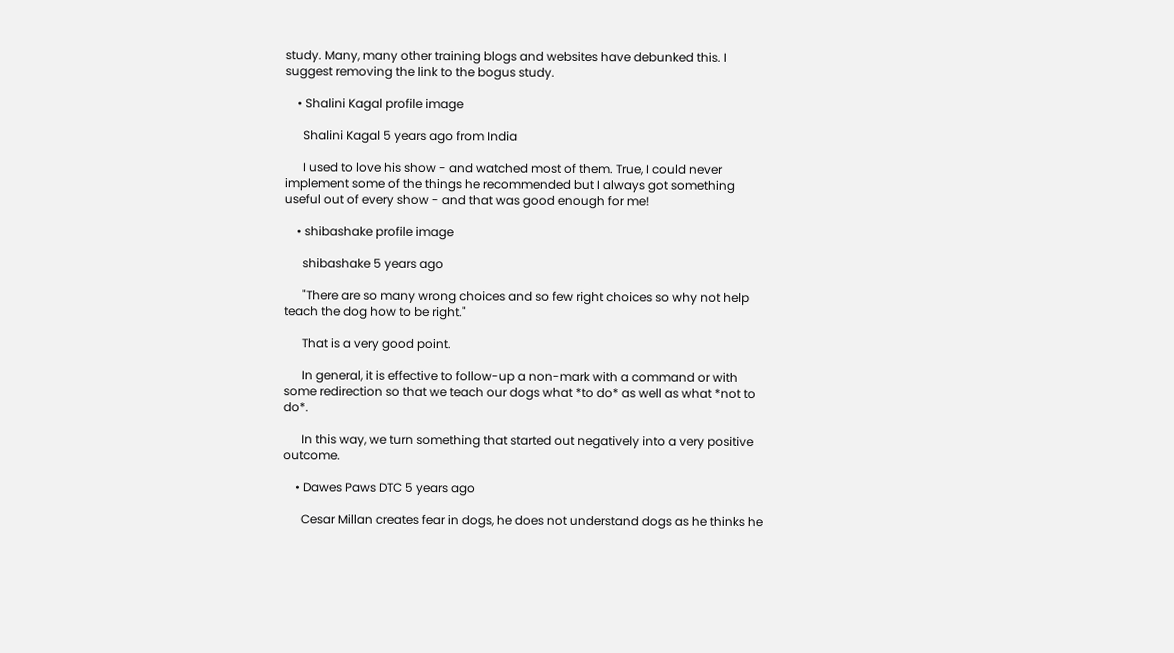study. Many, many other training blogs and websites have debunked this. I suggest removing the link to the bogus study.

    • Shalini Kagal profile image

      Shalini Kagal 5 years ago from India

      I used to love his show - and watched most of them. True, I could never implement some of the things he recommended but I always got something useful out of every show - and that was good enough for me!

    • shibashake profile image

      shibashake 5 years ago

      "There are so many wrong choices and so few right choices so why not help teach the dog how to be right."

      That is a very good point.

      In general, it is effective to follow-up a non-mark with a command or with some redirection so that we teach our dogs what *to do* as well as what *not to do*.

      In this way, we turn something that started out negatively into a very positive outcome.

    • Dawes Paws DTC 5 years ago

      Cesar Millan creates fear in dogs, he does not understand dogs as he thinks he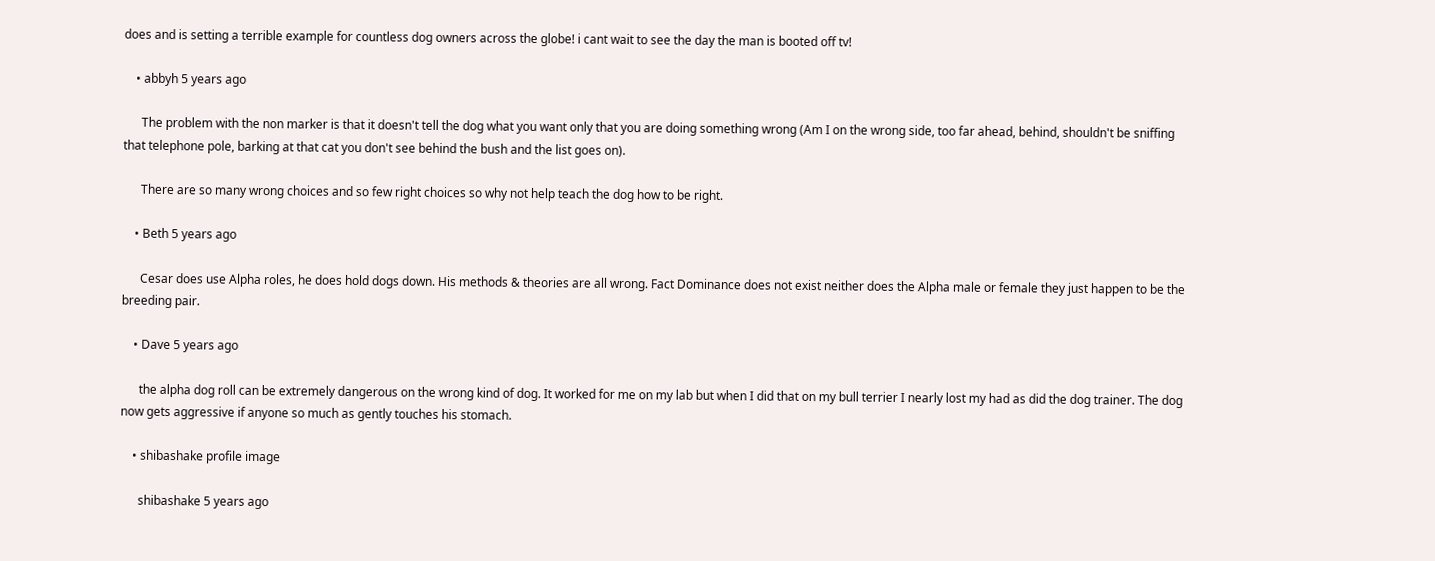does and is setting a terrible example for countless dog owners across the globe! i cant wait to see the day the man is booted off tv!

    • abbyh 5 years ago

      The problem with the non marker is that it doesn't tell the dog what you want only that you are doing something wrong (Am I on the wrong side, too far ahead, behind, shouldn't be sniffing that telephone pole, barking at that cat you don't see behind the bush and the list goes on).

      There are so many wrong choices and so few right choices so why not help teach the dog how to be right.

    • Beth 5 years ago

      Cesar does use Alpha roles, he does hold dogs down. His methods & theories are all wrong. Fact Dominance does not exist neither does the Alpha male or female they just happen to be the breeding pair.

    • Dave 5 years ago

      the alpha dog roll can be extremely dangerous on the wrong kind of dog. It worked for me on my lab but when I did that on my bull terrier I nearly lost my had as did the dog trainer. The dog now gets aggressive if anyone so much as gently touches his stomach.

    • shibashake profile image

      shibashake 5 years ago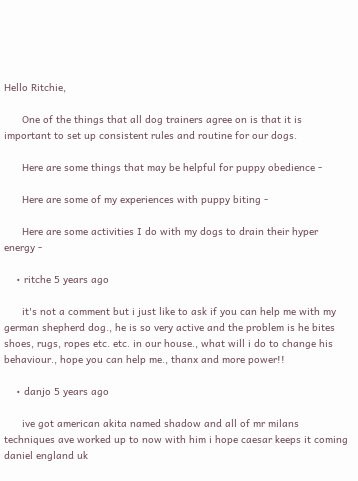Hello Ritchie,

      One of the things that all dog trainers agree on is that it is important to set up consistent rules and routine for our dogs.

      Here are some things that may be helpful for puppy obedience -

      Here are some of my experiences with puppy biting -

      Here are some activities I do with my dogs to drain their hyper energy -

    • ritche 5 years ago

      it's not a comment but i just like to ask if you can help me with my german shepherd dog., he is so very active and the problem is he bites shoes, rugs, ropes etc. etc. in our house., what will i do to change his behaviour., hope you can help me., thanx and more power!!

    • danjo 5 years ago

      ive got american akita named shadow and all of mr milans techniques ave worked up to now with him i hope caesar keeps it coming daniel england uk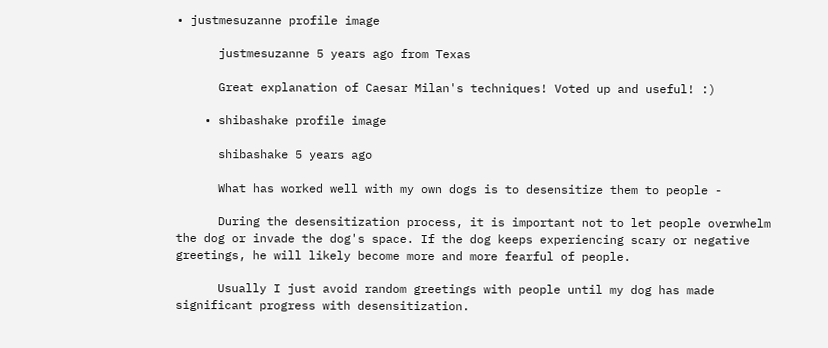• justmesuzanne profile image

      justmesuzanne 5 years ago from Texas

      Great explanation of Caesar Milan's techniques! Voted up and useful! :)

    • shibashake profile image

      shibashake 5 years ago

      What has worked well with my own dogs is to desensitize them to people -

      During the desensitization process, it is important not to let people overwhelm the dog or invade the dog's space. If the dog keeps experiencing scary or negative greetings, he will likely become more and more fearful of people.

      Usually I just avoid random greetings with people until my dog has made significant progress with desensitization.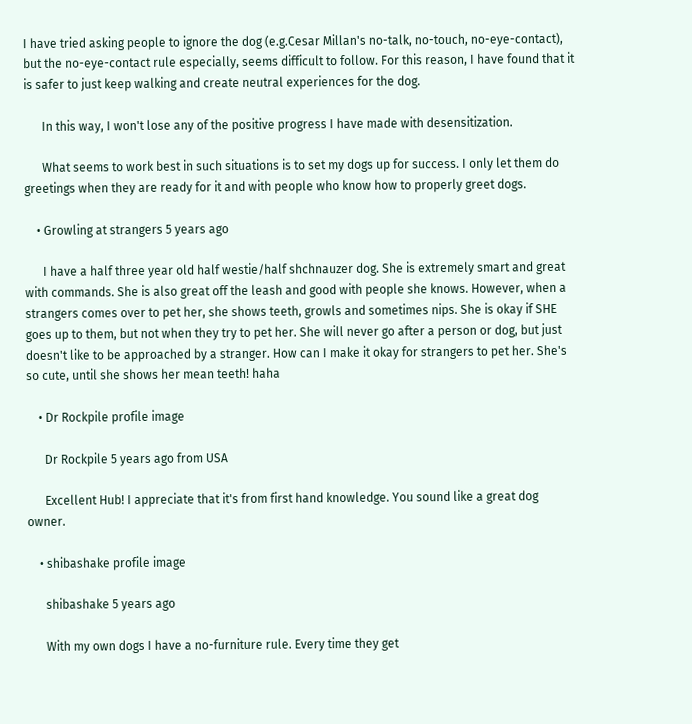I have tried asking people to ignore the dog (e.g.Cesar Millan's no-talk, no-touch, no-eye-contact), but the no-eye-contact rule especially, seems difficult to follow. For this reason, I have found that it is safer to just keep walking and create neutral experiences for the dog.

      In this way, I won't lose any of the positive progress I have made with desensitization.

      What seems to work best in such situations is to set my dogs up for success. I only let them do greetings when they are ready for it and with people who know how to properly greet dogs.

    • Growling at strangers 5 years ago

      I have a half three year old half westie/half shchnauzer dog. She is extremely smart and great with commands. She is also great off the leash and good with people she knows. However, when a strangers comes over to pet her, she shows teeth, growls and sometimes nips. She is okay if SHE goes up to them, but not when they try to pet her. She will never go after a person or dog, but just doesn't like to be approached by a stranger. How can I make it okay for strangers to pet her. She's so cute, until she shows her mean teeth! haha

    • Dr Rockpile profile image

      Dr Rockpile 5 years ago from USA

      Excellent Hub! I appreciate that it's from first hand knowledge. You sound like a great dog owner.

    • shibashake profile image

      shibashake 5 years ago

      With my own dogs I have a no-furniture rule. Every time they get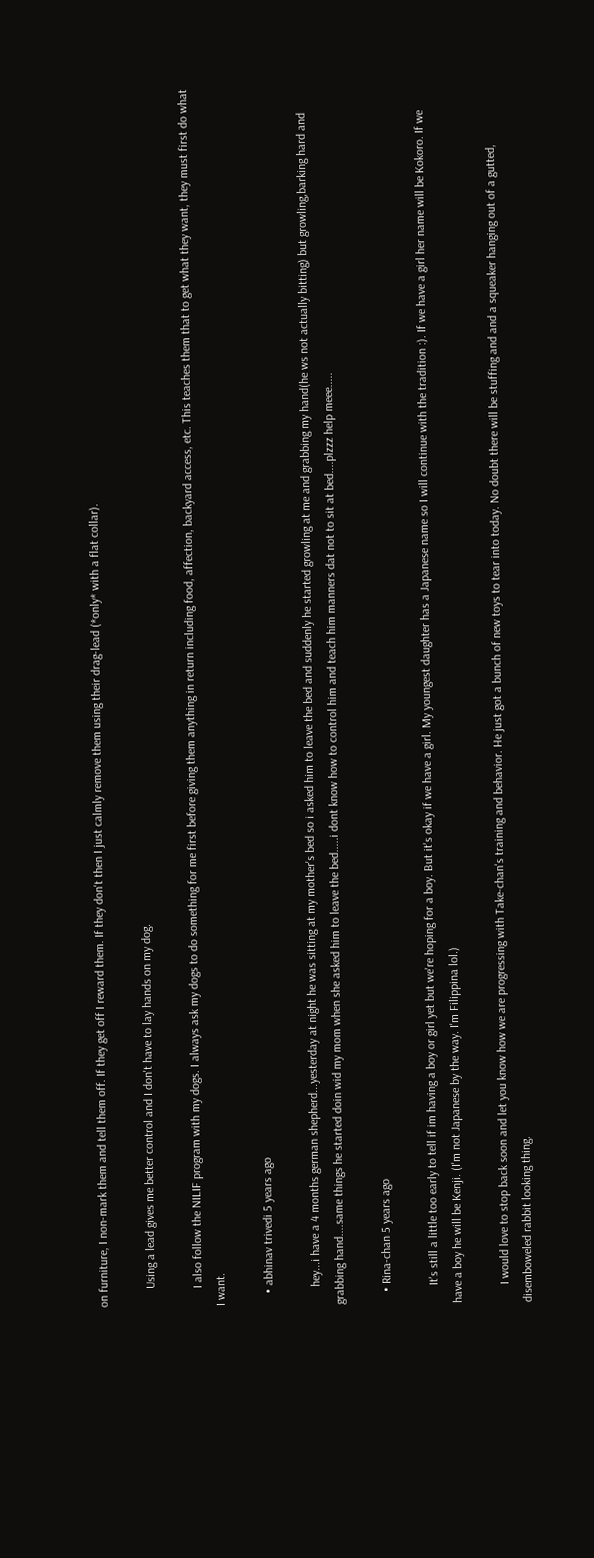on furniture, I non-mark them and tell them off. If they get off I reward them. If they don't then I just calmly remove them using their drag-lead (*only* with a flat collar).

      Using a lead gives me better control and I don't have to lay hands on my dog.

      I also follow the NILIF program with my dogs. I always ask my dogs to do something for me first before giving them anything in return including food, affection, backyard access, etc. This teaches them that to get what they want, they must first do what I want.

    • abhinav trivedi 5 years ago

      hey...i have a 4 months german shepherd...yesterday at night he was sitting at my mother's bed so i asked him to leave the bed and suddenly he started growling at me and grabbing my hand(he ws not actually bitting) but growling,barking hard and grabbing hand....same things he started doin wid my mom when she asked him to leave the bed.....i dont know how to control him and teach him manners dat not to sit at bed....plzzz help meee.....

    • Rina-chan 5 years ago

      It's still a little too early to tell if im having a boy or girl yet but we're hoping for a boy. But it's okay if we have a girl. My youngest daughter has a Japanese name so I will continue with the tradition :). If we have a girl her name will be Kokoro. If we have a boy he will be Kenji. (I'm not Japanese by the way. I'm Filippina lol.)

      I would love to stop back soon and let you know how we are progressing with Take-chan's training and behavior. He just got a bunch of new toys to tear into today. No doubt there will be stuffing and and a squeaker hanging out of a gutted, disemboweled rabbit looking thing.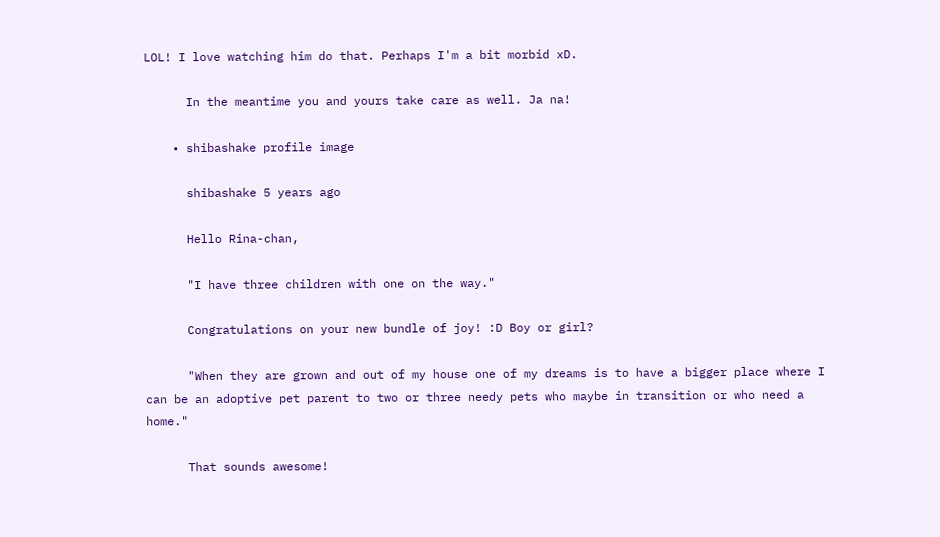LOL! I love watching him do that. Perhaps I'm a bit morbid xD.

      In the meantime you and yours take care as well. Ja na!

    • shibashake profile image

      shibashake 5 years ago

      Hello Rina-chan,

      "I have three children with one on the way."

      Congratulations on your new bundle of joy! :D Boy or girl?

      "When they are grown and out of my house one of my dreams is to have a bigger place where I can be an adoptive pet parent to two or three needy pets who maybe in transition or who need a home."

      That sounds awesome!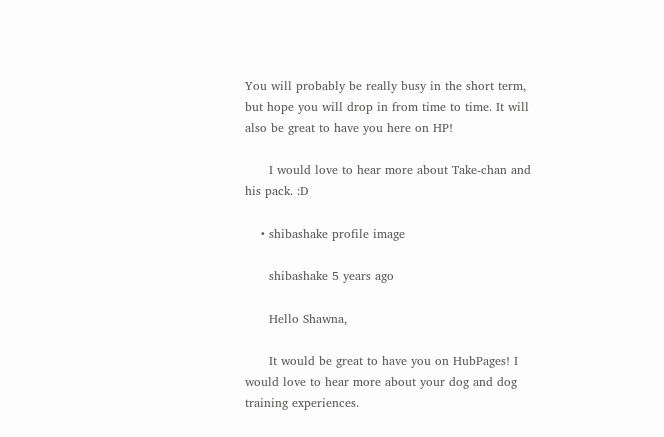You will probably be really busy in the short term, but hope you will drop in from time to time. It will also be great to have you here on HP!

      I would love to hear more about Take-chan and his pack. :D

    • shibashake profile image

      shibashake 5 years ago

      Hello Shawna,

      It would be great to have you on HubPages! I would love to hear more about your dog and dog training experiences.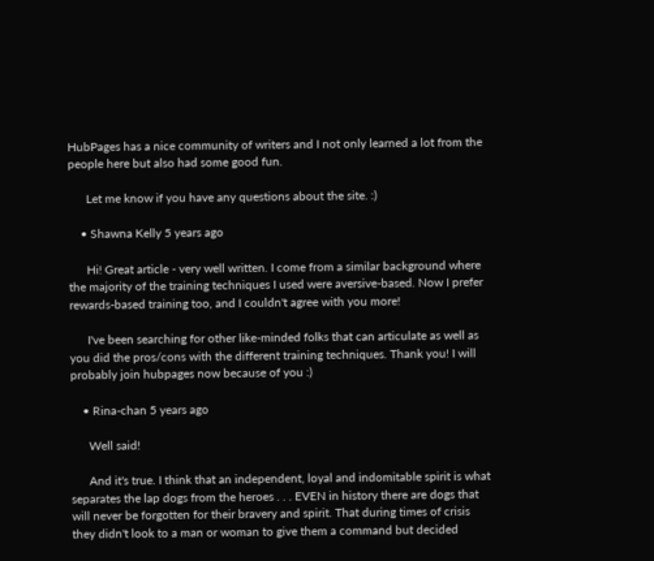HubPages has a nice community of writers and I not only learned a lot from the people here but also had some good fun.

      Let me know if you have any questions about the site. :)

    • Shawna Kelly 5 years ago

      Hi! Great article - very well written. I come from a similar background where the majority of the training techniques I used were aversive-based. Now I prefer rewards-based training too, and I couldn't agree with you more!

      I've been searching for other like-minded folks that can articulate as well as you did the pros/cons with the different training techniques. Thank you! I will probably join hubpages now because of you :)

    • Rina-chan 5 years ago

      Well said!

      And it's true. I think that an independent, loyal and indomitable spirit is what separates the lap dogs from the heroes . . . EVEN in history there are dogs that will never be forgotten for their bravery and spirit. That during times of crisis they didn't look to a man or woman to give them a command but decided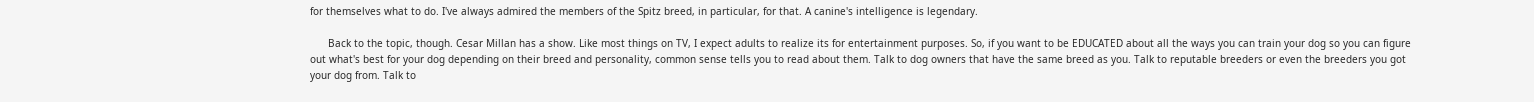for themselves what to do. I've always admired the members of the Spitz breed, in particular, for that. A canine's intelligence is legendary.

      Back to the topic, though. Cesar Millan has a show. Like most things on TV, I expect adults to realize its for entertainment purposes. So, if you want to be EDUCATED about all the ways you can train your dog so you can figure out what's best for your dog depending on their breed and personality, common sense tells you to read about them. Talk to dog owners that have the same breed as you. Talk to reputable breeders or even the breeders you got your dog from. Talk to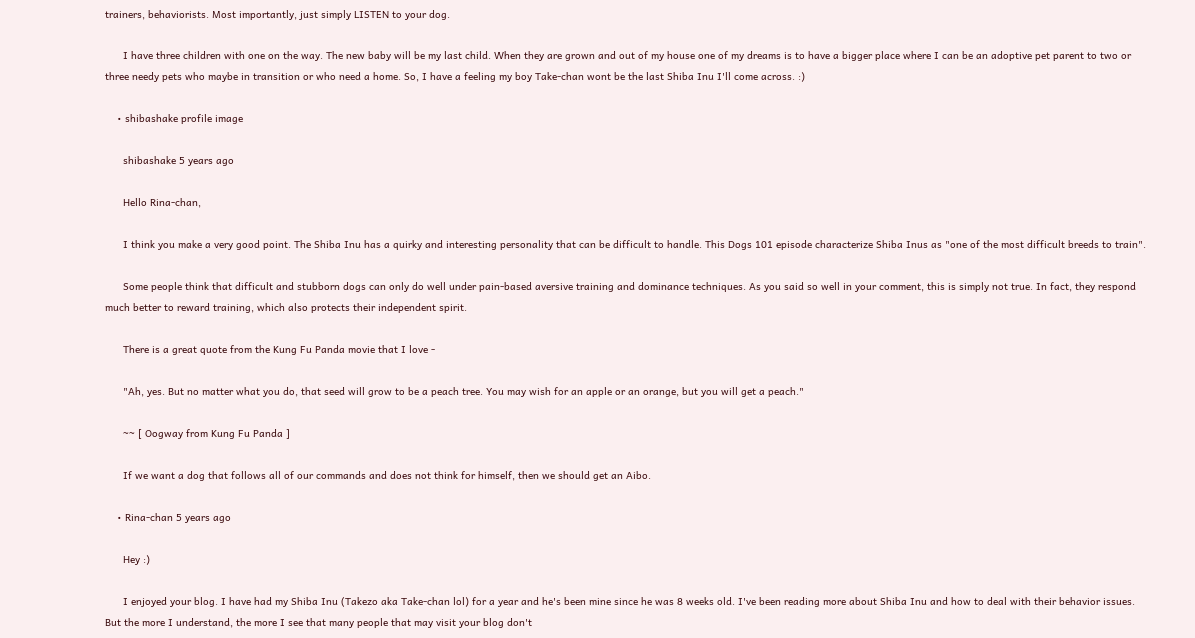trainers, behaviorists. Most importantly, just simply LISTEN to your dog.

      I have three children with one on the way. The new baby will be my last child. When they are grown and out of my house one of my dreams is to have a bigger place where I can be an adoptive pet parent to two or three needy pets who maybe in transition or who need a home. So, I have a feeling my boy Take-chan wont be the last Shiba Inu I'll come across. :)

    • shibashake profile image

      shibashake 5 years ago

      Hello Rina-chan,

      I think you make a very good point. The Shiba Inu has a quirky and interesting personality that can be difficult to handle. This Dogs 101 episode characterize Shiba Inus as "one of the most difficult breeds to train".

      Some people think that difficult and stubborn dogs can only do well under pain-based aversive training and dominance techniques. As you said so well in your comment, this is simply not true. In fact, they respond much better to reward training, which also protects their independent spirit.

      There is a great quote from the Kung Fu Panda movie that I love -

      "Ah, yes. But no matter what you do, that seed will grow to be a peach tree. You may wish for an apple or an orange, but you will get a peach."

      ~~ [ Oogway from Kung Fu Panda ]

      If we want a dog that follows all of our commands and does not think for himself, then we should get an Aibo.

    • Rina-chan 5 years ago

      Hey :)

      I enjoyed your blog. I have had my Shiba Inu (Takezo aka Take-chan lol) for a year and he's been mine since he was 8 weeks old. I've been reading more about Shiba Inu and how to deal with their behavior issues. But the more I understand, the more I see that many people that may visit your blog don't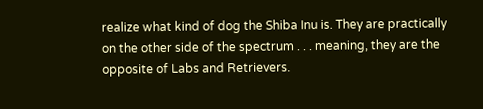realize what kind of dog the Shiba Inu is. They are practically on the other side of the spectrum . . . meaning, they are the opposite of Labs and Retrievers.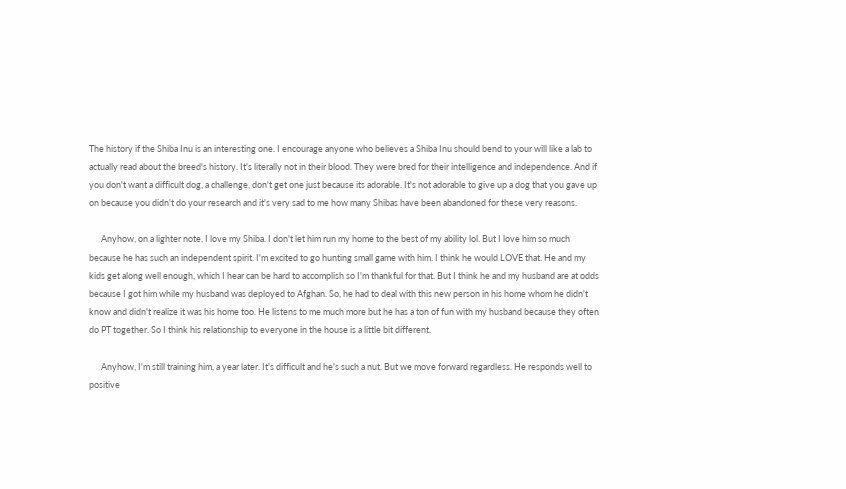The history if the Shiba Inu is an interesting one. I encourage anyone who believes a Shiba Inu should bend to your will like a lab to actually read about the breed's history. It's literally not in their blood. They were bred for their intelligence and independence. And if you don't want a difficult dog, a challenge, don't get one just because its adorable. It's not adorable to give up a dog that you gave up on because you didn't do your research and it's very sad to me how many Shibas have been abandoned for these very reasons.

      Anyhow, on a lighter note, I love my Shiba. I don't let him run my home to the best of my ability lol. But I love him so much because he has such an independent spirit. I'm excited to go hunting small game with him. I think he would LOVE that. He and my kids get along well enough, which I hear can be hard to accomplish so I'm thankful for that. But I think he and my husband are at odds because I got him while my husband was deployed to Afghan. So, he had to deal with this new person in his home whom he didn't know and didn't realize it was his home too. He listens to me much more but he has a ton of fun with my husband because they often do PT together. So I think his relationship to everyone in the house is a little bit different.

      Anyhow, I'm still training him, a year later. It's difficult and he's such a nut. But we move forward regardless. He responds well to positive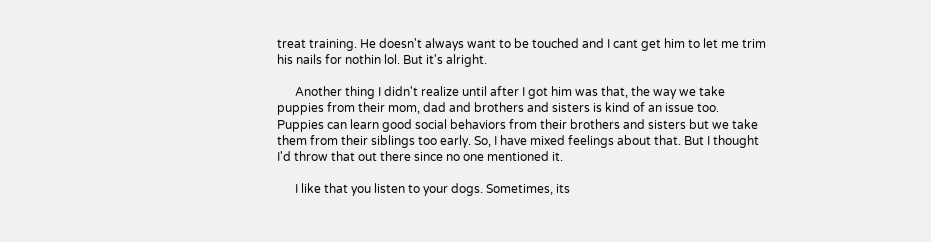treat training. He doesn't always want to be touched and I cant get him to let me trim his nails for nothin lol. But it's alright.

      Another thing I didn't realize until after I got him was that, the way we take puppies from their mom, dad and brothers and sisters is kind of an issue too. Puppies can learn good social behaviors from their brothers and sisters but we take them from their siblings too early. So, I have mixed feelings about that. But I thought I'd throw that out there since no one mentioned it.

      I like that you listen to your dogs. Sometimes, its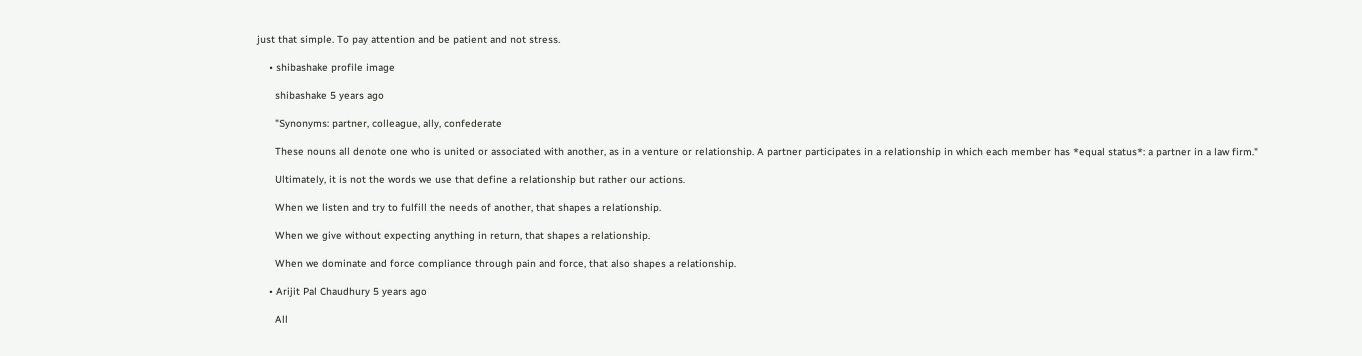just that simple. To pay attention and be patient and not stress.

    • shibashake profile image

      shibashake 5 years ago

      "Synonyms: partner, colleague, ally, confederate

      These nouns all denote one who is united or associated with another, as in a venture or relationship. A partner participates in a relationship in which each member has *equal status*: a partner in a law firm."

      Ultimately, it is not the words we use that define a relationship but rather our actions.

      When we listen and try to fulfill the needs of another, that shapes a relationship.

      When we give without expecting anything in return, that shapes a relationship.

      When we dominate and force compliance through pain and force, that also shapes a relationship.

    • Arijit Pal Chaudhury 5 years ago

      All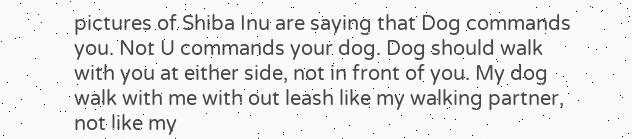pictures of Shiba Inu are saying that Dog commands you. Not U commands your dog. Dog should walk with you at either side, not in front of you. My dog walk with me with out leash like my walking partner, not like my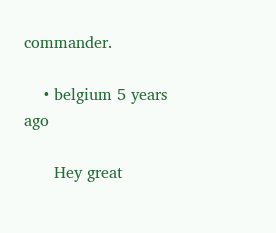commander.

    • belgium 5 years ago

      Hey great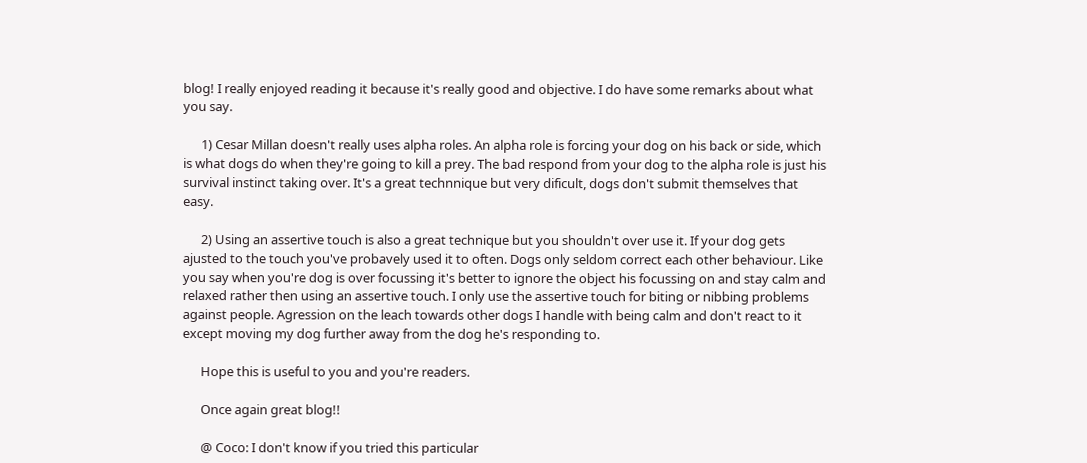blog! I really enjoyed reading it because it's really good and objective. I do have some remarks about what you say.

      1) Cesar Millan doesn't really uses alpha roles. An alpha role is forcing your dog on his back or side, which is what dogs do when they're going to kill a prey. The bad respond from your dog to the alpha role is just his survival instinct taking over. It's a great technnique but very dificult, dogs don't submit themselves that easy.

      2) Using an assertive touch is also a great technique but you shouldn't over use it. If your dog gets ajusted to the touch you've probavely used it to often. Dogs only seldom correct each other behaviour. Like you say when you're dog is over focussing it's better to ignore the object his focussing on and stay calm and relaxed rather then using an assertive touch. I only use the assertive touch for biting or nibbing problems against people. Agression on the leach towards other dogs I handle with being calm and don't react to it except moving my dog further away from the dog he's responding to.

      Hope this is useful to you and you're readers.

      Once again great blog!!

      @ Coco: I don't know if you tried this particular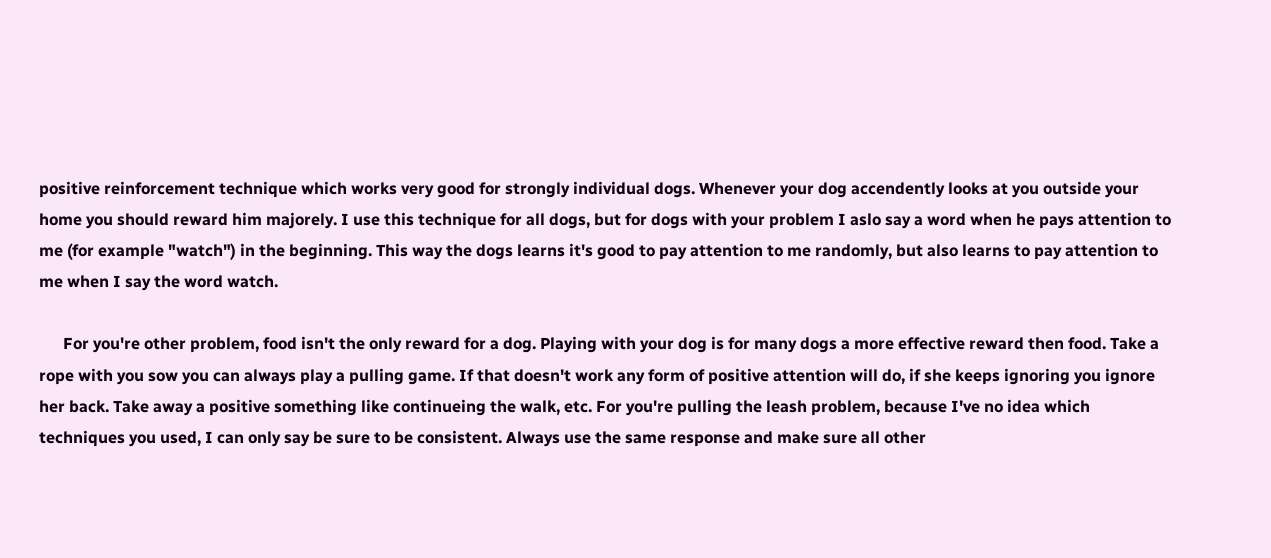positive reinforcement technique which works very good for strongly individual dogs. Whenever your dog accendently looks at you outside your home you should reward him majorely. I use this technique for all dogs, but for dogs with your problem I aslo say a word when he pays attention to me (for example "watch") in the beginning. This way the dogs learns it's good to pay attention to me randomly, but also learns to pay attention to me when I say the word watch.

      For you're other problem, food isn't the only reward for a dog. Playing with your dog is for many dogs a more effective reward then food. Take a rope with you sow you can always play a pulling game. If that doesn't work any form of positive attention will do, if she keeps ignoring you ignore her back. Take away a positive something like continueing the walk, etc. For you're pulling the leash problem, because I've no idea which techniques you used, I can only say be sure to be consistent. Always use the same response and make sure all other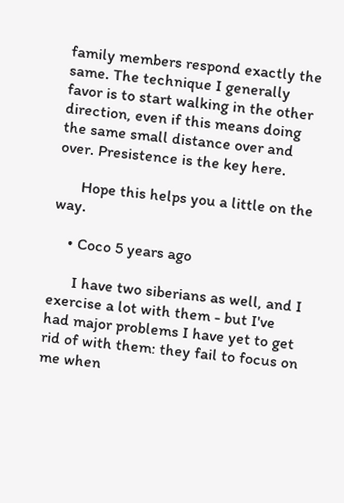family members respond exactly the same. The technique I generally favor is to start walking in the other direction, even if this means doing the same small distance over and over. Presistence is the key here.

      Hope this helps you a little on the way.

    • Coco 5 years ago

      I have two siberians as well, and I exercise a lot with them - but I've had major problems I have yet to get rid of with them: they fail to focus on me when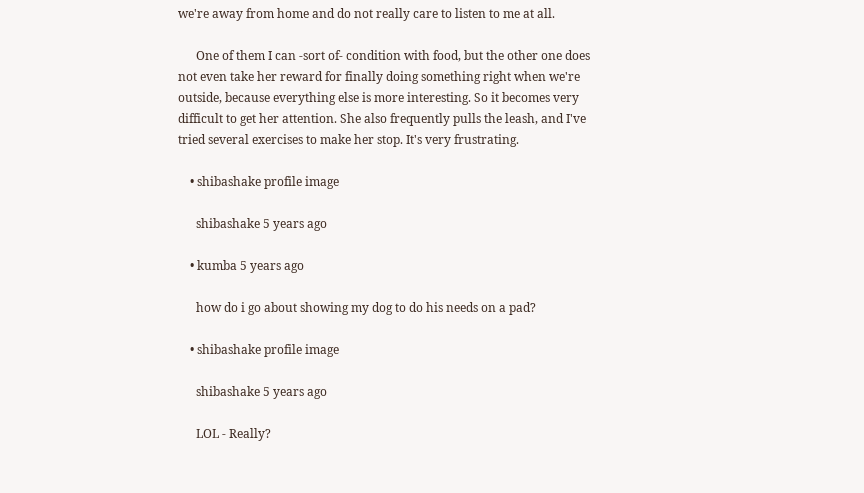we're away from home and do not really care to listen to me at all.

      One of them I can -sort of- condition with food, but the other one does not even take her reward for finally doing something right when we're outside, because everything else is more interesting. So it becomes very difficult to get her attention. She also frequently pulls the leash, and I've tried several exercises to make her stop. It's very frustrating.

    • shibashake profile image

      shibashake 5 years ago

    • kumba 5 years ago

      how do i go about showing my dog to do his needs on a pad?

    • shibashake profile image

      shibashake 5 years ago

      LOL - Really?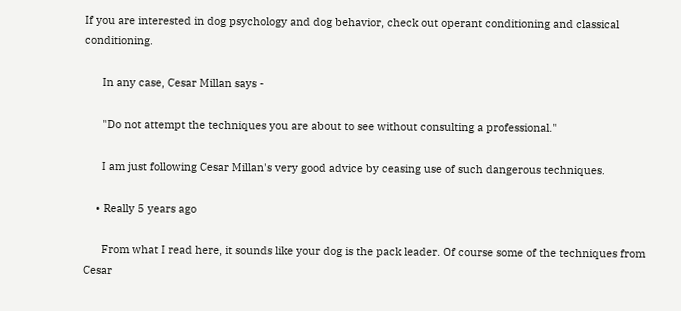If you are interested in dog psychology and dog behavior, check out operant conditioning and classical conditioning.

      In any case, Cesar Millan says -

      "Do not attempt the techniques you are about to see without consulting a professional."

      I am just following Cesar Millan's very good advice by ceasing use of such dangerous techniques.

    • Really 5 years ago

      From what I read here, it sounds like your dog is the pack leader. Of course some of the techniques from Cesar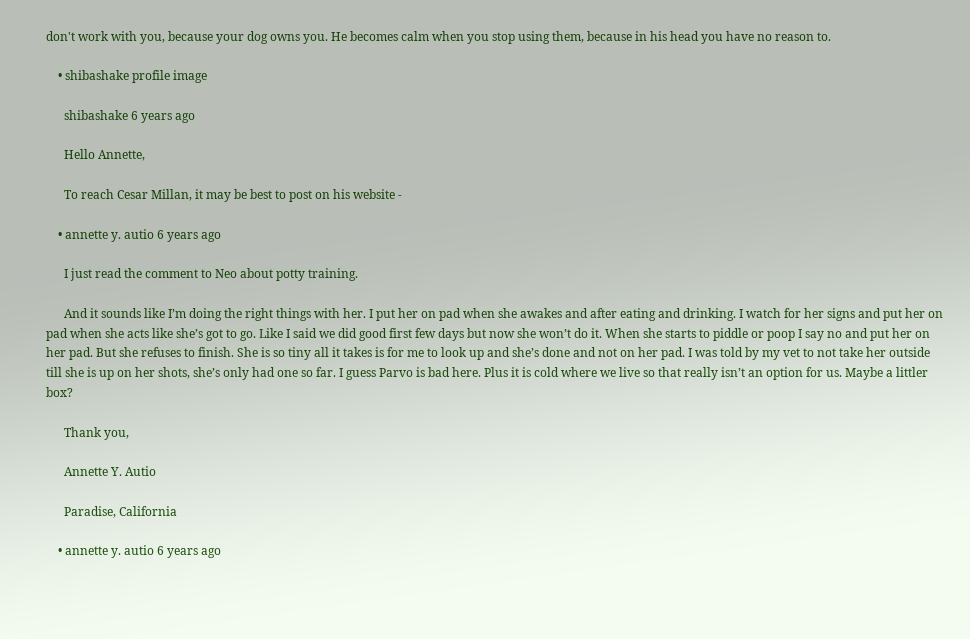don't work with you, because your dog owns you. He becomes calm when you stop using them, because in his head you have no reason to.

    • shibashake profile image

      shibashake 6 years ago

      Hello Annette,

      To reach Cesar Millan, it may be best to post on his website -

    • annette y. autio 6 years ago

      I just read the comment to Neo about potty training.

      And it sounds like I’m doing the right things with her. I put her on pad when she awakes and after eating and drinking. I watch for her signs and put her on pad when she acts like she’s got to go. Like I said we did good first few days but now she won’t do it. When she starts to piddle or poop I say no and put her on her pad. But she refuses to finish. She is so tiny all it takes is for me to look up and she’s done and not on her pad. I was told by my vet to not take her outside till she is up on her shots, she’s only had one so far. I guess Parvo is bad here. Plus it is cold where we live so that really isn’t an option for us. Maybe a littler box?

      Thank you,

      Annette Y. Autio

      Paradise, California

    • annette y. autio 6 years ago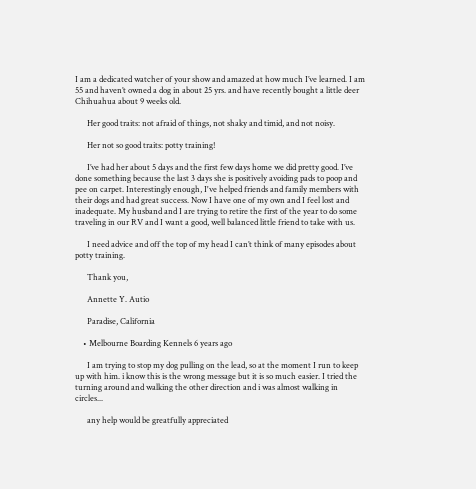I am a dedicated watcher of your show and amazed at how much I’ve learned. I am 55 and haven’t owned a dog in about 25 yrs. and have recently bought a little deer Chihuahua about 9 weeks old.

      Her good traits: not afraid of things, not shaky and timid, and not noisy.

      Her not so good traits: potty training!

      I’ve had her about 5 days and the first few days home we did pretty good. I’ve done something because the last 3 days she is positively avoiding pads to poop and pee on carpet. Interestingly enough, I've helped friends and family members with their dogs and had great success. Now I have one of my own and I feel lost and inadequate. My husband and I are trying to retire the first of the year to do some traveling in our RV and I want a good, well balanced little friend to take with us.

      I need advice and off the top of my head I can’t think of many episodes about potty training.

      Thank you,

      Annette Y. Autio

      Paradise, California

    • Melbourne Boarding Kennels 6 years ago

      I am trying to stop my dog pulling on the lead, so at the moment I run to keep up with him. i know this is the wrong message but it is so much easier. I tried the turning around and walking the other direction and i was almost walking in circles...

      any help would be greatfully appreciated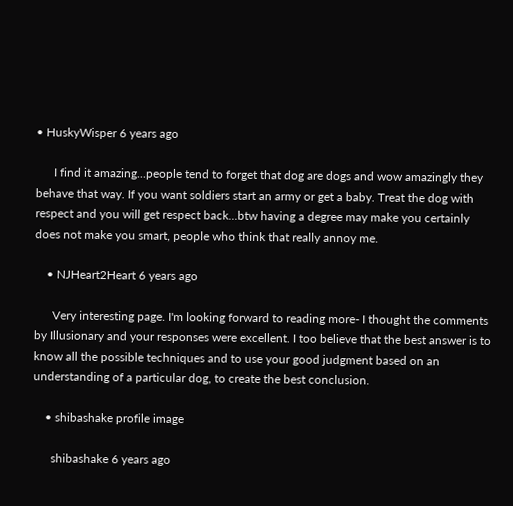• HuskyWisper 6 years ago

      I find it amazing...people tend to forget that dog are dogs and wow amazingly they behave that way. If you want soldiers start an army or get a baby. Treat the dog with respect and you will get respect back...btw having a degree may make you certainly does not make you smart, people who think that really annoy me.

    • NJHeart2Heart 6 years ago

      Very interesting page. I'm looking forward to reading more- I thought the comments by Illusionary and your responses were excellent. I too believe that the best answer is to know all the possible techniques and to use your good judgment based on an understanding of a particular dog, to create the best conclusion.

    • shibashake profile image

      shibashake 6 years ago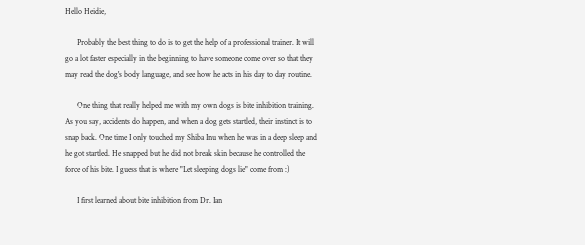Hello Heidie,

      Probably the best thing to do is to get the help of a professional trainer. It will go a lot faster especially in the beginning to have someone come over so that they may read the dog's body language, and see how he acts in his day to day routine.

      One thing that really helped me with my own dogs is bite inhibition training. As you say, accidents do happen, and when a dog gets startled, their instinct is to snap back. One time I only touched my Shiba Inu when he was in a deep sleep and he got startled. He snapped but he did not break skin because he controlled the force of his bite. I guess that is where "Let sleeping dogs lie" come from :)

      I first learned about bite inhibition from Dr. Ian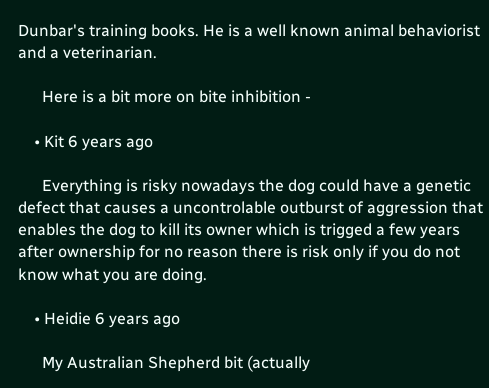Dunbar's training books. He is a well known animal behaviorist and a veterinarian.

      Here is a bit more on bite inhibition -

    • Kit 6 years ago

      Everything is risky nowadays the dog could have a genetic defect that causes a uncontrolable outburst of aggression that enables the dog to kill its owner which is trigged a few years after ownership for no reason there is risk only if you do not know what you are doing.

    • Heidie 6 years ago

      My Australian Shepherd bit (actually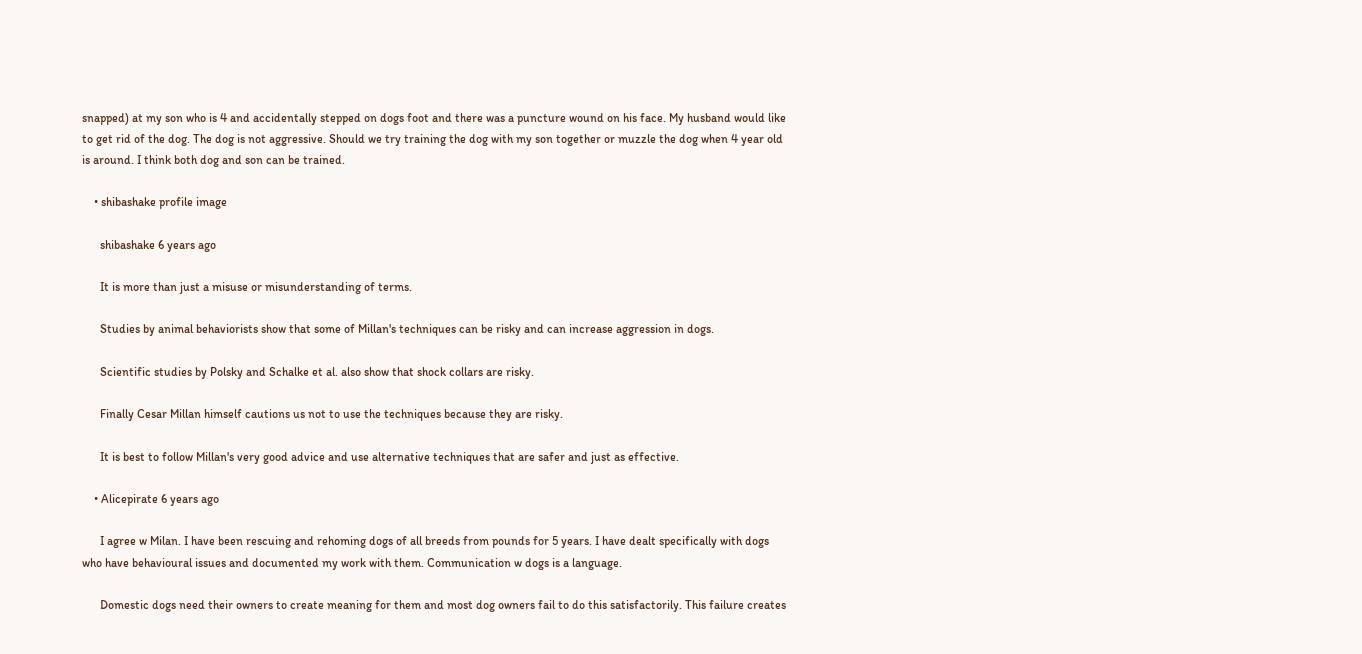snapped) at my son who is 4 and accidentally stepped on dogs foot and there was a puncture wound on his face. My husband would like to get rid of the dog. The dog is not aggressive. Should we try training the dog with my son together or muzzle the dog when 4 year old is around. I think both dog and son can be trained.

    • shibashake profile image

      shibashake 6 years ago

      It is more than just a misuse or misunderstanding of terms.

      Studies by animal behaviorists show that some of Millan's techniques can be risky and can increase aggression in dogs.

      Scientific studies by Polsky and Schalke et al. also show that shock collars are risky.

      Finally Cesar Millan himself cautions us not to use the techniques because they are risky.

      It is best to follow Millan's very good advice and use alternative techniques that are safer and just as effective.

    • Alicepirate 6 years ago

      I agree w Milan. I have been rescuing and rehoming dogs of all breeds from pounds for 5 years. I have dealt specifically with dogs who have behavioural issues and documented my work with them. Communication w dogs is a language.

      Domestic dogs need their owners to create meaning for them and most dog owners fail to do this satisfactorily. This failure creates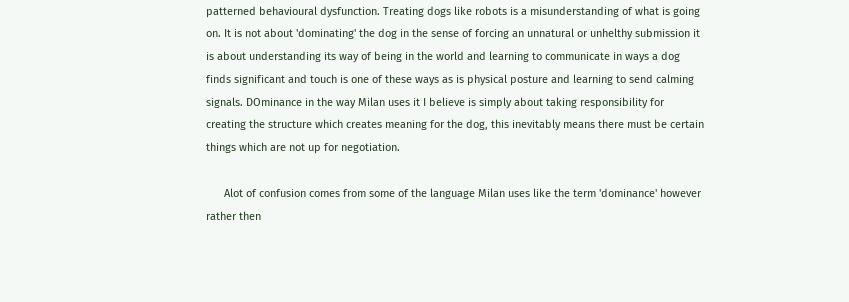patterned behavioural dysfunction. Treating dogs like robots is a misunderstanding of what is going on. It is not about 'dominating' the dog in the sense of forcing an unnatural or unhelthy submission it is about understanding its way of being in the world and learning to communicate in ways a dog finds significant and touch is one of these ways as is physical posture and learning to send calming signals. DOminance in the way Milan uses it I believe is simply about taking responsibility for creating the structure which creates meaning for the dog, this inevitably means there must be certain things which are not up for negotiation.

      Alot of confusion comes from some of the language Milan uses like the term 'dominance' however rather then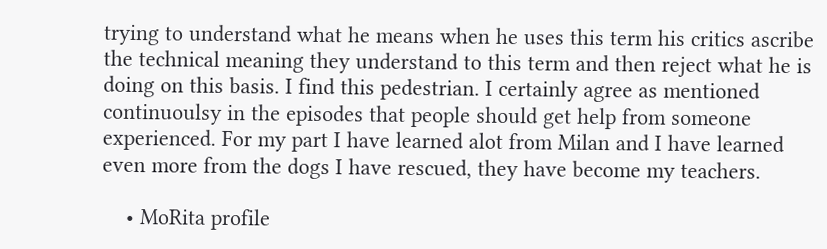trying to understand what he means when he uses this term his critics ascribe the technical meaning they understand to this term and then reject what he is doing on this basis. I find this pedestrian. I certainly agree as mentioned continuoulsy in the episodes that people should get help from someone experienced. For my part I have learned alot from Milan and I have learned even more from the dogs I have rescued, they have become my teachers.

    • MoRita profile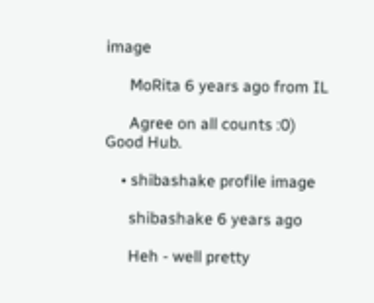image

      MoRita 6 years ago from IL

      Agree on all counts :0) Good Hub.

    • shibashake profile image

      shibashake 6 years ago

      Heh - well pretty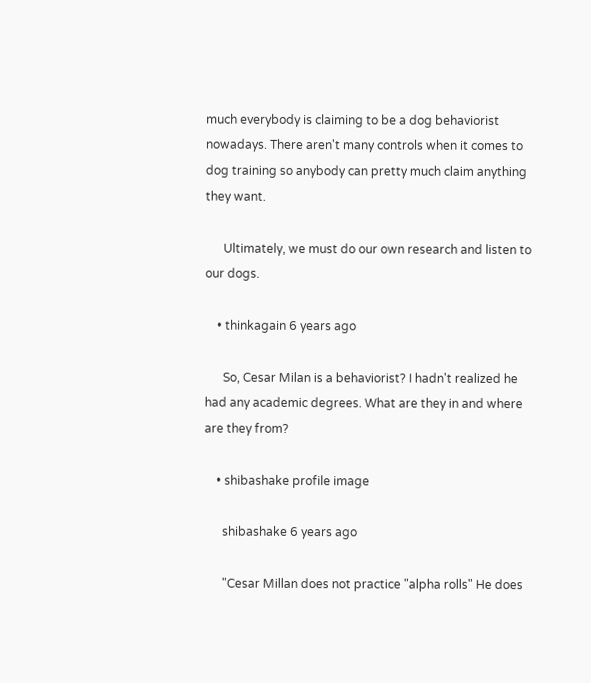much everybody is claiming to be a dog behaviorist nowadays. There aren't many controls when it comes to dog training so anybody can pretty much claim anything they want.

      Ultimately, we must do our own research and listen to our dogs.

    • thinkagain 6 years ago

      So, Cesar Milan is a behaviorist? I hadn't realized he had any academic degrees. What are they in and where are they from?

    • shibashake profile image

      shibashake 6 years ago

      "Cesar Millan does not practice "alpha rolls" He does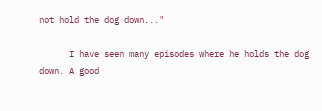not hold the dog down..."

      I have seen many episodes where he holds the dog down. A good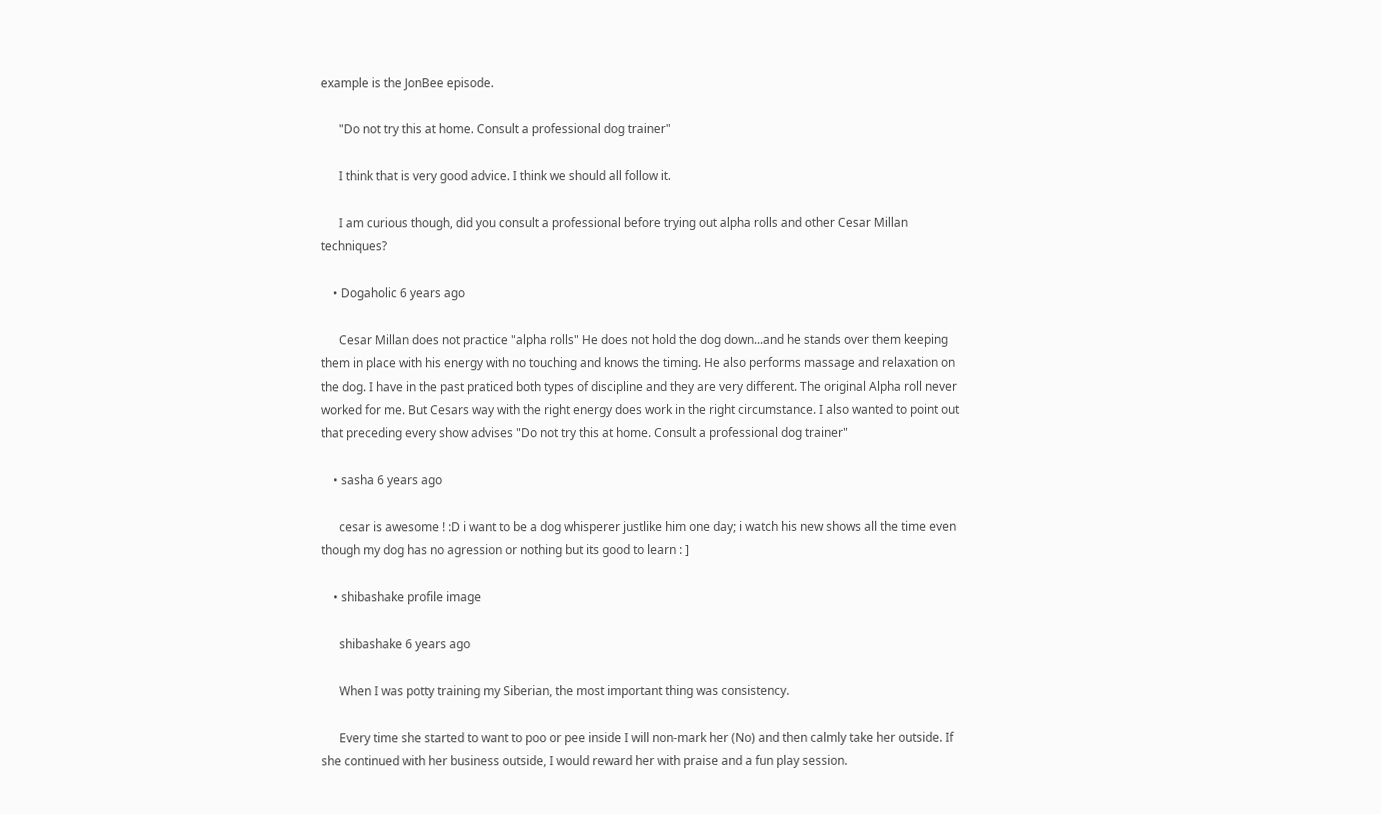example is the JonBee episode.

      "Do not try this at home. Consult a professional dog trainer"

      I think that is very good advice. I think we should all follow it.

      I am curious though, did you consult a professional before trying out alpha rolls and other Cesar Millan techniques?

    • Dogaholic 6 years ago

      Cesar Millan does not practice "alpha rolls" He does not hold the dog down...and he stands over them keeping them in place with his energy with no touching and knows the timing. He also performs massage and relaxation on the dog. I have in the past praticed both types of discipline and they are very different. The original Alpha roll never worked for me. But Cesars way with the right energy does work in the right circumstance. I also wanted to point out that preceding every show advises "Do not try this at home. Consult a professional dog trainer"

    • sasha 6 years ago

      cesar is awesome ! :D i want to be a dog whisperer justlike him one day; i watch his new shows all the time even though my dog has no agression or nothing but its good to learn : ]

    • shibashake profile image

      shibashake 6 years ago

      When I was potty training my Siberian, the most important thing was consistency.

      Every time she started to want to poo or pee inside I will non-mark her (No) and then calmly take her outside. If she continued with her business outside, I would reward her with praise and a fun play session.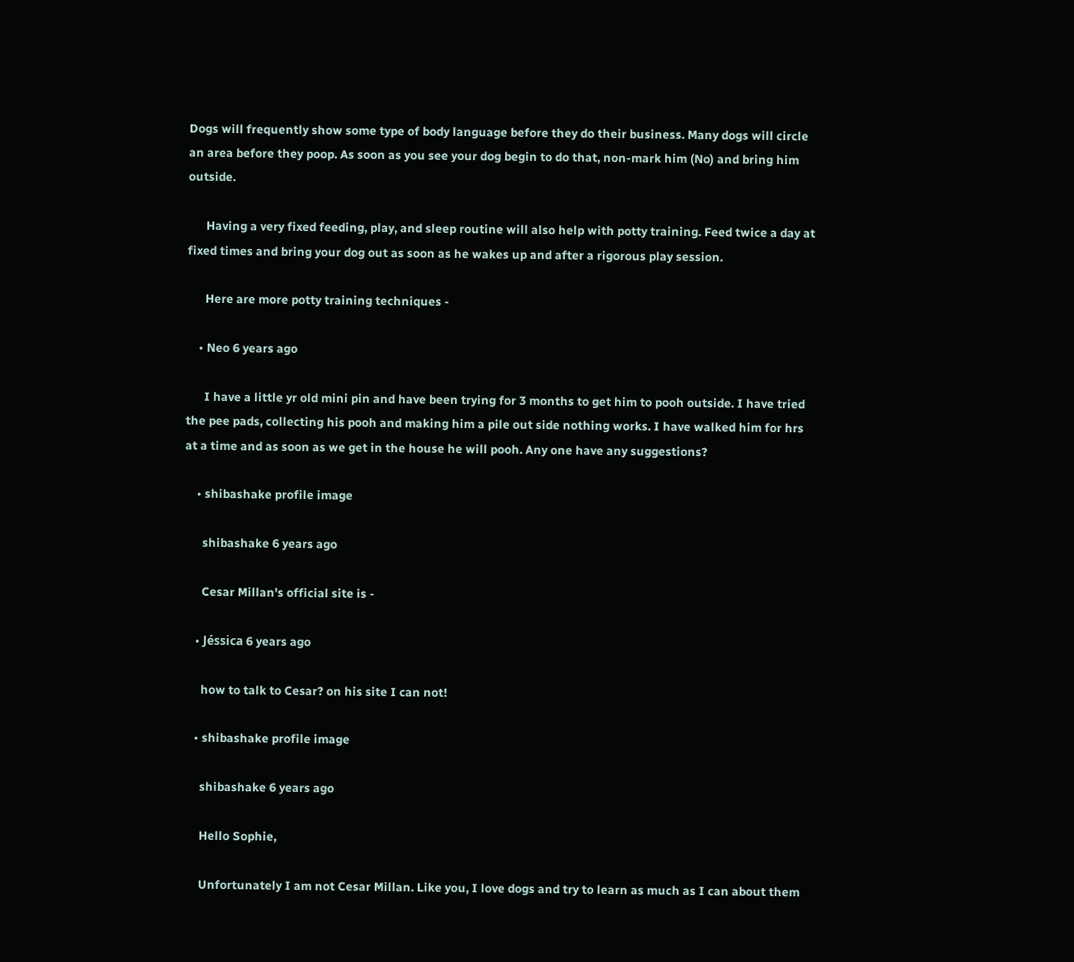Dogs will frequently show some type of body language before they do their business. Many dogs will circle an area before they poop. As soon as you see your dog begin to do that, non-mark him (No) and bring him outside.

      Having a very fixed feeding, play, and sleep routine will also help with potty training. Feed twice a day at fixed times and bring your dog out as soon as he wakes up and after a rigorous play session.

      Here are more potty training techniques -

    • Neo 6 years ago

      I have a little yr old mini pin and have been trying for 3 months to get him to pooh outside. I have tried the pee pads, collecting his pooh and making him a pile out side nothing works. I have walked him for hrs at a time and as soon as we get in the house he will pooh. Any one have any suggestions?

    • shibashake profile image

      shibashake 6 years ago

      Cesar Millan's official site is -

    • Jéssica 6 years ago

      how to talk to Cesar? on his site I can not!

    • shibashake profile image

      shibashake 6 years ago

      Hello Sophie,

      Unfortunately I am not Cesar Millan. Like you, I love dogs and try to learn as much as I can about them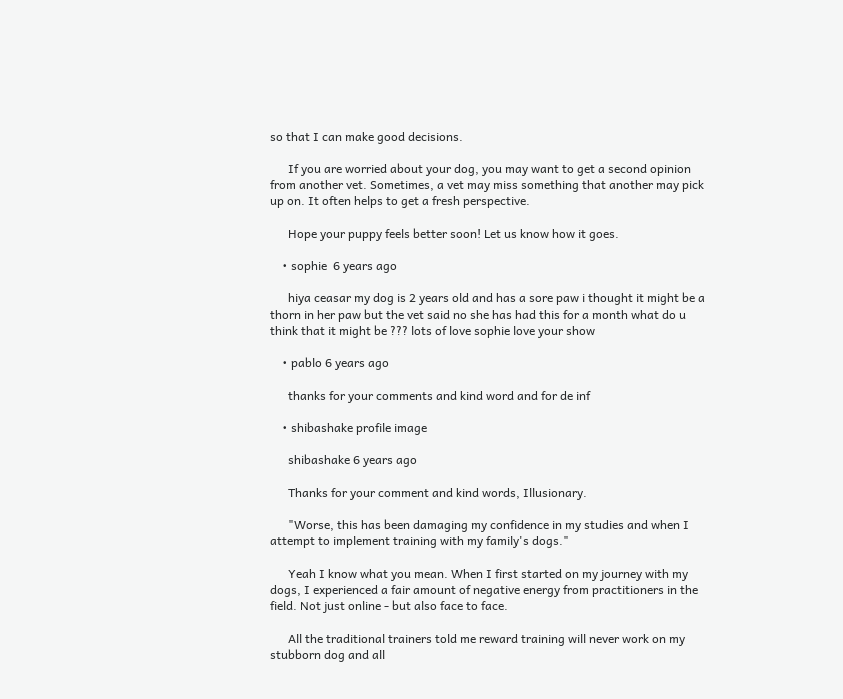so that I can make good decisions.

      If you are worried about your dog, you may want to get a second opinion from another vet. Sometimes, a vet may miss something that another may pick up on. It often helps to get a fresh perspective.

      Hope your puppy feels better soon! Let us know how it goes.

    • sophie  6 years ago

      hiya ceasar my dog is 2 years old and has a sore paw i thought it might be a thorn in her paw but the vet said no she has had this for a month what do u think that it might be ??? lots of love sophie love your show

    • pablo 6 years ago

      thanks for your comments and kind word and for de inf

    • shibashake profile image

      shibashake 6 years ago

      Thanks for your comment and kind words, Illusionary.

      "Worse, this has been damaging my confidence in my studies and when I attempt to implement training with my family's dogs."

      Yeah I know what you mean. When I first started on my journey with my dogs, I experienced a fair amount of negative energy from practitioners in the field. Not just online - but also face to face.

      All the traditional trainers told me reward training will never work on my stubborn dog and all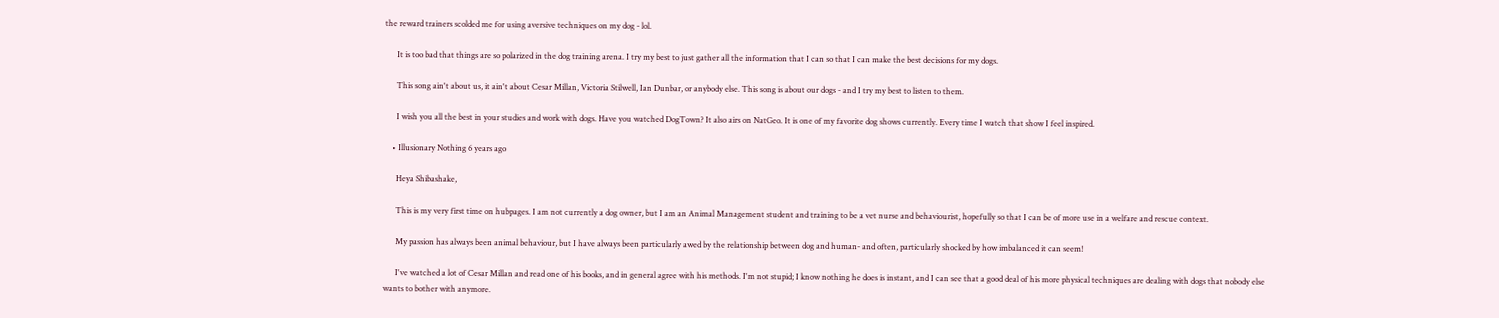the reward trainers scolded me for using aversive techniques on my dog - lol.

      It is too bad that things are so polarized in the dog training arena. I try my best to just gather all the information that I can so that I can make the best decisions for my dogs.

      This song ain't about us, it ain't about Cesar Millan, Victoria Stilwell, Ian Dunbar, or anybody else. This song is about our dogs - and I try my best to listen to them.

      I wish you all the best in your studies and work with dogs. Have you watched DogTown? It also airs on NatGeo. It is one of my favorite dog shows currently. Every time I watch that show I feel inspired.

    • Illusionary Nothing 6 years ago

      Heya Shibashake,

      This is my very first time on hubpages. I am not currently a dog owner, but I am an Animal Management student and training to be a vet nurse and behaviourist, hopefully so that I can be of more use in a welfare and rescue context.

      My passion has always been animal behaviour, but I have always been particularly awed by the relationship between dog and human- and often, particularly shocked by how imbalanced it can seem!

      I've watched a lot of Cesar Millan and read one of his books, and in general agree with his methods. I'm not stupid; I know nothing he does is instant, and I can see that a good deal of his more physical techniques are dealing with dogs that nobody else wants to bother with anymore.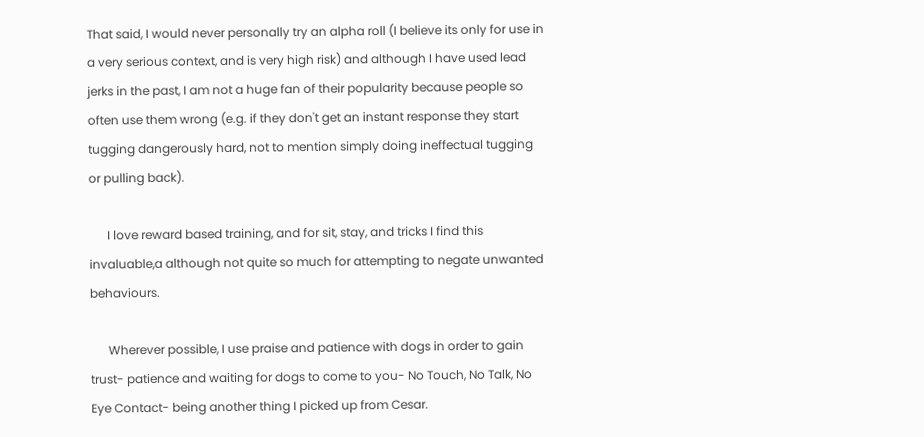That said, I would never personally try an alpha roll (I believe its only for use in a very serious context, and is very high risk) and although I have used lead jerks in the past, I am not a huge fan of their popularity because people so often use them wrong (e.g. if they don't get an instant response they start tugging dangerously hard, not to mention simply doing ineffectual tugging or pulling back).

      I love reward based training, and for sit, stay, and tricks I find this invaluable,a although not quite so much for attempting to negate unwanted behaviours.

      Wherever possible, I use praise and patience with dogs in order to gain trust- patience and waiting for dogs to come to you- No Touch, No Talk, No Eye Contact- being another thing I picked up from Cesar.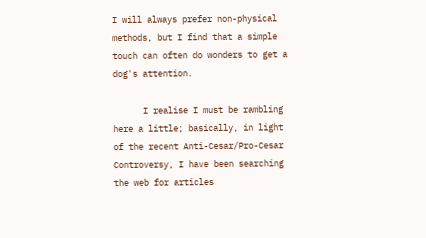I will always prefer non-physical methods, but I find that a simple touch can often do wonders to get a dog's attention.

      I realise I must be rambling here a little; basically, in light of the recent Anti-Cesar/Pro-Cesar Controversy, I have been searching the web for articles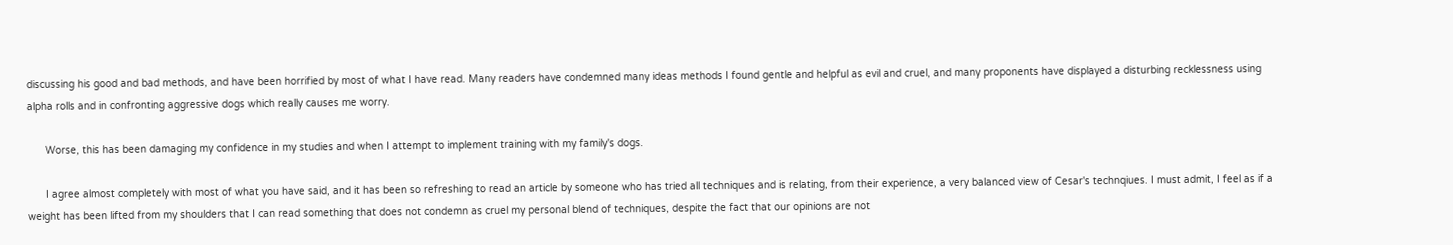discussing his good and bad methods, and have been horrified by most of what I have read. Many readers have condemned many ideas methods I found gentle and helpful as evil and cruel, and many proponents have displayed a disturbing recklessness using alpha rolls and in confronting aggressive dogs which really causes me worry.

      Worse, this has been damaging my confidence in my studies and when I attempt to implement training with my family's dogs.

      I agree almost completely with most of what you have said, and it has been so refreshing to read an article by someone who has tried all techniques and is relating, from their experience, a very balanced view of Cesar's technqiues. I must admit, I feel as if a weight has been lifted from my shoulders that I can read something that does not condemn as cruel my personal blend of techniques, despite the fact that our opinions are not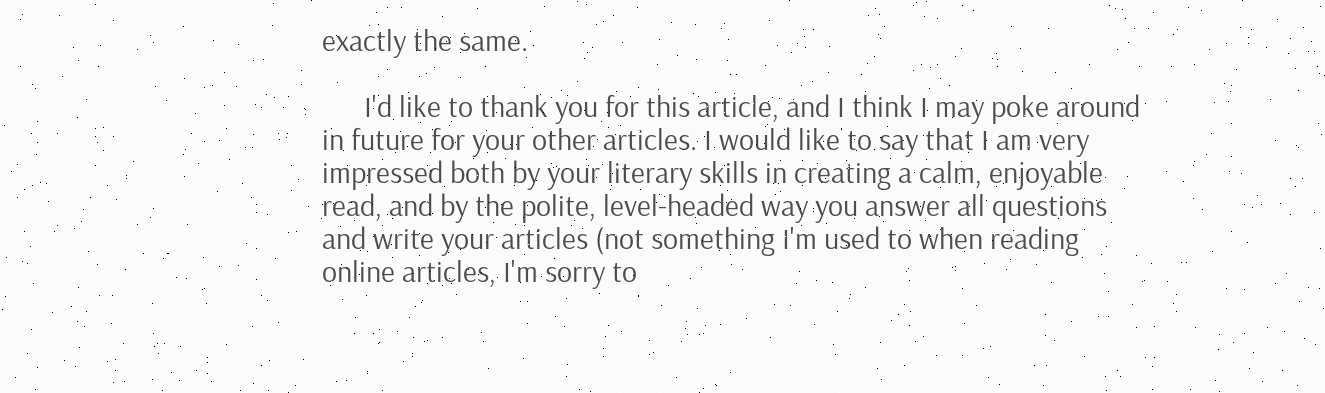exactly the same.

      I'd like to thank you for this article, and I think I may poke around in future for your other articles. I would like to say that I am very impressed both by your literary skills in creating a calm, enjoyable read, and by the polite, level-headed way you answer all questions and write your articles (not something I'm used to when reading online articles, I'm sorry to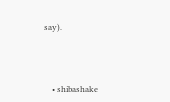say).



    • shibashake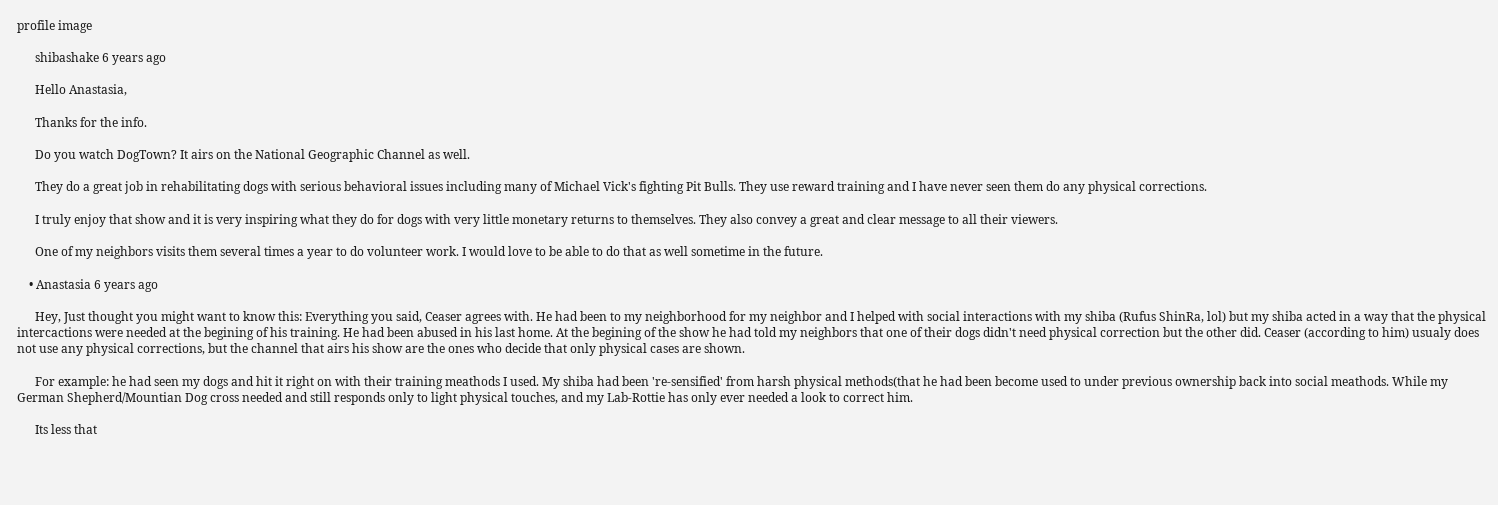profile image

      shibashake 6 years ago

      Hello Anastasia,

      Thanks for the info.

      Do you watch DogTown? It airs on the National Geographic Channel as well.

      They do a great job in rehabilitating dogs with serious behavioral issues including many of Michael Vick's fighting Pit Bulls. They use reward training and I have never seen them do any physical corrections.

      I truly enjoy that show and it is very inspiring what they do for dogs with very little monetary returns to themselves. They also convey a great and clear message to all their viewers.

      One of my neighbors visits them several times a year to do volunteer work. I would love to be able to do that as well sometime in the future.

    • Anastasia 6 years ago

      Hey, Just thought you might want to know this: Everything you said, Ceaser agrees with. He had been to my neighborhood for my neighbor and I helped with social interactions with my shiba (Rufus ShinRa, lol) but my shiba acted in a way that the physical intercactions were needed at the begining of his training. He had been abused in his last home. At the begining of the show he had told my neighbors that one of their dogs didn't need physical correction but the other did. Ceaser (according to him) usualy does not use any physical corrections, but the channel that airs his show are the ones who decide that only physical cases are shown.

      For example: he had seen my dogs and hit it right on with their training meathods I used. My shiba had been 're-sensified' from harsh physical methods(that he had been become used to under previous ownership back into social meathods. While my German Shepherd/Mountian Dog cross needed and still responds only to light physical touches, and my Lab-Rottie has only ever needed a look to correct him.

      Its less that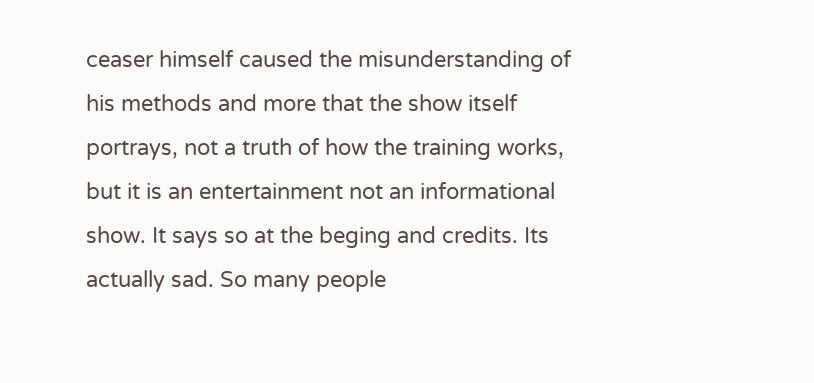ceaser himself caused the misunderstanding of his methods and more that the show itself portrays, not a truth of how the training works, but it is an entertainment not an informational show. It says so at the beging and credits. Its actually sad. So many people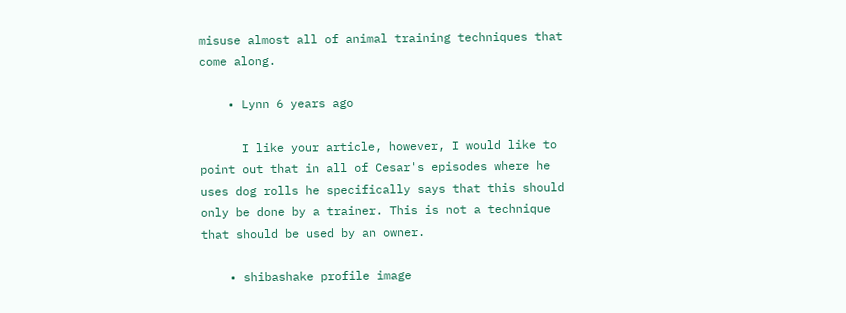misuse almost all of animal training techniques that come along.

    • Lynn 6 years ago

      I like your article, however, I would like to point out that in all of Cesar's episodes where he uses dog rolls he specifically says that this should only be done by a trainer. This is not a technique that should be used by an owner.

    • shibashake profile image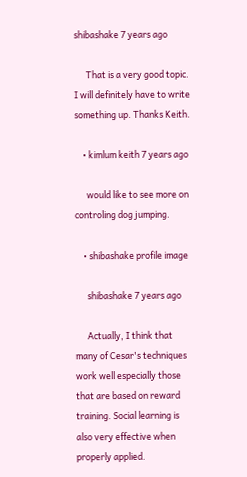shibashake 7 years ago

      That is a very good topic. I will definitely have to write something up. Thanks Keith.

    • kimlum keith 7 years ago

      would like to see more on controling dog jumping.

    • shibashake profile image

      shibashake 7 years ago

      Actually, I think that many of Cesar's techniques work well especially those that are based on reward training. Social learning is also very effective when properly applied.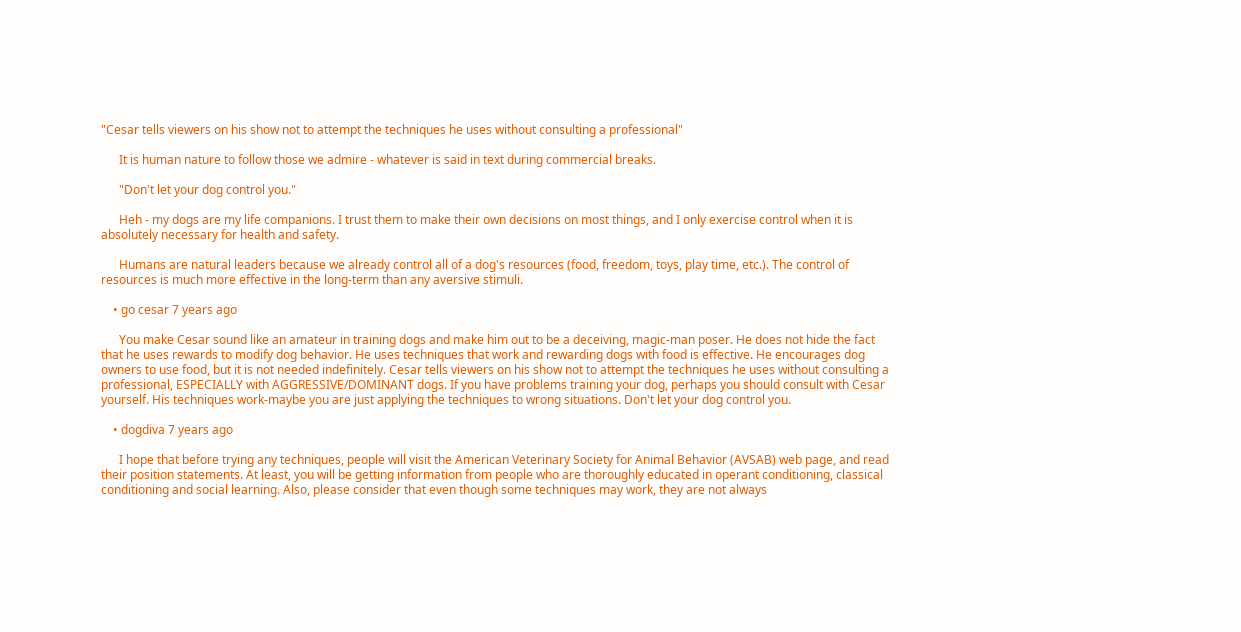"Cesar tells viewers on his show not to attempt the techniques he uses without consulting a professional"

      It is human nature to follow those we admire - whatever is said in text during commercial breaks.

      "Don't let your dog control you."

      Heh - my dogs are my life companions. I trust them to make their own decisions on most things, and I only exercise control when it is absolutely necessary for health and safety.

      Humans are natural leaders because we already control all of a dog's resources (food, freedom, toys, play time, etc.). The control of resources is much more effective in the long-term than any aversive stimuli.

    • go cesar 7 years ago

      You make Cesar sound like an amateur in training dogs and make him out to be a deceiving, magic-man poser. He does not hide the fact that he uses rewards to modify dog behavior. He uses techniques that work and rewarding dogs with food is effective. He encourages dog owners to use food, but it is not needed indefinitely. Cesar tells viewers on his show not to attempt the techniques he uses without consulting a professional, ESPECIALLY with AGGRESSIVE/DOMINANT dogs. If you have problems training your dog, perhaps you should consult with Cesar yourself. His techniques work-maybe you are just applying the techniques to wrong situations. Don't let your dog control you.

    • dogdiva 7 years ago

      I hope that before trying any techniques, people will visit the American Veterinary Society for Animal Behavior (AVSAB) web page, and read their position statements. At least, you will be getting information from people who are thoroughly educated in operant conditioning, classical conditioning and social learning. Also, please consider that even though some techniques may work, they are not always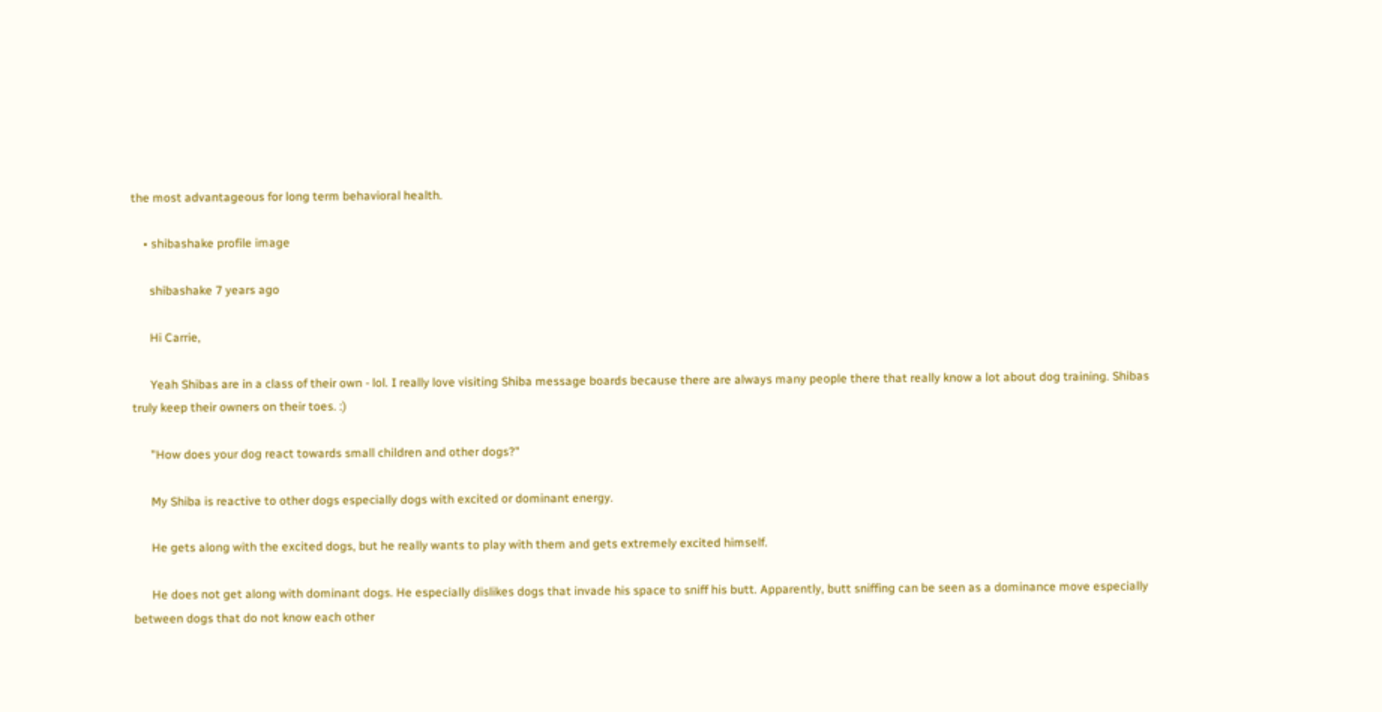the most advantageous for long term behavioral health.

    • shibashake profile image

      shibashake 7 years ago

      Hi Carrie,

      Yeah Shibas are in a class of their own - lol. I really love visiting Shiba message boards because there are always many people there that really know a lot about dog training. Shibas truly keep their owners on their toes. :)

      "How does your dog react towards small children and other dogs?"

      My Shiba is reactive to other dogs especially dogs with excited or dominant energy.

      He gets along with the excited dogs, but he really wants to play with them and gets extremely excited himself.

      He does not get along with dominant dogs. He especially dislikes dogs that invade his space to sniff his butt. Apparently, butt sniffing can be seen as a dominance move especially between dogs that do not know each other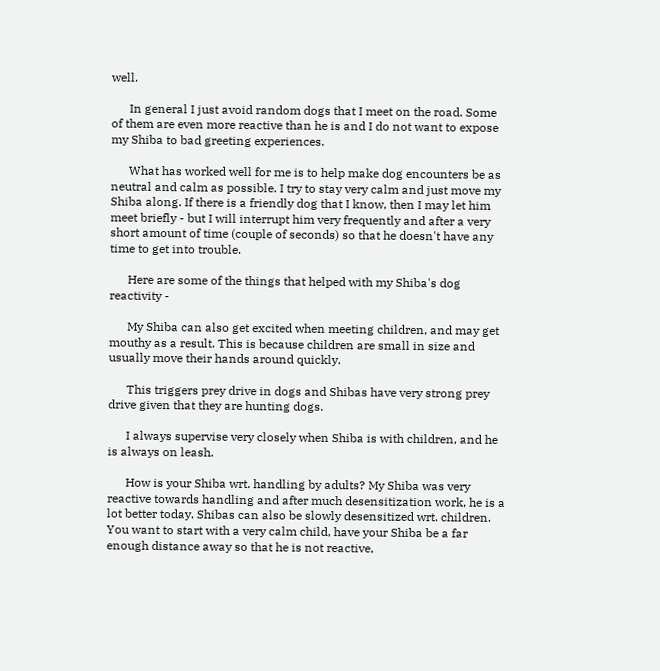well.

      In general I just avoid random dogs that I meet on the road. Some of them are even more reactive than he is and I do not want to expose my Shiba to bad greeting experiences.

      What has worked well for me is to help make dog encounters be as neutral and calm as possible. I try to stay very calm and just move my Shiba along. If there is a friendly dog that I know, then I may let him meet briefly - but I will interrupt him very frequently and after a very short amount of time (couple of seconds) so that he doesn't have any time to get into trouble.

      Here are some of the things that helped with my Shiba's dog reactivity -

      My Shiba can also get excited when meeting children, and may get mouthy as a result. This is because children are small in size and usually move their hands around quickly.

      This triggers prey drive in dogs and Shibas have very strong prey drive given that they are hunting dogs.

      I always supervise very closely when Shiba is with children, and he is always on leash.

      How is your Shiba wrt. handling by adults? My Shiba was very reactive towards handling and after much desensitization work, he is a lot better today. Shibas can also be slowly desensitized wrt. children. You want to start with a very calm child, have your Shiba be a far enough distance away so that he is not reactive,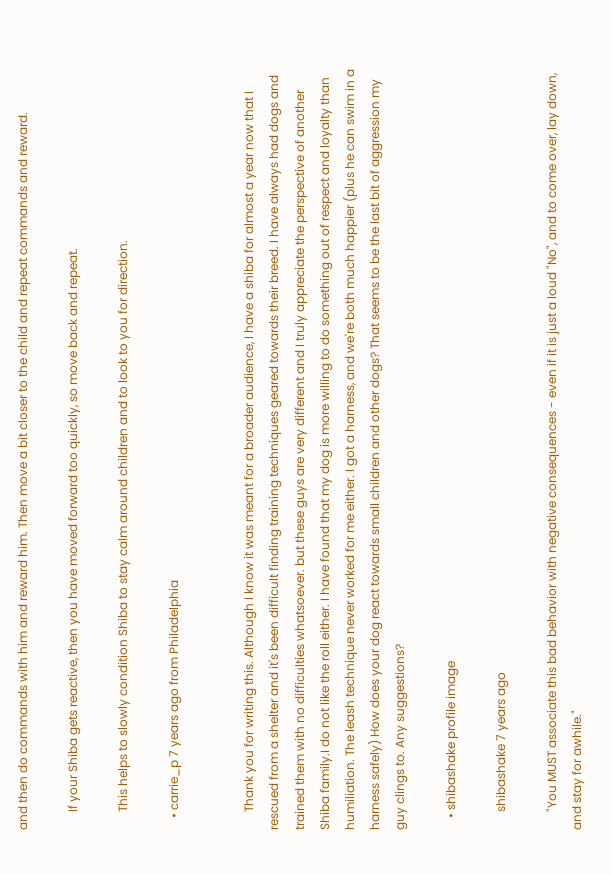and then do commands with him and reward him. Then move a bit closer to the child and repeat commands and reward.

      If your Shiba gets reactive, then you have moved forward too quickly, so move back and repeat.

      This helps to slowly condition Shiba to stay calm around children and to look to you for direction.

    • carrie_p 7 years ago from Philadelphia


      Thank you for writing this. Although I know it was meant for a broader audience, I have a shiba for almost a year now that I rescued from a shelter and it's been difficult finding training techniques geared towards their breed. I have always had dogs and trained them with no difficulties whatsoever. but these guys are very different and I truly appreciate the perspective of another Shiba family.I do not like the roll either. I have found that my dog is more willing to do something out of respect and loyalty than humiliation. The leash technique never worked for me either. I got a harness, and we're both much happier (plus he can swim in a harness safely) How does your dog react towards small children and other dogs? That seems to be the last bit of aggression my guy clings to. Any suggestions?

    • shibashake profile image

      shibashake 7 years ago

      "You MUST associate this bad behavior with negative consequences - even if it is just a loud "No", and to come over, lay down, and stay for awhile."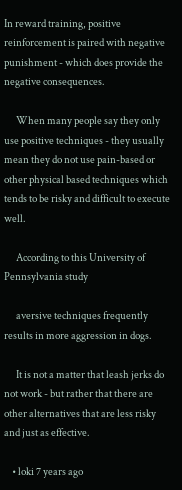In reward training, positive reinforcement is paired with negative punishment - which does provide the negative consequences.

      When many people say they only use positive techniques - they usually mean they do not use pain-based or other physical based techniques which tends to be risky and difficult to execute well.

      According to this University of Pennsylvania study

      aversive techniques frequently results in more aggression in dogs.

      It is not a matter that leash jerks do not work - but rather that there are other alternatives that are less risky and just as effective.

    • loki 7 years ago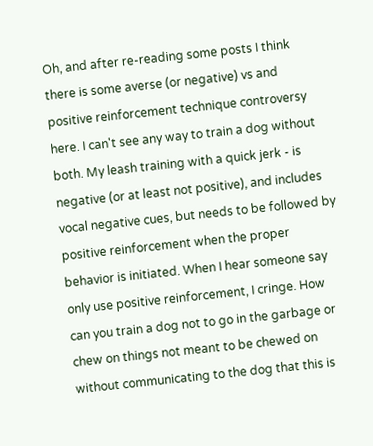Oh, and after re-reading some posts I think there is some averse (or negative) vs and positive reinforcement technique controversy here. I can't see any way to train a dog without both. My leash training with a quick jerk - is negative (or at least not positive), and includes vocal negative cues, but needs to be followed by positive reinforcement when the proper behavior is initiated. When I hear someone say only use positive reinforcement, I cringe. How can you train a dog not to go in the garbage or chew on things not meant to be chewed on without communicating to the dog that this is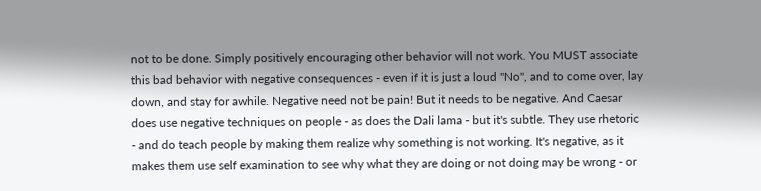not to be done. Simply positively encouraging other behavior will not work. You MUST associate this bad behavior with negative consequences - even if it is just a loud "No", and to come over, lay down, and stay for awhile. Negative need not be pain! But it needs to be negative. And Caesar does use negative techniques on people - as does the Dali lama - but it's subtle. They use rhetoric - and do teach people by making them realize why something is not working. It's negative, as it makes them use self examination to see why what they are doing or not doing may be wrong - or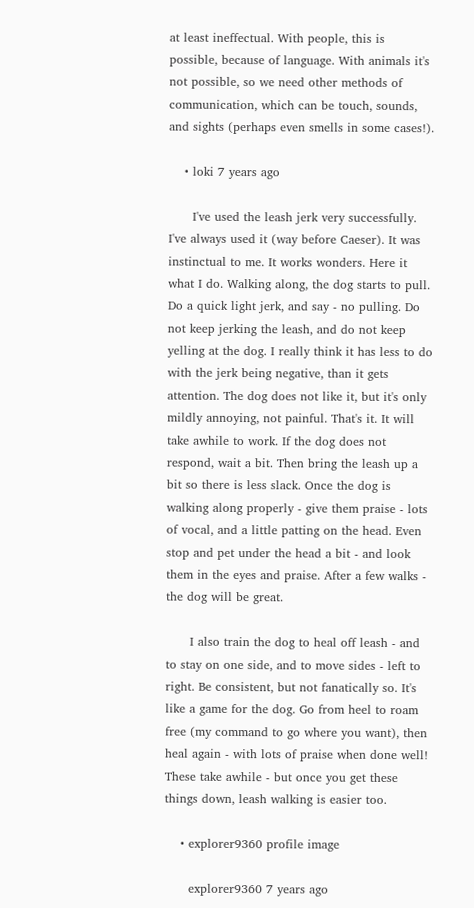at least ineffectual. With people, this is possible, because of language. With animals it's not possible, so we need other methods of communication, which can be touch, sounds, and sights (perhaps even smells in some cases!).

    • loki 7 years ago

      I've used the leash jerk very successfully. I've always used it (way before Caeser). It was instinctual to me. It works wonders. Here it what I do. Walking along, the dog starts to pull. Do a quick light jerk, and say - no pulling. Do not keep jerking the leash, and do not keep yelling at the dog. I really think it has less to do with the jerk being negative, than it gets attention. The dog does not like it, but it's only mildly annoying, not painful. That's it. It will take awhile to work. If the dog does not respond, wait a bit. Then bring the leash up a bit so there is less slack. Once the dog is walking along properly - give them praise - lots of vocal, and a little patting on the head. Even stop and pet under the head a bit - and look them in the eyes and praise. After a few walks - the dog will be great.

      I also train the dog to heal off leash - and to stay on one side, and to move sides - left to right. Be consistent, but not fanatically so. It's like a game for the dog. Go from heel to roam free (my command to go where you want), then heal again - with lots of praise when done well! These take awhile - but once you get these things down, leash walking is easier too.

    • explorer9360 profile image

      explorer9360 7 years ago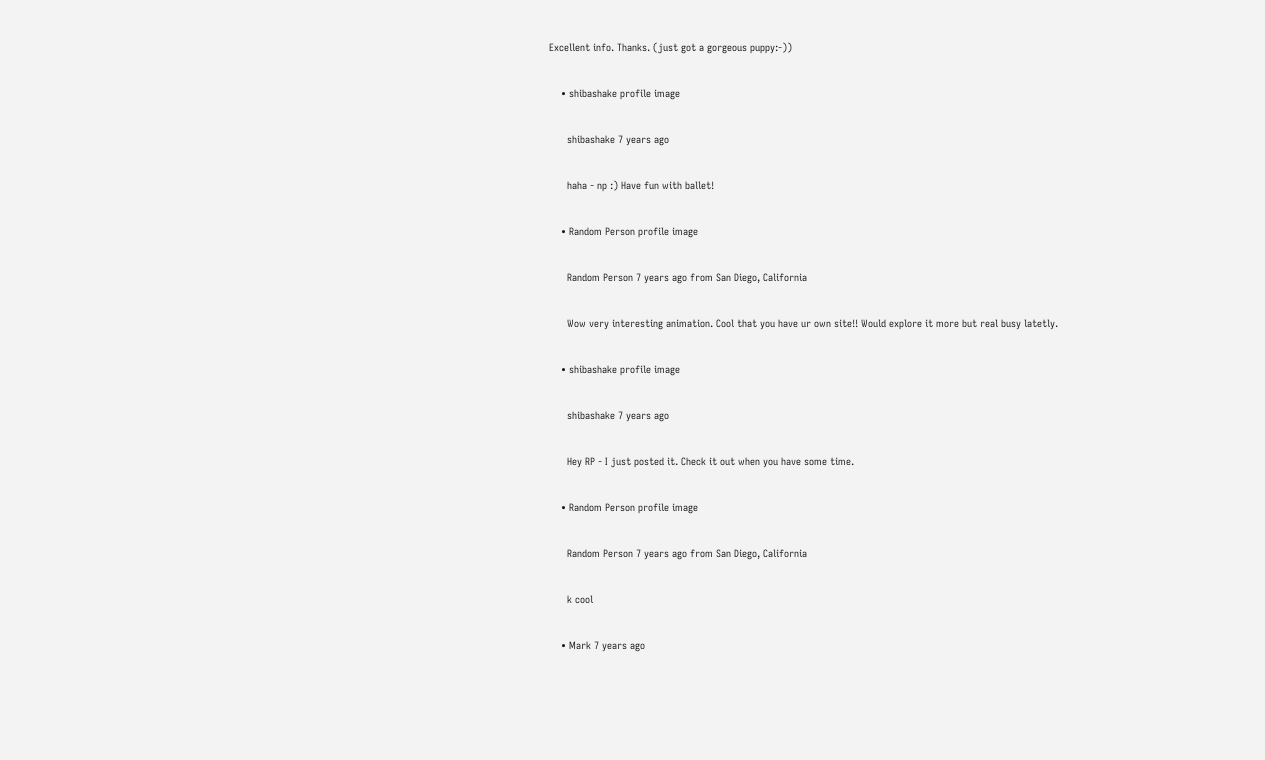Excellent info. Thanks. (just got a gorgeous puppy:-))

    • shibashake profile image

      shibashake 7 years ago

      haha - np :) Have fun with ballet!

    • Random Person profile image

      Random Person 7 years ago from San Diego, California

      Wow very interesting animation. Cool that you have ur own site!! Would explore it more but real busy latetly.

    • shibashake profile image

      shibashake 7 years ago

      Hey RP - I just posted it. Check it out when you have some time.

    • Random Person profile image

      Random Person 7 years ago from San Diego, California

      k cool

    • Mark 7 years ago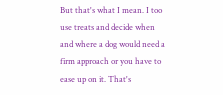But that's what I mean. I too use treats and decide when and where a dog would need a firm approach or you have to ease up on it. That's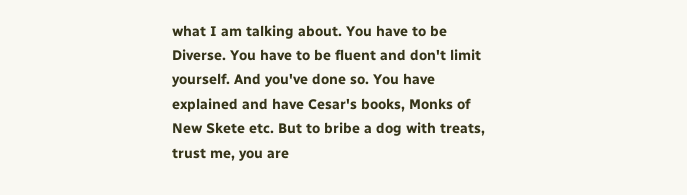what I am talking about. You have to be Diverse. You have to be fluent and don't limit yourself. And you've done so. You have explained and have Cesar's books, Monks of New Skete etc. But to bribe a dog with treats, trust me, you are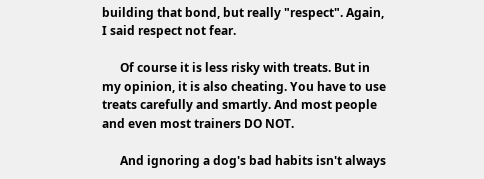building that bond, but really "respect". Again, I said respect not fear.

      Of course it is less risky with treats. But in my opinion, it is also cheating. You have to use treats carefully and smartly. And most people and even most trainers DO NOT.

      And ignoring a dog's bad habits isn't always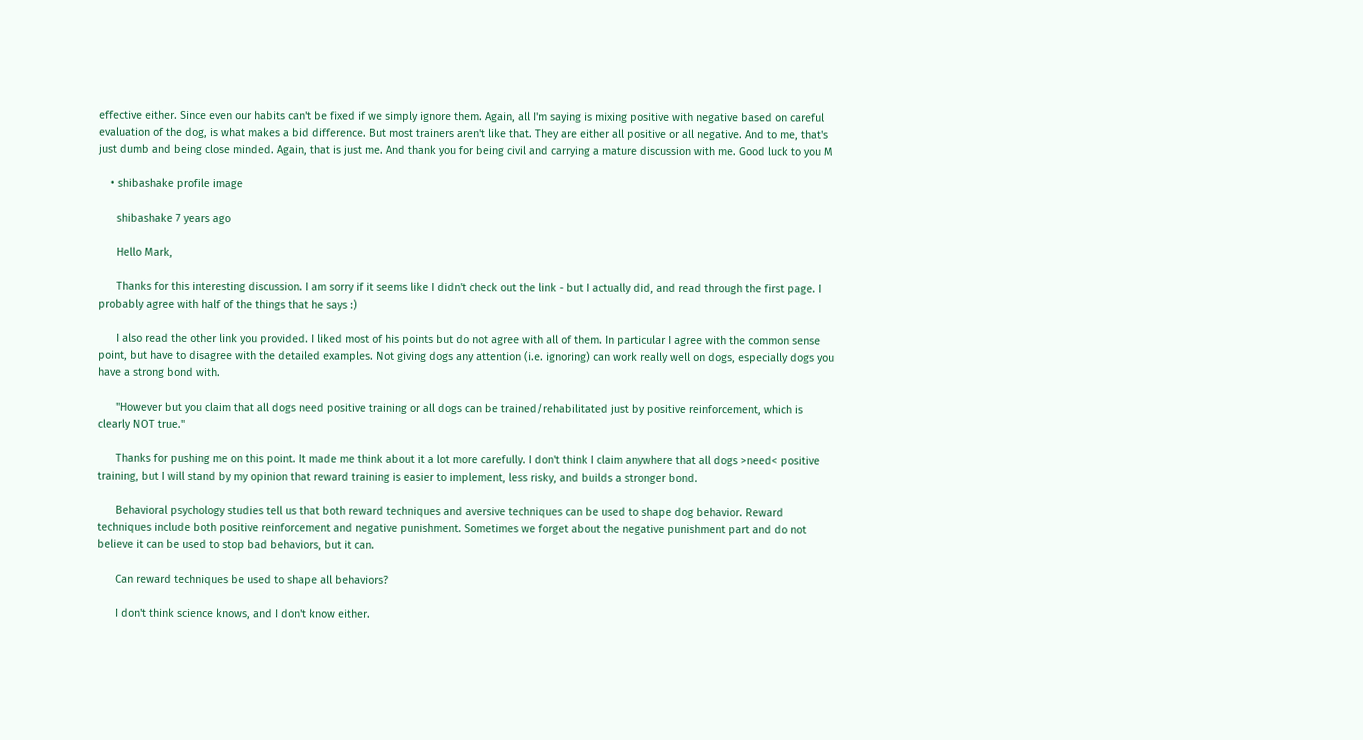effective either. Since even our habits can't be fixed if we simply ignore them. Again, all I'm saying is mixing positive with negative based on careful evaluation of the dog, is what makes a bid difference. But most trainers aren't like that. They are either all positive or all negative. And to me, that's just dumb and being close minded. Again, that is just me. And thank you for being civil and carrying a mature discussion with me. Good luck to you M

    • shibashake profile image

      shibashake 7 years ago

      Hello Mark,

      Thanks for this interesting discussion. I am sorry if it seems like I didn't check out the link - but I actually did, and read through the first page. I probably agree with half of the things that he says :)

      I also read the other link you provided. I liked most of his points but do not agree with all of them. In particular I agree with the common sense point, but have to disagree with the detailed examples. Not giving dogs any attention (i.e. ignoring) can work really well on dogs, especially dogs you have a strong bond with.

      "However but you claim that all dogs need positive training or all dogs can be trained/rehabilitated just by positive reinforcement, which is clearly NOT true."

      Thanks for pushing me on this point. It made me think about it a lot more carefully. I don't think I claim anywhere that all dogs >need< positive training, but I will stand by my opinion that reward training is easier to implement, less risky, and builds a stronger bond.

      Behavioral psychology studies tell us that both reward techniques and aversive techniques can be used to shape dog behavior. Reward techniques include both positive reinforcement and negative punishment. Sometimes we forget about the negative punishment part and do not believe it can be used to stop bad behaviors, but it can.

      Can reward techniques be used to shape all behaviors?

      I don't think science knows, and I don't know either.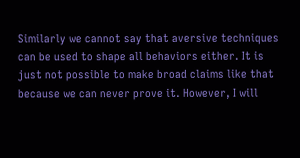Similarly we cannot say that aversive techniques can be used to shape all behaviors either. It is just not possible to make broad claims like that because we can never prove it. However, I will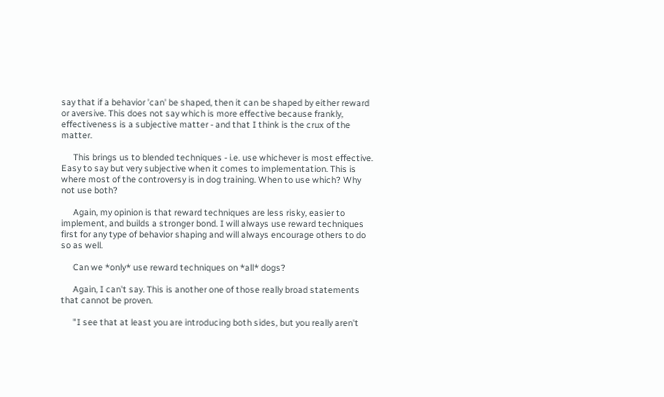say that if a behavior 'can' be shaped, then it can be shaped by either reward or aversive. This does not say which is more effective because frankly, effectiveness is a subjective matter - and that I think is the crux of the matter.

      This brings us to blended techniques - i.e. use whichever is most effective. Easy to say but very subjective when it comes to implementation. This is where most of the controversy is in dog training. When to use which? Why not use both?

      Again, my opinion is that reward techniques are less risky, easier to implement, and builds a stronger bond. I will always use reward techniques first for any type of behavior shaping and will always encourage others to do so as well.

      Can we *only* use reward techniques on *all* dogs?

      Again, I can't say. This is another one of those really broad statements that cannot be proven.

      "I see that at least you are introducing both sides, but you really aren't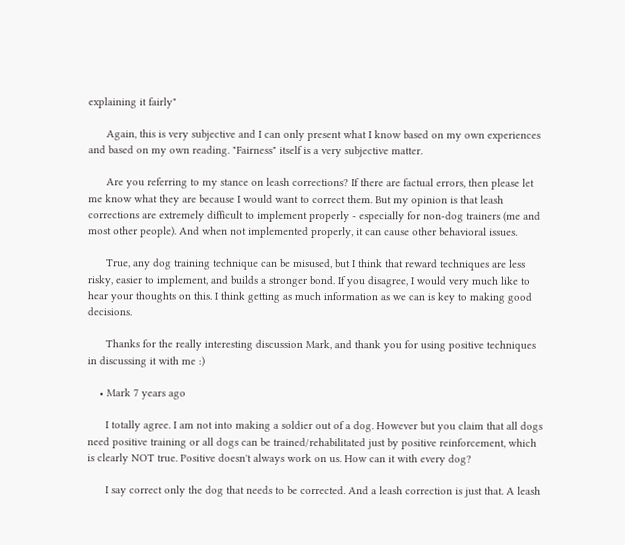explaining it fairly"

      Again, this is very subjective and I can only present what I know based on my own experiences and based on my own reading. "Fairness" itself is a very subjective matter.

      Are you referring to my stance on leash corrections? If there are factual errors, then please let me know what they are because I would want to correct them. But my opinion is that leash corrections are extremely difficult to implement properly - especially for non-dog trainers (me and most other people). And when not implemented properly, it can cause other behavioral issues.

      True, any dog training technique can be misused, but I think that reward techniques are less risky, easier to implement, and builds a stronger bond. If you disagree, I would very much like to hear your thoughts on this. I think getting as much information as we can is key to making good decisions.

      Thanks for the really interesting discussion Mark, and thank you for using positive techniques in discussing it with me :)

    • Mark 7 years ago

      I totally agree. I am not into making a soldier out of a dog. However but you claim that all dogs need positive training or all dogs can be trained/rehabilitated just by positive reinforcement, which is clearly NOT true. Positive doesn't always work on us. How can it with every dog?

      I say correct only the dog that needs to be corrected. And a leash correction is just that. A leash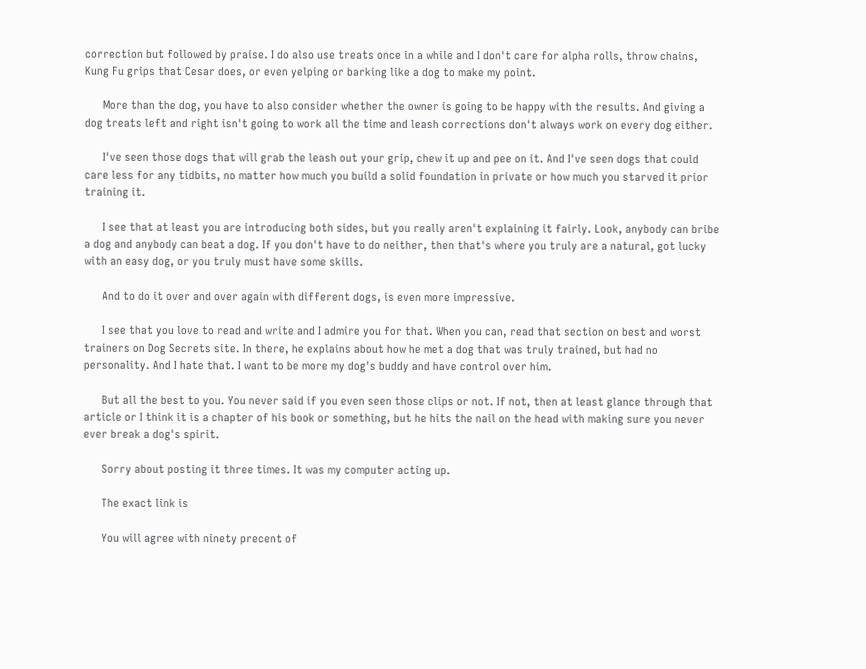correction but followed by praise. I do also use treats once in a while and I don't care for alpha rolls, throw chains, Kung Fu grips that Cesar does, or even yelping or barking like a dog to make my point.

      More than the dog, you have to also consider whether the owner is going to be happy with the results. And giving a dog treats left and right isn't going to work all the time and leash corrections don't always work on every dog either.

      I've seen those dogs that will grab the leash out your grip, chew it up and pee on it. And I've seen dogs that could care less for any tidbits, no matter how much you build a solid foundation in private or how much you starved it prior training it.

      I see that at least you are introducing both sides, but you really aren't explaining it fairly. Look, anybody can bribe a dog and anybody can beat a dog. If you don't have to do neither, then that's where you truly are a natural, got lucky with an easy dog, or you truly must have some skills.

      And to do it over and over again with different dogs, is even more impressive.

      I see that you love to read and write and I admire you for that. When you can, read that section on best and worst trainers on Dog Secrets site. In there, he explains about how he met a dog that was truly trained, but had no personality. And I hate that. I want to be more my dog's buddy and have control over him.

      But all the best to you. You never said if you even seen those clips or not. If not, then at least glance through that article or I think it is a chapter of his book or something, but he hits the nail on the head with making sure you never ever break a dog's spirit.

      Sorry about posting it three times. It was my computer acting up.

      The exact link is

      You will agree with ninety precent of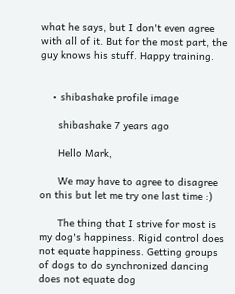what he says, but I don't even agree with all of it. But for the most part, the guy knows his stuff. Happy training.


    • shibashake profile image

      shibashake 7 years ago

      Hello Mark,

      We may have to agree to disagree on this but let me try one last time :)

      The thing that I strive for most is my dog's happiness. Rigid control does not equate happiness. Getting groups of dogs to do synchronized dancing does not equate dog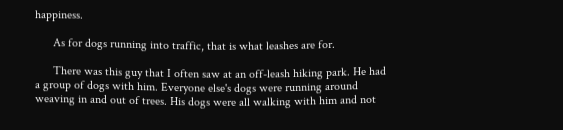happiness.

      As for dogs running into traffic, that is what leashes are for.

      There was this guy that I often saw at an off-leash hiking park. He had a group of dogs with him. Everyone else's dogs were running around weaving in and out of trees. His dogs were all walking with him and not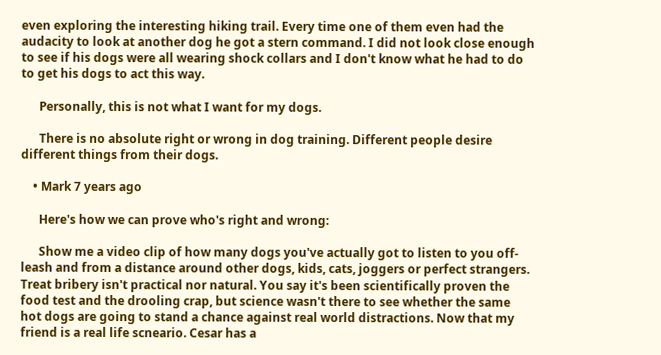even exploring the interesting hiking trail. Every time one of them even had the audacity to look at another dog he got a stern command. I did not look close enough to see if his dogs were all wearing shock collars and I don't know what he had to do to get his dogs to act this way.

      Personally, this is not what I want for my dogs.

      There is no absolute right or wrong in dog training. Different people desire different things from their dogs.

    • Mark 7 years ago

      Here's how we can prove who's right and wrong:

      Show me a video clip of how many dogs you've actually got to listen to you off-leash and from a distance around other dogs, kids, cats, joggers or perfect strangers. Treat bribery isn't practical nor natural. You say it's been scientifically proven the food test and the drooling crap, but science wasn't there to see whether the same hot dogs are going to stand a chance against real world distractions. Now that my friend is a real life scneario. Cesar has a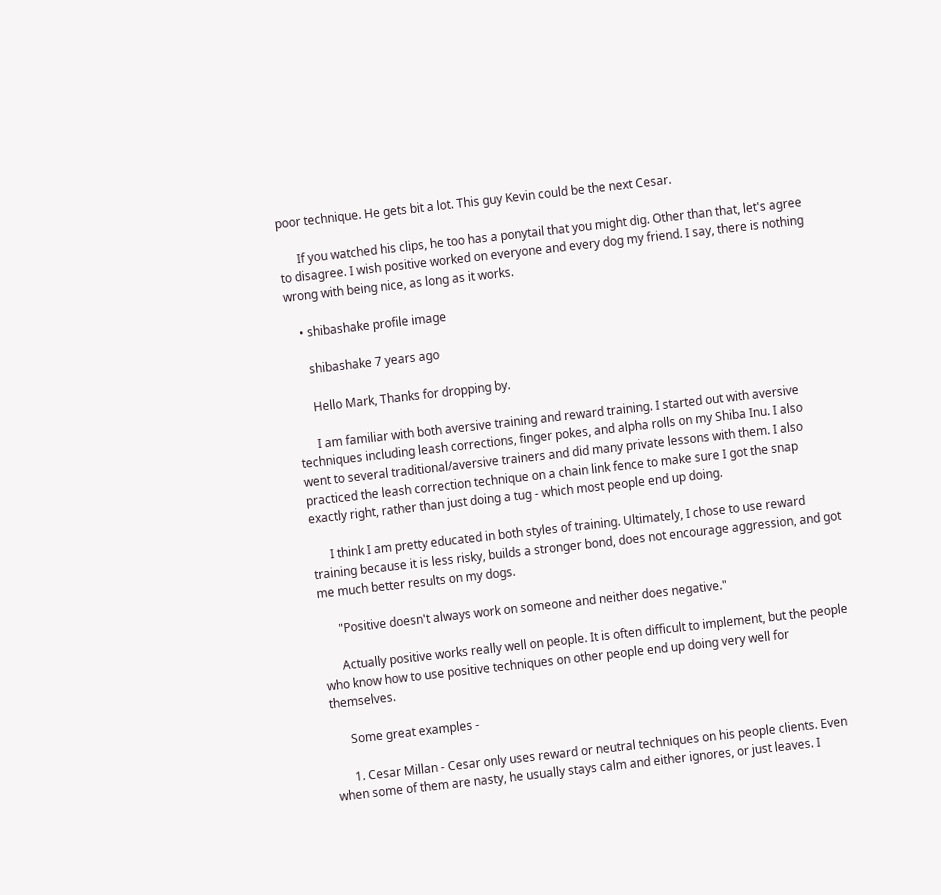poor technique. He gets bit a lot. This guy Kevin could be the next Cesar.

      If you watched his clips, he too has a ponytail that you might dig. Other than that, let's agree to disagree. I wish positive worked on everyone and every dog my friend. I say, there is nothing wrong with being nice, as long as it works.

    • shibashake profile image

      shibashake 7 years ago

      Hello Mark, Thanks for dropping by.

      I am familiar with both aversive training and reward training. I started out with aversive techniques including leash corrections, finger pokes, and alpha rolls on my Shiba Inu. I also went to several traditional/aversive trainers and did many private lessons with them. I also practiced the leash correction technique on a chain link fence to make sure I got the snap exactly right, rather than just doing a tug - which most people end up doing.

      I think I am pretty educated in both styles of training. Ultimately, I chose to use reward training because it is less risky, builds a stronger bond, does not encourage aggression, and got me much better results on my dogs.

      "Positive doesn't always work on someone and neither does negative."

      Actually positive works really well on people. It is often difficult to implement, but the people who know how to use positive techniques on other people end up doing very well for themselves.

      Some great examples -

      1. Cesar Millan - Cesar only uses reward or neutral techniques on his people clients. Even when some of them are nasty, he usually stays calm and either ignores, or just leaves. I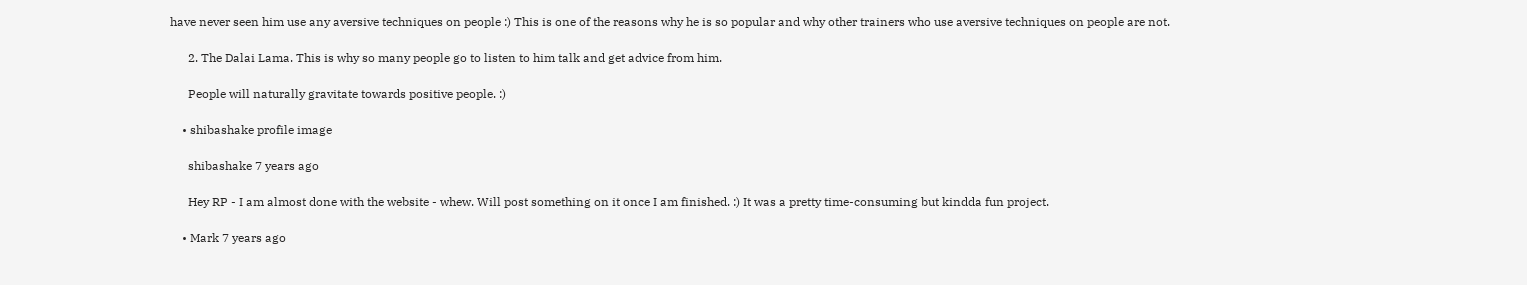have never seen him use any aversive techniques on people :) This is one of the reasons why he is so popular and why other trainers who use aversive techniques on people are not.

      2. The Dalai Lama. This is why so many people go to listen to him talk and get advice from him.

      People will naturally gravitate towards positive people. :)

    • shibashake profile image

      shibashake 7 years ago

      Hey RP - I am almost done with the website - whew. Will post something on it once I am finished. :) It was a pretty time-consuming but kindda fun project.

    • Mark 7 years ago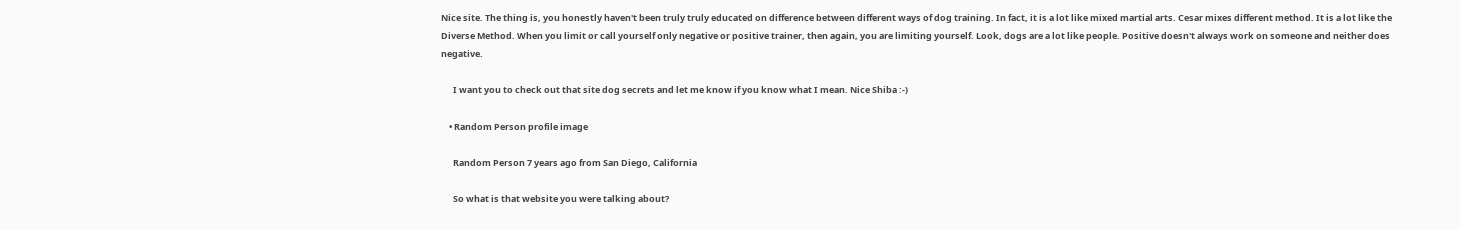Nice site. The thing is, you honestly haven't been truly truly educated on difference between different ways of dog training. In fact, it is a lot like mixed martial arts. Cesar mixes different method. It is a lot like the Diverse Method. When you limit or call yourself only negative or positive trainer, then again, you are limiting yourself. Look, dogs are a lot like people. Positive doesn't always work on someone and neither does negative.

      I want you to check out that site dog secrets and let me know if you know what I mean. Nice Shiba :-)

    • Random Person profile image

      Random Person 7 years ago from San Diego, California

      So what is that website you were talking about?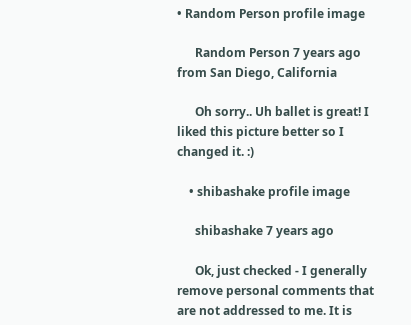• Random Person profile image

      Random Person 7 years ago from San Diego, California

      Oh sorry.. Uh ballet is great! I liked this picture better so I changed it. :)

    • shibashake profile image

      shibashake 7 years ago

      Ok, just checked - I generally remove personal comments that are not addressed to me. It is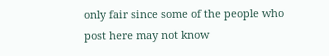only fair since some of the people who post here may not know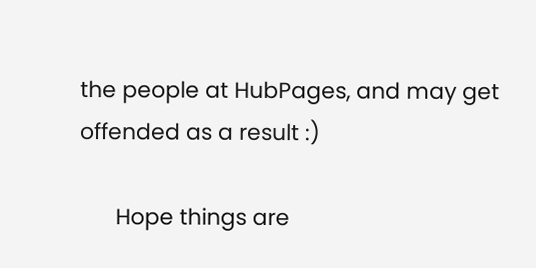the people at HubPages, and may get offended as a result :)

      Hope things are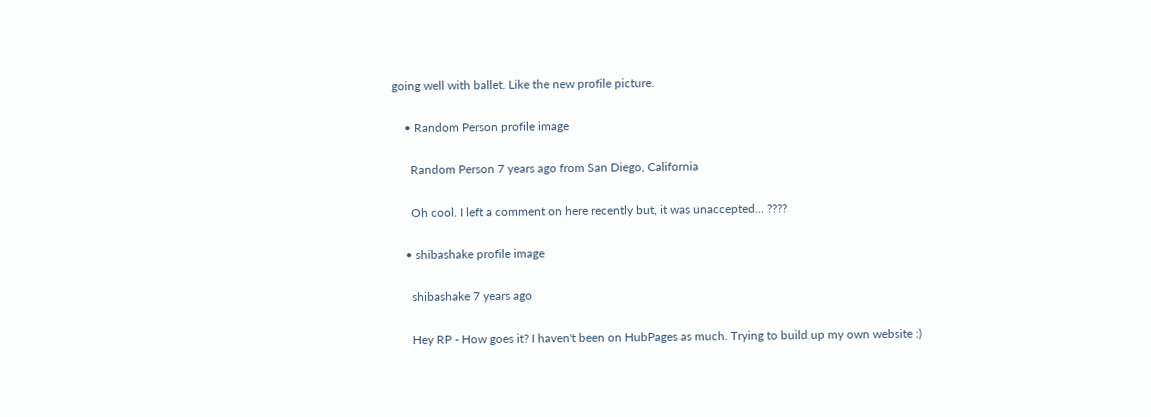going well with ballet. Like the new profile picture.

    • Random Person profile image

      Random Person 7 years ago from San Diego, California

      Oh cool. I left a comment on here recently but, it was unaccepted... ????

    • shibashake profile image

      shibashake 7 years ago

      Hey RP - How goes it? I haven't been on HubPages as much. Trying to build up my own website :)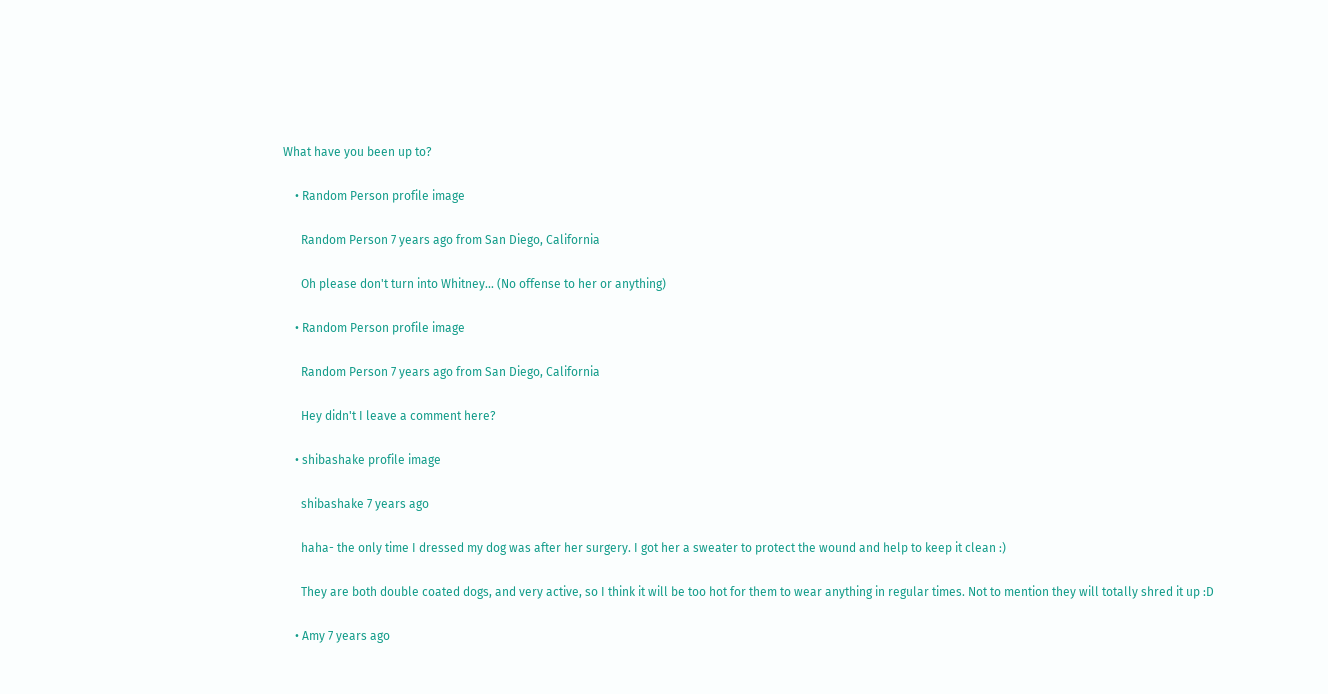What have you been up to?

    • Random Person profile image

      Random Person 7 years ago from San Diego, California

      Oh please don't turn into Whitney... (No offense to her or anything)

    • Random Person profile image

      Random Person 7 years ago from San Diego, California

      Hey didn't I leave a comment here?

    • shibashake profile image

      shibashake 7 years ago

      haha- the only time I dressed my dog was after her surgery. I got her a sweater to protect the wound and help to keep it clean :)

      They are both double coated dogs, and very active, so I think it will be too hot for them to wear anything in regular times. Not to mention they will totally shred it up :D

    • Amy 7 years ago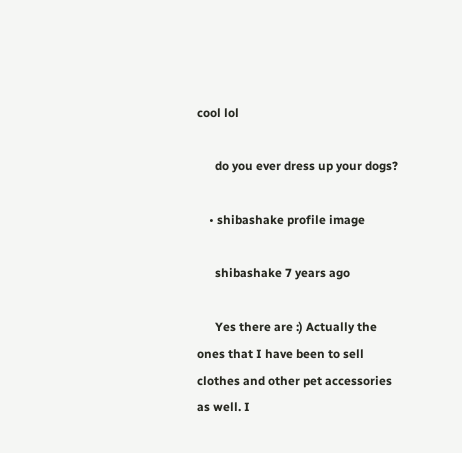cool lol

      do you ever dress up your dogs?

    • shibashake profile image

      shibashake 7 years ago

      Yes there are :) Actually the ones that I have been to sell clothes and other pet accessories as well. I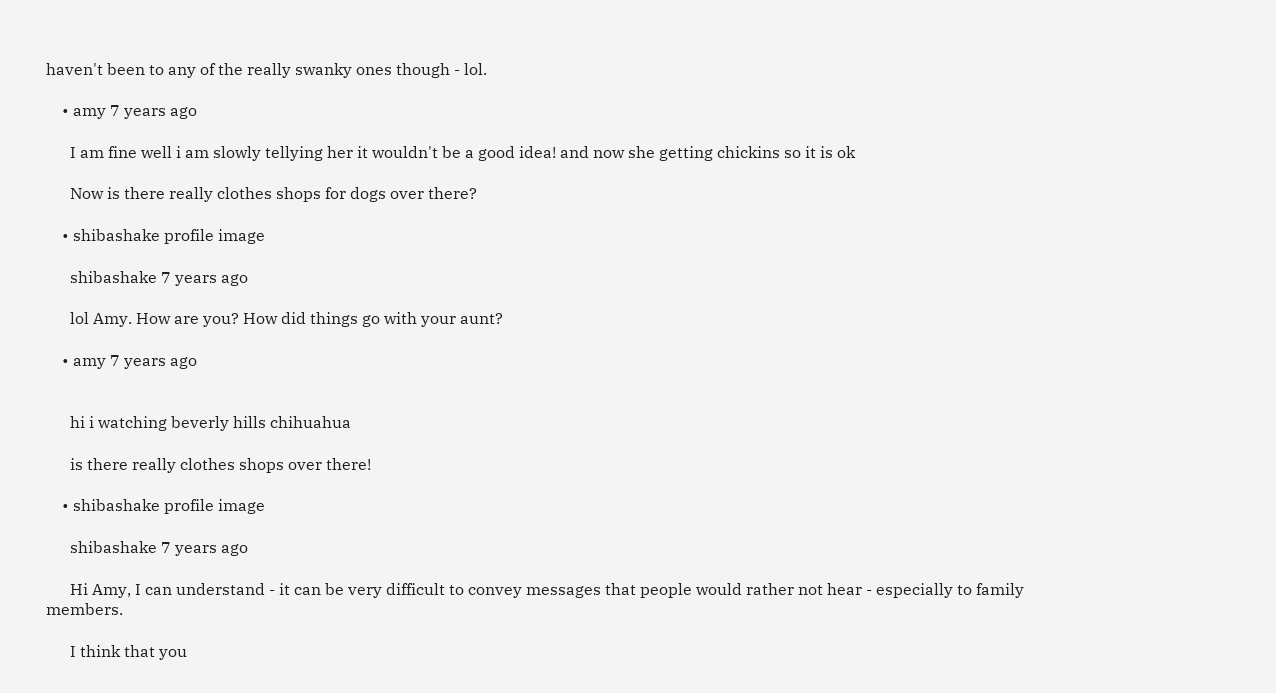haven't been to any of the really swanky ones though - lol.

    • amy 7 years ago

      I am fine well i am slowly tellying her it wouldn't be a good idea! and now she getting chickins so it is ok

      Now is there really clothes shops for dogs over there?

    • shibashake profile image

      shibashake 7 years ago

      lol Amy. How are you? How did things go with your aunt?

    • amy 7 years ago


      hi i watching beverly hills chihuahua

      is there really clothes shops over there!

    • shibashake profile image

      shibashake 7 years ago

      Hi Amy, I can understand - it can be very difficult to convey messages that people would rather not hear - especially to family members.

      I think that you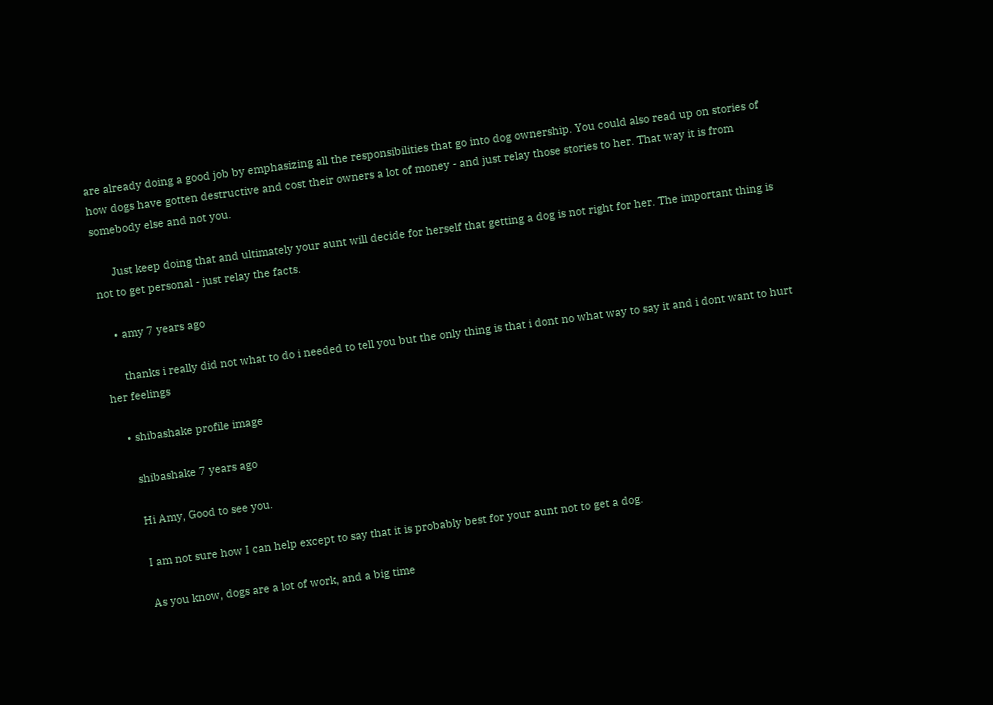are already doing a good job by emphasizing all the responsibilities that go into dog ownership. You could also read up on stories of how dogs have gotten destructive and cost their owners a lot of money - and just relay those stories to her. That way it is from somebody else and not you.

      Just keep doing that and ultimately your aunt will decide for herself that getting a dog is not right for her. The important thing is not to get personal - just relay the facts.

    • amy 7 years ago

      thanks i really did not what to do i needed to tell you but the only thing is that i dont no what way to say it and i dont want to hurt her feelings

    • shibashake profile image

      shibashake 7 years ago

      Hi Amy, Good to see you.

      I am not sure how I can help except to say that it is probably best for your aunt not to get a dog.

      As you know, dogs are a lot of work, and a big time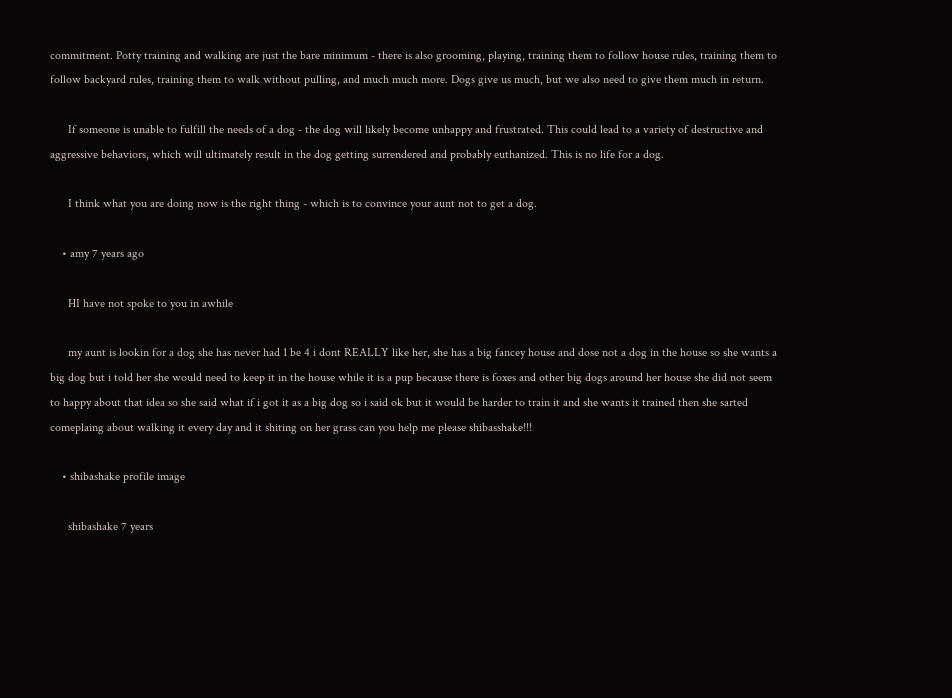commitment. Potty training and walking are just the bare minimum - there is also grooming, playing, training them to follow house rules, training them to follow backyard rules, training them to walk without pulling, and much much more. Dogs give us much, but we also need to give them much in return.

      If someone is unable to fulfill the needs of a dog - the dog will likely become unhappy and frustrated. This could lead to a variety of destructive and aggressive behaviors, which will ultimately result in the dog getting surrendered and probably euthanized. This is no life for a dog.

      I think what you are doing now is the right thing - which is to convince your aunt not to get a dog.

    • amy 7 years ago

      HI have not spoke to you in awhile

      my aunt is lookin for a dog she has never had 1 be 4 i dont REALLY like her, she has a big fancey house and dose not a dog in the house so she wants a big dog but i told her she would need to keep it in the house while it is a pup because there is foxes and other big dogs around her house she did not seem to happy about that idea so she said what if i got it as a big dog so i said ok but it would be harder to train it and she wants it trained then she sarted comeplaing about walking it every day and it shiting on her grass can you help me please shibasshake!!!

    • shibashake profile image

      shibashake 7 years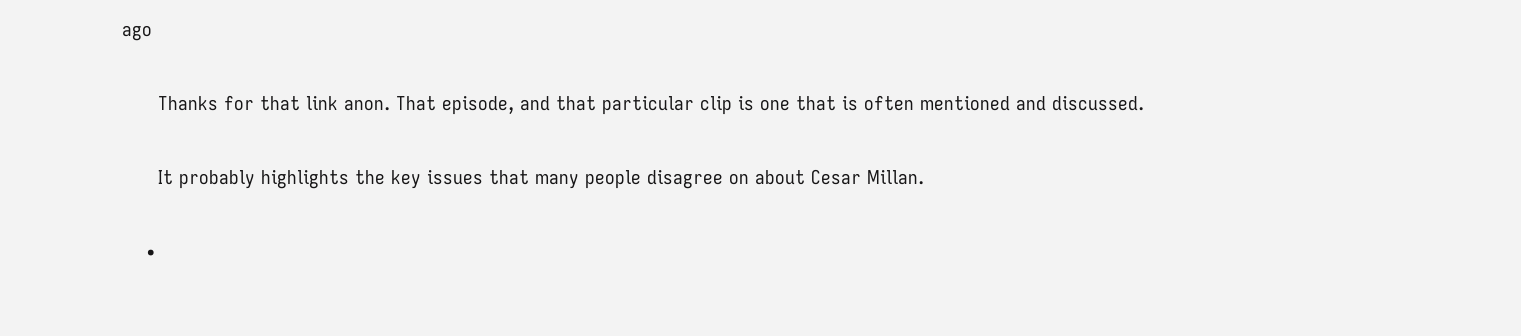ago

      Thanks for that link anon. That episode, and that particular clip is one that is often mentioned and discussed.

      It probably highlights the key issues that many people disagree on about Cesar Millan.

    •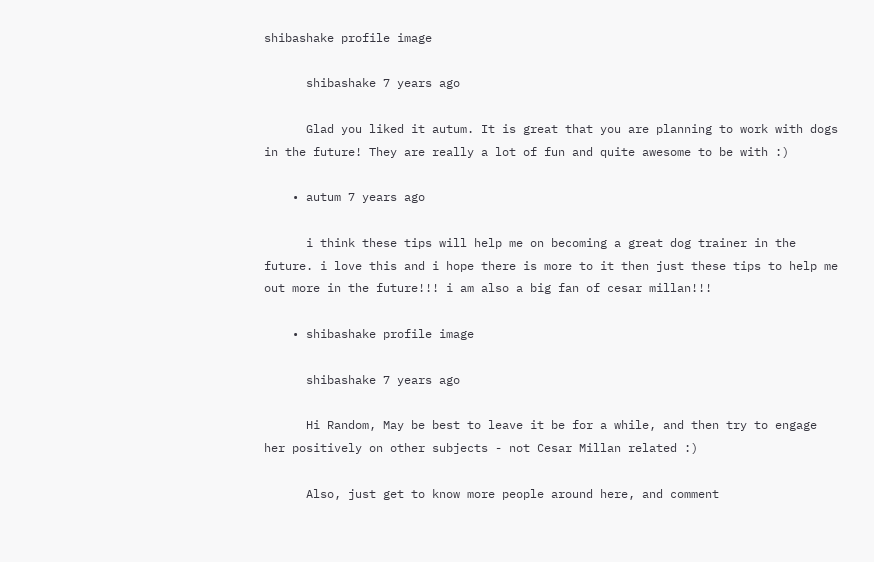shibashake profile image

      shibashake 7 years ago

      Glad you liked it autum. It is great that you are planning to work with dogs in the future! They are really a lot of fun and quite awesome to be with :)

    • autum 7 years ago

      i think these tips will help me on becoming a great dog trainer in the future. i love this and i hope there is more to it then just these tips to help me out more in the future!!! i am also a big fan of cesar millan!!!

    • shibashake profile image

      shibashake 7 years ago

      Hi Random, May be best to leave it be for a while, and then try to engage her positively on other subjects - not Cesar Millan related :)

      Also, just get to know more people around here, and comment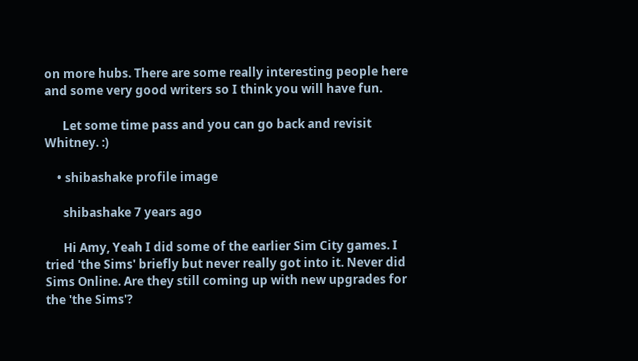on more hubs. There are some really interesting people here and some very good writers so I think you will have fun.

      Let some time pass and you can go back and revisit Whitney. :)

    • shibashake profile image

      shibashake 7 years ago

      Hi Amy, Yeah I did some of the earlier Sim City games. I tried 'the Sims' briefly but never really got into it. Never did Sims Online. Are they still coming up with new upgrades for the 'the Sims'?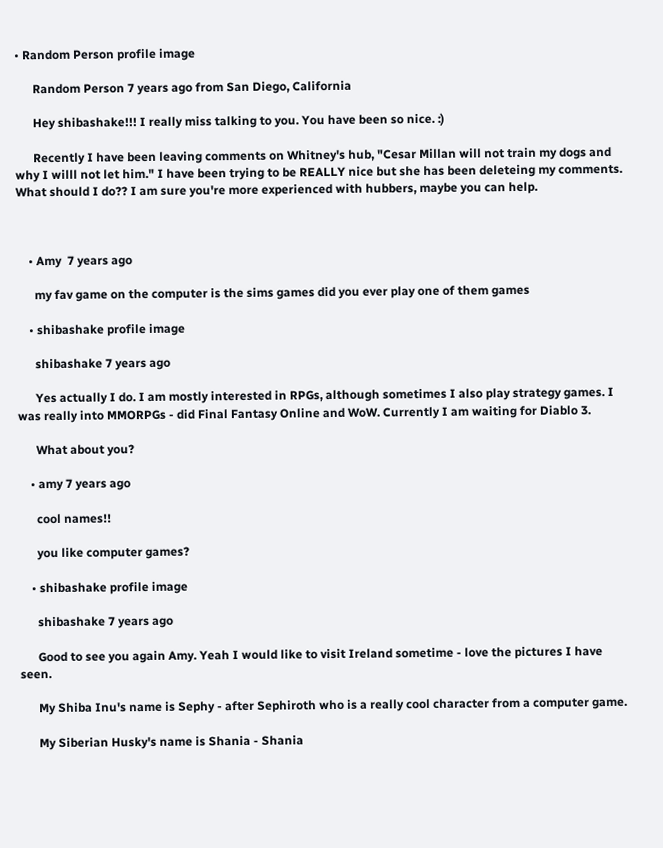• Random Person profile image

      Random Person 7 years ago from San Diego, California

      Hey shibashake!!! I really miss talking to you. You have been so nice. :)

      Recently I have been leaving comments on Whitney's hub, "Cesar Millan will not train my dogs and why I willl not let him." I have been trying to be REALLY nice but she has been deleteing my comments. What should I do?? I am sure you're more experienced with hubbers, maybe you can help.



    • Amy  7 years ago

      my fav game on the computer is the sims games did you ever play one of them games

    • shibashake profile image

      shibashake 7 years ago

      Yes actually I do. I am mostly interested in RPGs, although sometimes I also play strategy games. I was really into MMORPGs - did Final Fantasy Online and WoW. Currently I am waiting for Diablo 3.

      What about you?

    • amy 7 years ago

      cool names!!

      you like computer games?

    • shibashake profile image

      shibashake 7 years ago

      Good to see you again Amy. Yeah I would like to visit Ireland sometime - love the pictures I have seen.

      My Shiba Inu's name is Sephy - after Sephiroth who is a really cool character from a computer game.

      My Siberian Husky's name is Shania - Shania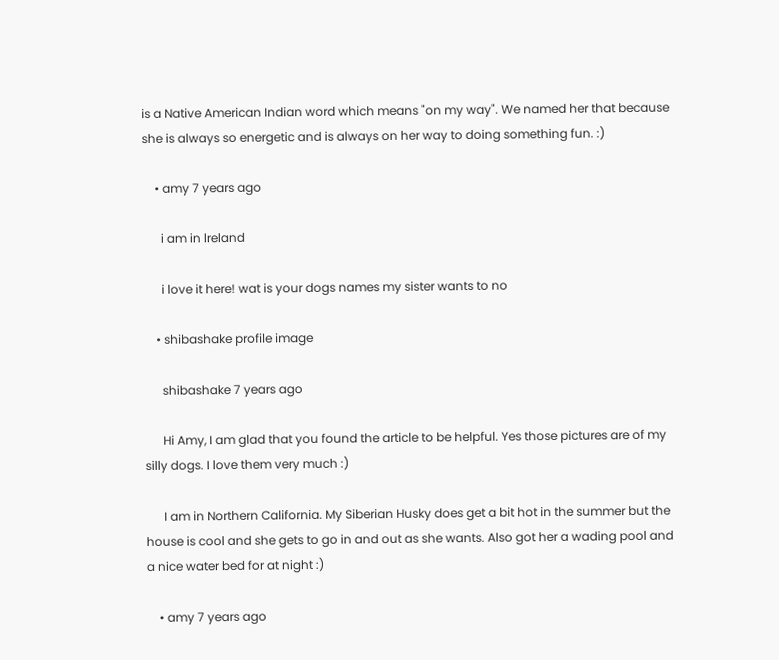is a Native American Indian word which means "on my way". We named her that because she is always so energetic and is always on her way to doing something fun. :)

    • amy 7 years ago

      i am in lreland

      i love it here! wat is your dogs names my sister wants to no

    • shibashake profile image

      shibashake 7 years ago

      Hi Amy, I am glad that you found the article to be helpful. Yes those pictures are of my silly dogs. I love them very much :)

      I am in Northern California. My Siberian Husky does get a bit hot in the summer but the house is cool and she gets to go in and out as she wants. Also got her a wading pool and a nice water bed for at night :)

    • amy 7 years ago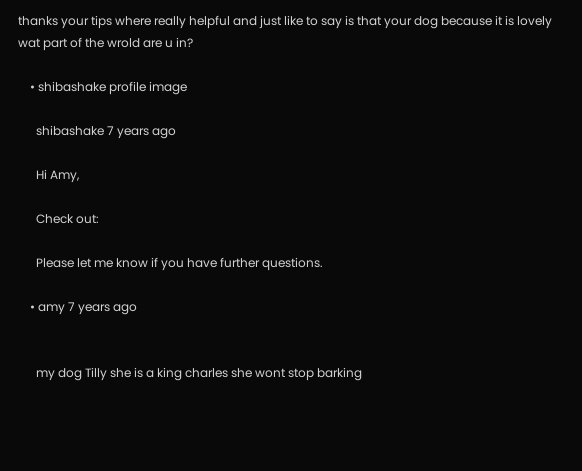thanks your tips where really helpful and just like to say is that your dog because it is lovely wat part of the wrold are u in?

    • shibashake profile image

      shibashake 7 years ago

      Hi Amy,

      Check out:

      Please let me know if you have further questions.

    • amy 7 years ago


      my dog Tilly she is a king charles she wont stop barking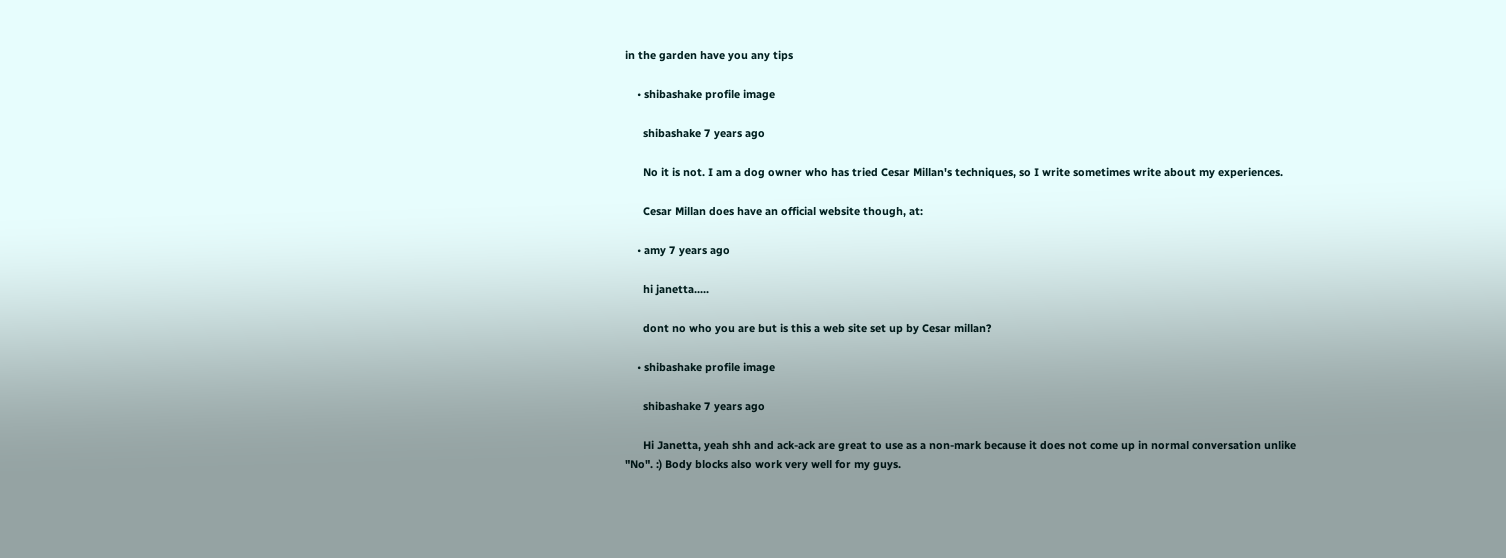in the garden have you any tips

    • shibashake profile image

      shibashake 7 years ago

      No it is not. I am a dog owner who has tried Cesar Millan's techniques, so I write sometimes write about my experiences.

      Cesar Millan does have an official website though, at:

    • amy 7 years ago

      hi janetta.....

      dont no who you are but is this a web site set up by Cesar millan?

    • shibashake profile image

      shibashake 7 years ago

      Hi Janetta, yeah shh and ack-ack are great to use as a non-mark because it does not come up in normal conversation unlike "No". :) Body blocks also work very well for my guys.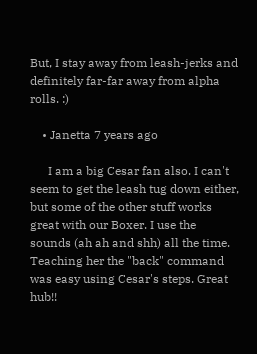But, I stay away from leash-jerks and definitely far-far away from alpha rolls. :)

    • Janetta 7 years ago

      I am a big Cesar fan also. I can't seem to get the leash tug down either, but some of the other stuff works great with our Boxer. I use the sounds (ah ah and shh) all the time. Teaching her the "back" command was easy using Cesar's steps. Great hub!!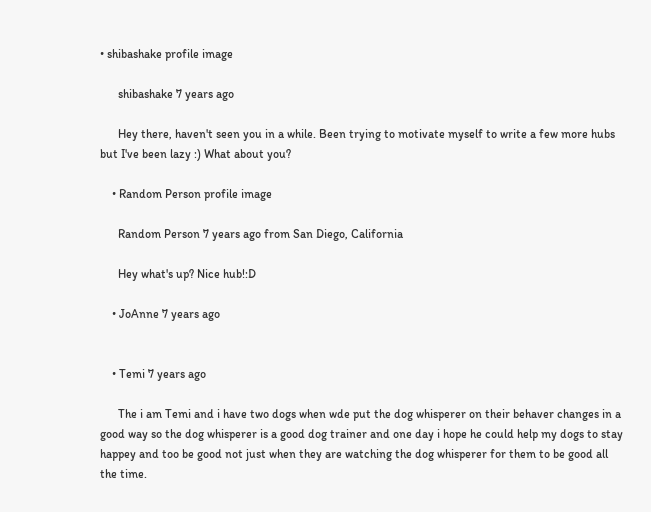• shibashake profile image

      shibashake 7 years ago

      Hey there, haven't seen you in a while. Been trying to motivate myself to write a few more hubs but I've been lazy :) What about you?

    • Random Person profile image

      Random Person 7 years ago from San Diego, California

      Hey what's up? Nice hub!:D

    • JoAnne 7 years ago


    • Temi 7 years ago

      The i am Temi and i have two dogs when wde put the dog whisperer on their behaver changes in a good way so the dog whisperer is a good dog trainer and one day i hope he could help my dogs to stay happey and too be good not just when they are watching the dog whisperer for them to be good all the time.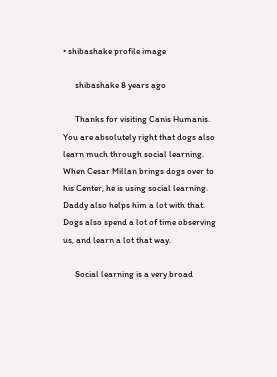• shibashake profile image

      shibashake 8 years ago

      Thanks for visiting Canis Humanis. You are absolutely right that dogs also learn much through social learning. When Cesar Millan brings dogs over to his Center, he is using social learning. Daddy also helps him a lot with that. Dogs also spend a lot of time observing us, and learn a lot that way.

      Social learning is a very broad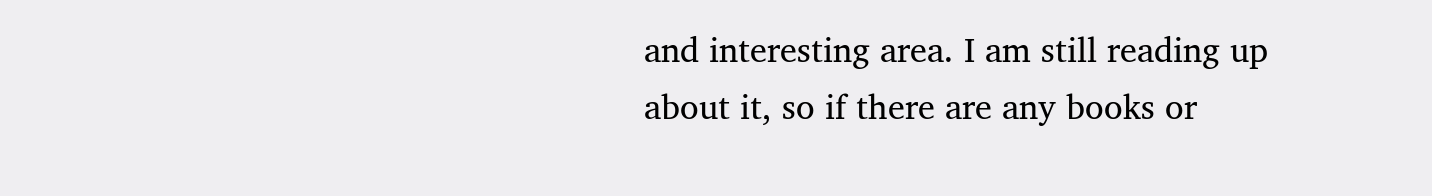and interesting area. I am still reading up about it, so if there are any books or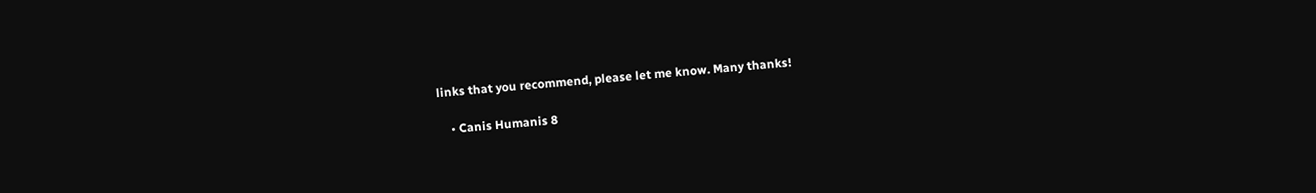links that you recommend, please let me know. Many thanks!

    • Canis Humanis 8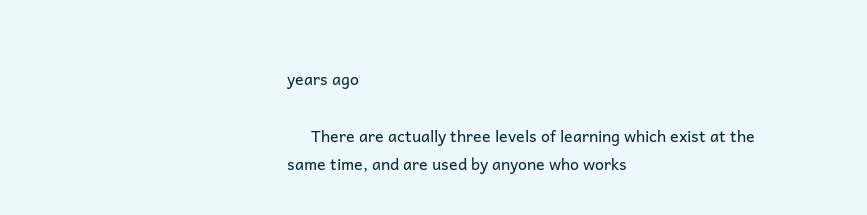years ago

      There are actually three levels of learning which exist at the same time, and are used by anyone who works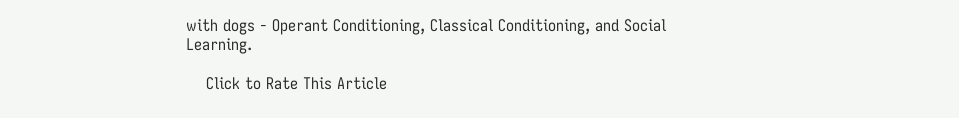with dogs - Operant Conditioning, Classical Conditioning, and Social Learning.

    Click to Rate This Article